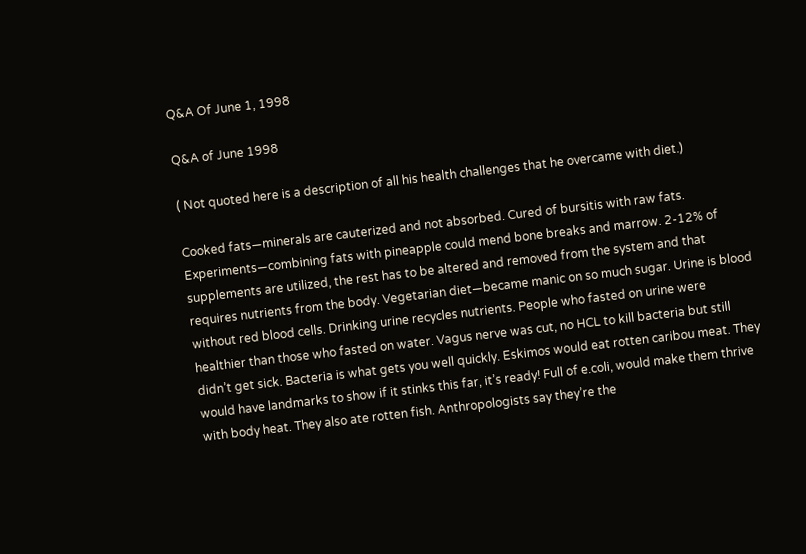Q&A Of June 1, 1998

Q&A of June 1998

( Not quoted here is a description of all his health challenges that he overcame with diet.)

Cooked fats—minerals are cauterized and not absorbed. Cured of bursitis with raw fats. Experiments—combining fats with pineapple could mend bone breaks and marrow. 2-12% of supplements are utilized, the rest has to be altered and removed from the system and that requires nutrients from the body. Vegetarian diet—became manic on so much sugar. Urine is blood without red blood cells. Drinking urine recycles nutrients. People who fasted on urine were healthier than those who fasted on water. Vagus nerve was cut, no HCL to kill bacteria but still didn’t get sick. Bacteria is what gets you well quickly. Eskimos would eat rotten caribou meat. They would have landmarks to show if it stinks this far, it’s ready! Full of e.coli, would make them thrive with body heat. They also ate rotten fish. Anthropologists say they’re the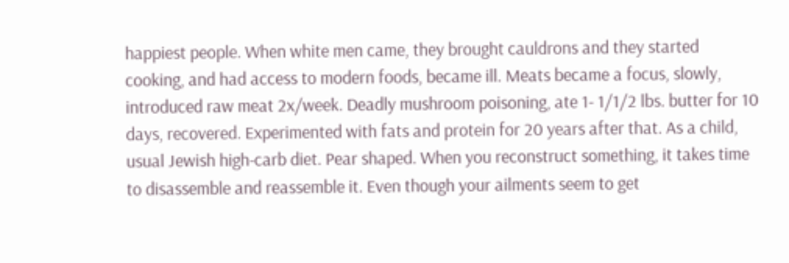happiest people. When white men came, they brought cauldrons and they started cooking, and had access to modern foods, became ill. Meats became a focus, slowly, introduced raw meat 2x/week. Deadly mushroom poisoning, ate 1- 1/1/2 lbs. butter for 10 days, recovered. Experimented with fats and protein for 20 years after that. As a child, usual Jewish high-carb diet. Pear shaped. When you reconstruct something, it takes time to disassemble and reassemble it. Even though your ailments seem to get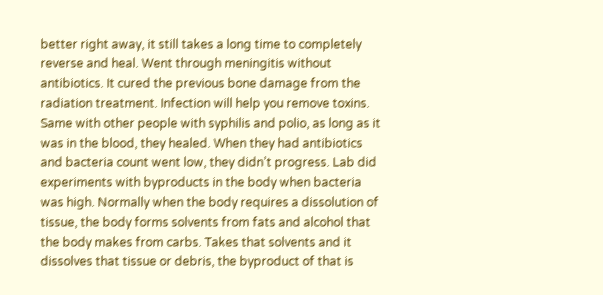better right away, it still takes a long time to completely reverse and heal. Went through meningitis without antibiotics. It cured the previous bone damage from the radiation treatment. Infection will help you remove toxins. Same with other people with syphilis and polio, as long as it was in the blood, they healed. When they had antibiotics and bacteria count went low, they didn’t progress. Lab did experiments with byproducts in the body when bacteria was high. Normally when the body requires a dissolution of tissue, the body forms solvents from fats and alcohol that the body makes from carbs. Takes that solvents and it dissolves that tissue or debris, the byproduct of that is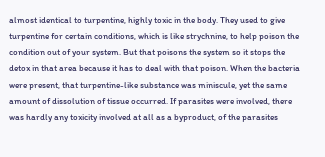almost identical to turpentine, highly toxic in the body. They used to give turpentine for certain conditions, which is like strychnine, to help poison the condition out of your system. But that poisons the system so it stops the detox in that area because it has to deal with that poison. When the bacteria were present, that turpentine-like substance was miniscule, yet the same amount of dissolution of tissue occurred. If parasites were involved, there was hardly any toxicity involved at all as a byproduct, of the parasites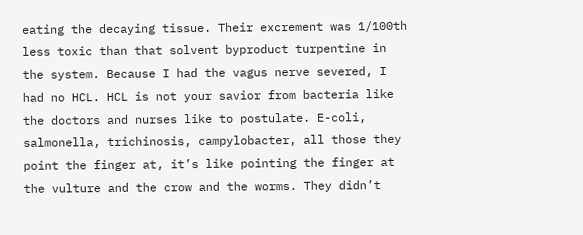eating the decaying tissue. Their excrement was 1/100th less toxic than that solvent byproduct turpentine in the system. Because I had the vagus nerve severed, I had no HCL. HCL is not your savior from bacteria like the doctors and nurses like to postulate. E-coli, salmonella, trichinosis, campylobacter, all those they point the finger at, it’s like pointing the finger at the vulture and the crow and the worms. They didn’t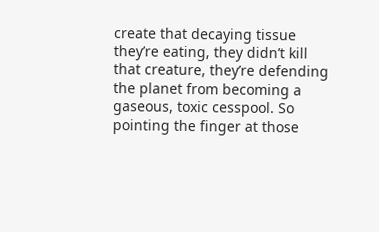create that decaying tissue they’re eating, they didn’t kill that creature, they’re defending the planet from becoming a gaseous, toxic cesspool. So pointing the finger at those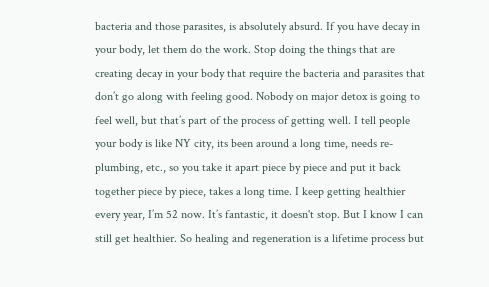bacteria and those parasites, is absolutely absurd. If you have decay in your body, let them do the work. Stop doing the things that are creating decay in your body that require the bacteria and parasites that don’t go along with feeling good. Nobody on major detox is going to feel well, but that’s part of the process of getting well. I tell people your body is like NY city, its been around a long time, needs re-plumbing, etc., so you take it apart piece by piece and put it back together piece by piece, takes a long time. I keep getting healthier every year, I’m 52 now. It’s fantastic, it doesn't stop. But I know I can still get healthier. So healing and regeneration is a lifetime process but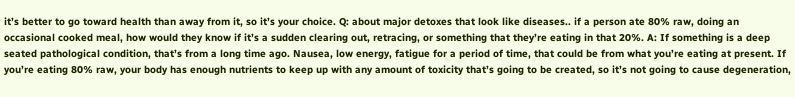it’s better to go toward health than away from it, so it’s your choice. Q: about major detoxes that look like diseases.. if a person ate 80% raw, doing an occasional cooked meal, how would they know if it’s a sudden clearing out, retracing, or something that they’re eating in that 20%. A: If something is a deep seated pathological condition, that’s from a long time ago. Nausea, low energy, fatigue for a period of time, that could be from what you’re eating at present. If you’re eating 80% raw, your body has enough nutrients to keep up with any amount of toxicity that’s going to be created, so it’s not going to cause degeneration,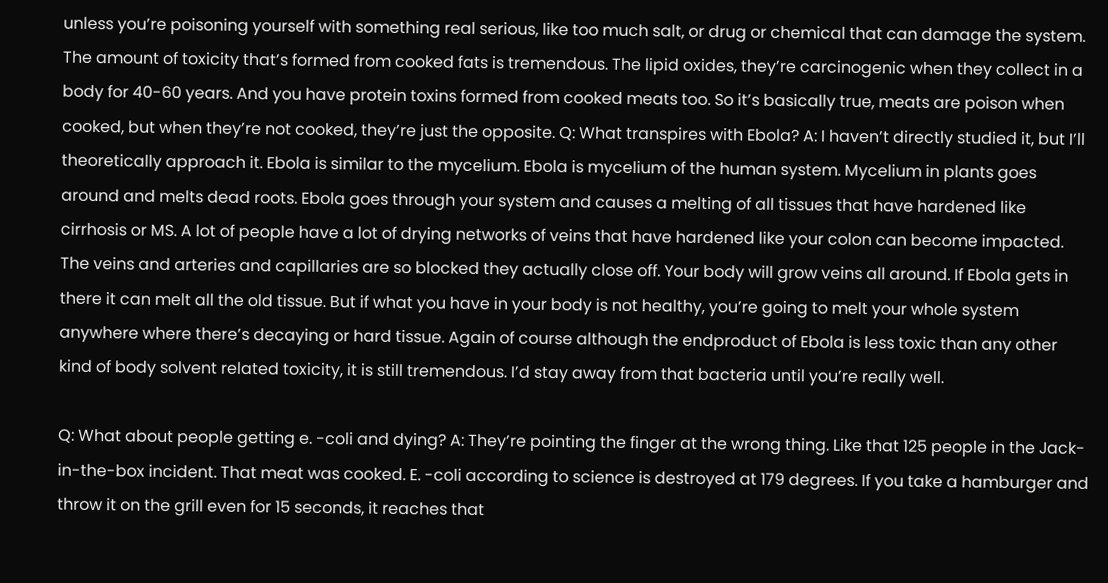unless you’re poisoning yourself with something real serious, like too much salt, or drug or chemical that can damage the system. The amount of toxicity that’s formed from cooked fats is tremendous. The lipid oxides, they’re carcinogenic when they collect in a body for 40-60 years. And you have protein toxins formed from cooked meats too. So it’s basically true, meats are poison when cooked, but when they’re not cooked, they’re just the opposite. Q: What transpires with Ebola? A: I haven’t directly studied it, but I’ll theoretically approach it. Ebola is similar to the mycelium. Ebola is mycelium of the human system. Mycelium in plants goes around and melts dead roots. Ebola goes through your system and causes a melting of all tissues that have hardened like cirrhosis or MS. A lot of people have a lot of drying networks of veins that have hardened like your colon can become impacted. The veins and arteries and capillaries are so blocked they actually close off. Your body will grow veins all around. If Ebola gets in there it can melt all the old tissue. But if what you have in your body is not healthy, you’re going to melt your whole system anywhere where there’s decaying or hard tissue. Again of course although the endproduct of Ebola is less toxic than any other kind of body solvent related toxicity, it is still tremendous. I’d stay away from that bacteria until you’re really well.

Q: What about people getting e. -coli and dying? A: They’re pointing the finger at the wrong thing. Like that 125 people in the Jack-in-the-box incident. That meat was cooked. E. -coli according to science is destroyed at 179 degrees. If you take a hamburger and throw it on the grill even for 15 seconds, it reaches that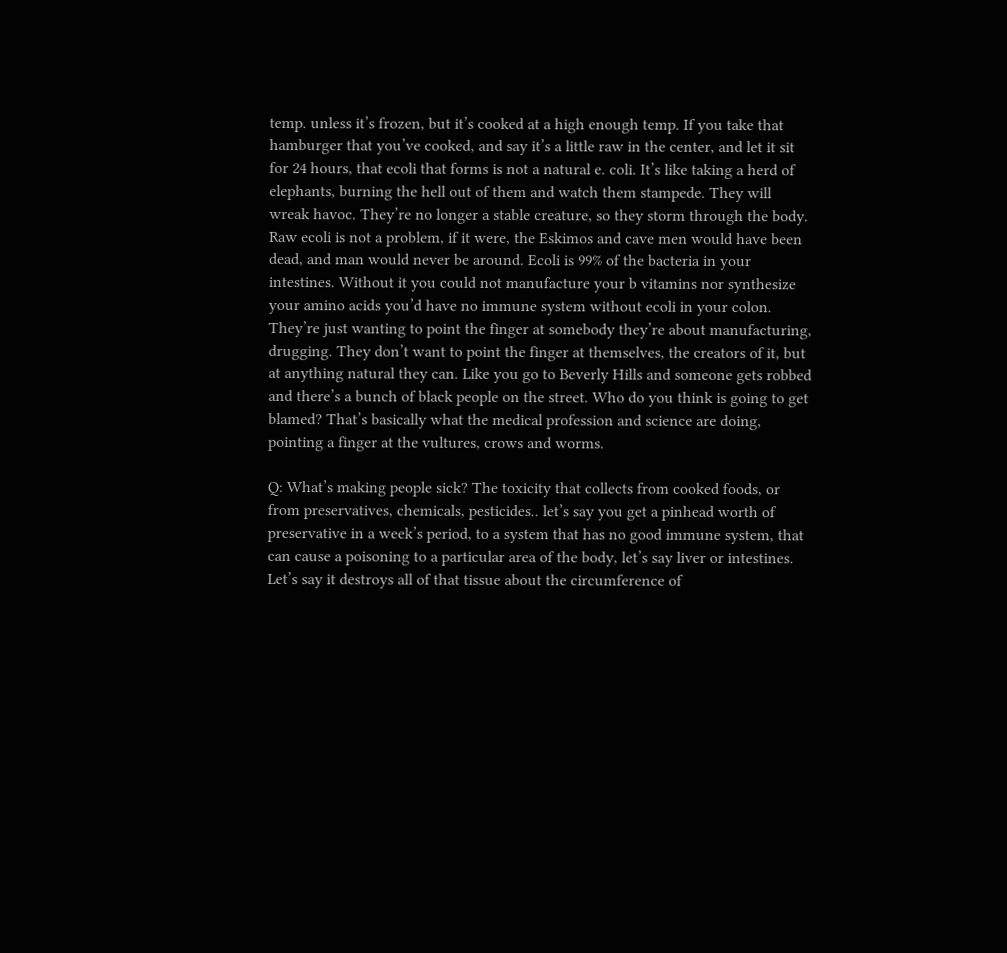temp. unless it’s frozen, but it’s cooked at a high enough temp. If you take that hamburger that you’ve cooked, and say it’s a little raw in the center, and let it sit for 24 hours, that ecoli that forms is not a natural e. coli. It’s like taking a herd of elephants, burning the hell out of them and watch them stampede. They will wreak havoc. They’re no longer a stable creature, so they storm through the body. Raw ecoli is not a problem, if it were, the Eskimos and cave men would have been dead, and man would never be around. Ecoli is 99% of the bacteria in your intestines. Without it you could not manufacture your b vitamins nor synthesize your amino acids you’d have no immune system without ecoli in your colon. They’re just wanting to point the finger at somebody they’re about manufacturing, drugging. They don’t want to point the finger at themselves, the creators of it, but at anything natural they can. Like you go to Beverly Hills and someone gets robbed and there’s a bunch of black people on the street. Who do you think is going to get blamed? That’s basically what the medical profession and science are doing, pointing a finger at the vultures, crows and worms.

Q: What’s making people sick? The toxicity that collects from cooked foods, or from preservatives, chemicals, pesticides.. let’s say you get a pinhead worth of preservative in a week’s period, to a system that has no good immune system, that can cause a poisoning to a particular area of the body, let’s say liver or intestines. Let’s say it destroys all of that tissue about the circumference of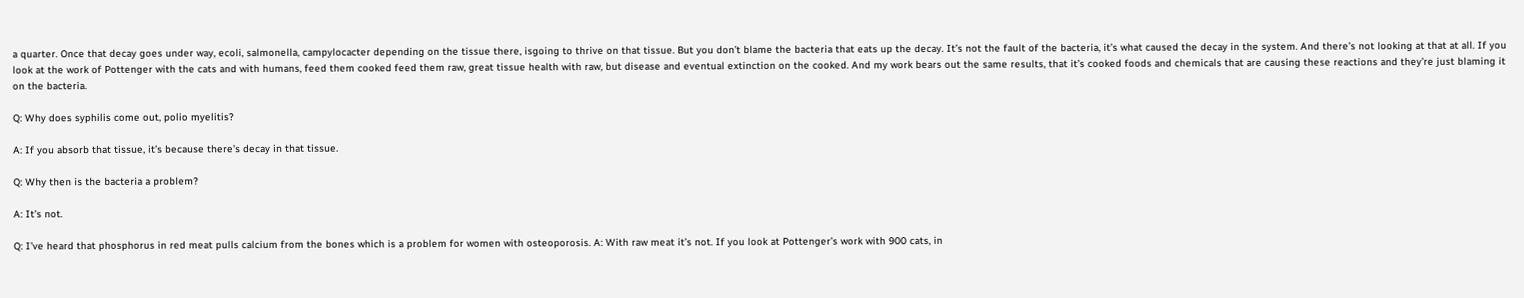a quarter. Once that decay goes under way, ecoli, salmonella, campylocacter depending on the tissue there, isgoing to thrive on that tissue. But you don’t blame the bacteria that eats up the decay. It’s not the fault of the bacteria, it’s what caused the decay in the system. And there’s not looking at that at all. If you look at the work of Pottenger with the cats and with humans, feed them cooked feed them raw, great tissue health with raw, but disease and eventual extinction on the cooked. And my work bears out the same results, that it’s cooked foods and chemicals that are causing these reactions and they’re just blaming it on the bacteria.

Q: Why does syphilis come out, polio myelitis?

A: If you absorb that tissue, it’s because there’s decay in that tissue.

Q: Why then is the bacteria a problem?

A: It’s not.

Q: I’ve heard that phosphorus in red meat pulls calcium from the bones which is a problem for women with osteoporosis. A: With raw meat it’s not. If you look at Pottenger’s work with 900 cats, in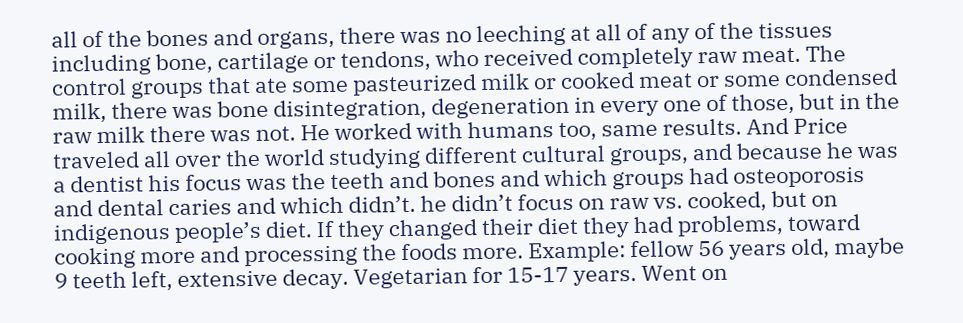all of the bones and organs, there was no leeching at all of any of the tissues including bone, cartilage or tendons, who received completely raw meat. The control groups that ate some pasteurized milk or cooked meat or some condensed milk, there was bone disintegration, degeneration in every one of those, but in the raw milk there was not. He worked with humans too, same results. And Price traveled all over the world studying different cultural groups, and because he was a dentist his focus was the teeth and bones and which groups had osteoporosis and dental caries and which didn’t. he didn’t focus on raw vs. cooked, but on indigenous people’s diet. If they changed their diet they had problems, toward cooking more and processing the foods more. Example: fellow 56 years old, maybe 9 teeth left, extensive decay. Vegetarian for 15-17 years. Went on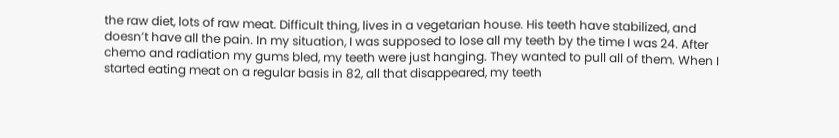the raw diet, lots of raw meat. Difficult thing, lives in a vegetarian house. His teeth have stabilized, and doesn’t have all the pain. In my situation, I was supposed to lose all my teeth by the time I was 24. After chemo and radiation my gums bled, my teeth were just hanging. They wanted to pull all of them. When I started eating meat on a regular basis in 82, all that disappeared, my teeth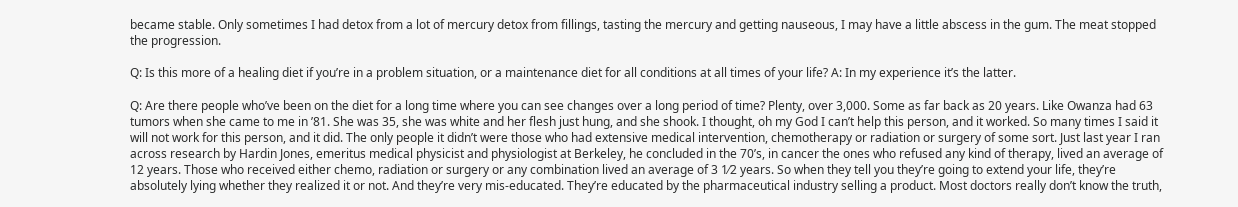became stable. Only sometimes I had detox from a lot of mercury detox from fillings, tasting the mercury and getting nauseous, I may have a little abscess in the gum. The meat stopped the progression.

Q: Is this more of a healing diet if you’re in a problem situation, or a maintenance diet for all conditions at all times of your life? A: In my experience it’s the latter.

Q: Are there people who’ve been on the diet for a long time where you can see changes over a long period of time? Plenty, over 3,000. Some as far back as 20 years. Like Owanza had 63 tumors when she came to me in ’81. She was 35, she was white and her flesh just hung, and she shook. I thought, oh my God I can’t help this person, and it worked. So many times I said it will not work for this person, and it did. The only people it didn’t were those who had extensive medical intervention, chemotherapy or radiation or surgery of some sort. Just last year I ran across research by Hardin Jones, emeritus medical physicist and physiologist at Berkeley, he concluded in the 70’s, in cancer the ones who refused any kind of therapy, lived an average of 12 years. Those who received either chemo, radiation or surgery or any combination lived an average of 3 1⁄2 years. So when they tell you they’re going to extend your life, they’re absolutely lying whether they realized it or not. And they’re very mis-educated. They’re educated by the pharmaceutical industry selling a product. Most doctors really don’t know the truth,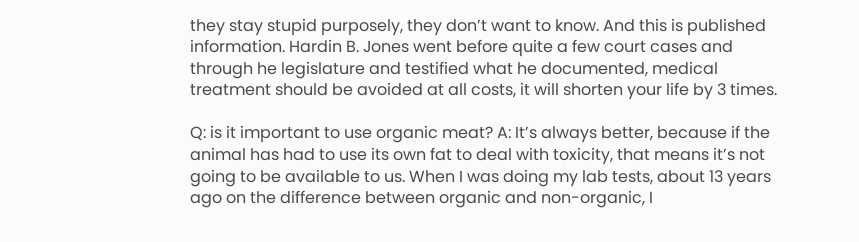they stay stupid purposely, they don’t want to know. And this is published information. Hardin B. Jones went before quite a few court cases and through he legislature and testified what he documented, medical treatment should be avoided at all costs, it will shorten your life by 3 times.

Q: is it important to use organic meat? A: It’s always better, because if the animal has had to use its own fat to deal with toxicity, that means it’s not going to be available to us. When I was doing my lab tests, about 13 years ago on the difference between organic and non-organic, I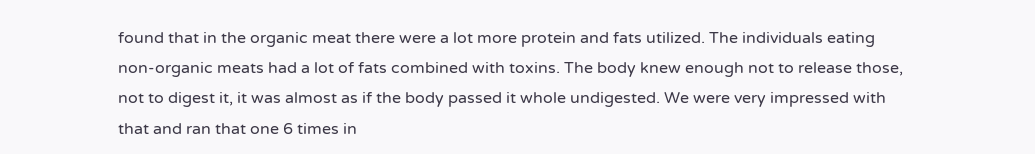found that in the organic meat there were a lot more protein and fats utilized. The individuals eating non-organic meats had a lot of fats combined with toxins. The body knew enough not to release those, not to digest it, it was almost as if the body passed it whole undigested. We were very impressed with that and ran that one 6 times in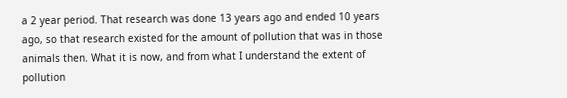a 2 year period. That research was done 13 years ago and ended 10 years ago, so that research existed for the amount of pollution that was in those animals then. What it is now, and from what I understand the extent of pollution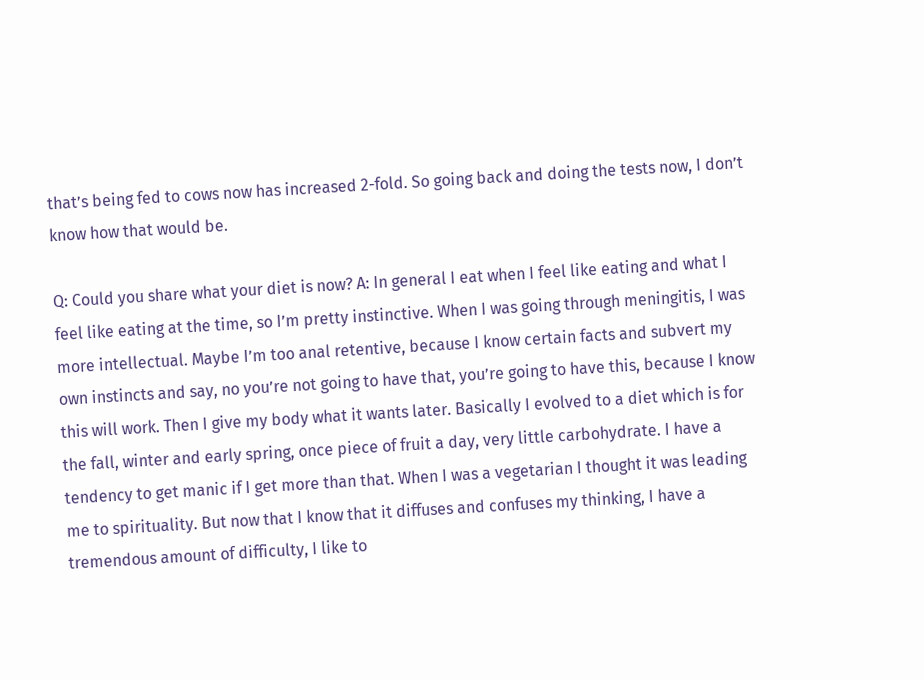that’s being fed to cows now has increased 2-fold. So going back and doing the tests now, I don’t know how that would be.

Q: Could you share what your diet is now? A: In general I eat when I feel like eating and what I feel like eating at the time, so I’m pretty instinctive. When I was going through meningitis, I was more intellectual. Maybe I’m too anal retentive, because I know certain facts and subvert my own instincts and say, no you’re not going to have that, you’re going to have this, because I know this will work. Then I give my body what it wants later. Basically I evolved to a diet which is for the fall, winter and early spring, once piece of fruit a day, very little carbohydrate. I have a tendency to get manic if I get more than that. When I was a vegetarian I thought it was leading me to spirituality. But now that I know that it diffuses and confuses my thinking, I have a tremendous amount of difficulty, I like to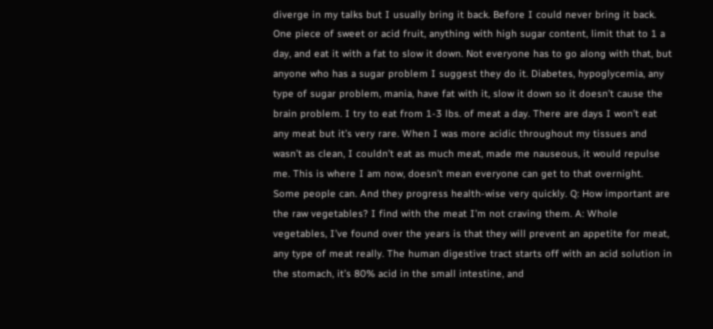diverge in my talks but I usually bring it back. Before I could never bring it back. One piece of sweet or acid fruit, anything with high sugar content, limit that to 1 a day, and eat it with a fat to slow it down. Not everyone has to go along with that, but anyone who has a sugar problem I suggest they do it. Diabetes, hypoglycemia, any type of sugar problem, mania, have fat with it, slow it down so it doesn’t cause the brain problem. I try to eat from 1-3 lbs. of meat a day. There are days I won’t eat any meat but it’s very rare. When I was more acidic throughout my tissues and wasn’t as clean, I couldn’t eat as much meat, made me nauseous, it would repulse me. This is where I am now, doesn’t mean everyone can get to that overnight. Some people can. And they progress health-wise very quickly. Q: How important are the raw vegetables? I find with the meat I’m not craving them. A: Whole vegetables, I’ve found over the years is that they will prevent an appetite for meat, any type of meat really. The human digestive tract starts off with an acid solution in the stomach, it’s 80% acid in the small intestine, and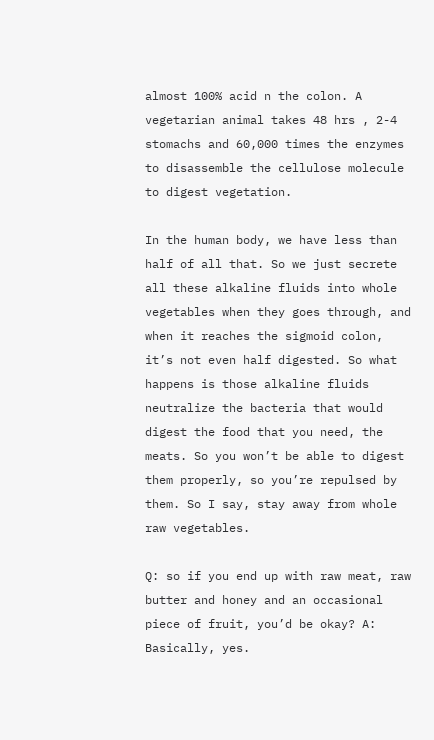almost 100% acid n the colon. A vegetarian animal takes 48 hrs , 2-4 stomachs and 60,000 times the enzymes to disassemble the cellulose molecule to digest vegetation.

In the human body, we have less than half of all that. So we just secrete all these alkaline fluids into whole vegetables when they goes through, and when it reaches the sigmoid colon, it’s not even half digested. So what happens is those alkaline fluids neutralize the bacteria that would digest the food that you need, the meats. So you won’t be able to digest them properly, so you’re repulsed by them. So I say, stay away from whole raw vegetables.

Q: so if you end up with raw meat, raw butter and honey and an occasional piece of fruit, you’d be okay? A: Basically, yes.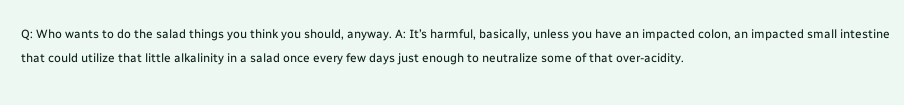Q: Who wants to do the salad things you think you should, anyway. A: It’s harmful, basically, unless you have an impacted colon, an impacted small intestine that could utilize that little alkalinity in a salad once every few days just enough to neutralize some of that over-acidity.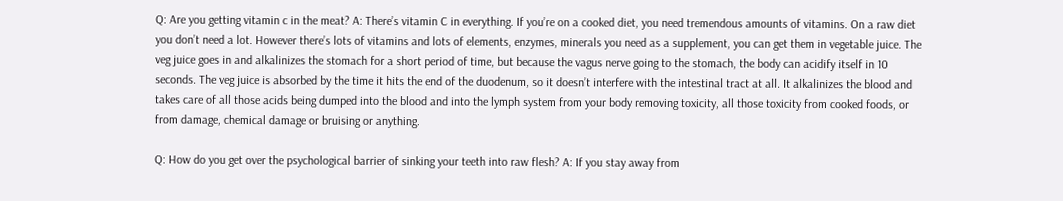Q: Are you getting vitamin c in the meat? A: There’s vitamin C in everything. If you’re on a cooked diet, you need tremendous amounts of vitamins. On a raw diet you don’t need a lot. However there’s lots of vitamins and lots of elements, enzymes, minerals you need as a supplement, you can get them in vegetable juice. The veg juice goes in and alkalinizes the stomach for a short period of time, but because the vagus nerve going to the stomach, the body can acidify itself in 10 seconds. The veg juice is absorbed by the time it hits the end of the duodenum, so it doesn’t interfere with the intestinal tract at all. It alkalinizes the blood and takes care of all those acids being dumped into the blood and into the lymph system from your body removing toxicity, all those toxicity from cooked foods, or from damage, chemical damage or bruising or anything.

Q: How do you get over the psychological barrier of sinking your teeth into raw flesh? A: If you stay away from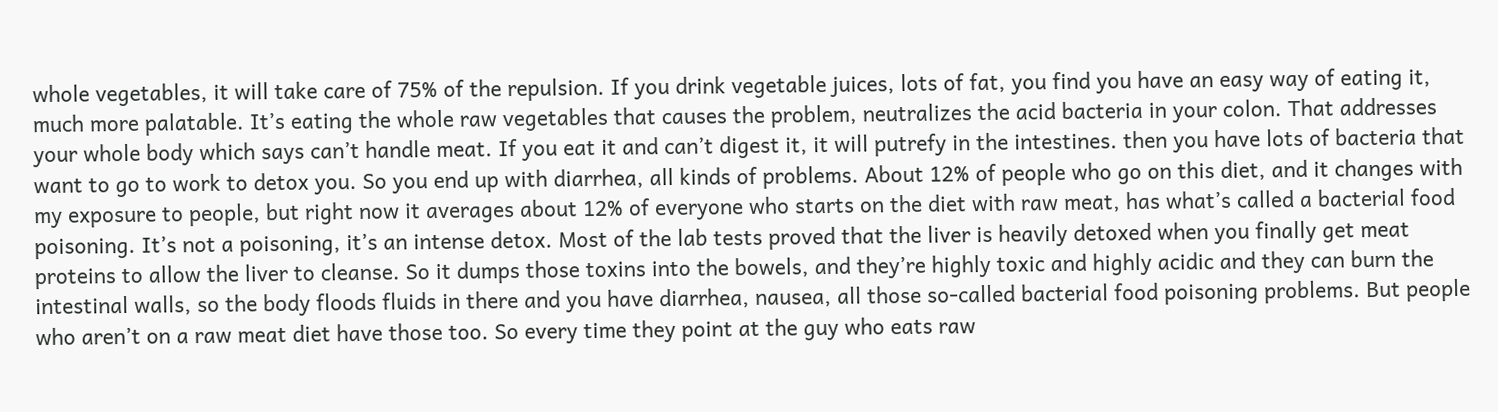whole vegetables, it will take care of 75% of the repulsion. If you drink vegetable juices, lots of fat, you find you have an easy way of eating it, much more palatable. It’s eating the whole raw vegetables that causes the problem, neutralizes the acid bacteria in your colon. That addresses your whole body which says can’t handle meat. If you eat it and can’t digest it, it will putrefy in the intestines. then you have lots of bacteria that want to go to work to detox you. So you end up with diarrhea, all kinds of problems. About 12% of people who go on this diet, and it changes with my exposure to people, but right now it averages about 12% of everyone who starts on the diet with raw meat, has what’s called a bacterial food poisoning. It’s not a poisoning, it’s an intense detox. Most of the lab tests proved that the liver is heavily detoxed when you finally get meat proteins to allow the liver to cleanse. So it dumps those toxins into the bowels, and they’re highly toxic and highly acidic and they can burn the intestinal walls, so the body floods fluids in there and you have diarrhea, nausea, all those so-called bacterial food poisoning problems. But people who aren’t on a raw meat diet have those too. So every time they point at the guy who eats raw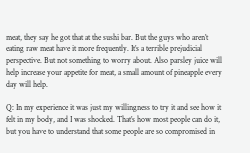meat, they say he got that at the sushi bar. But the guys who aren’t eating raw meat have it more frequently. It’s a terrible prejudicial perspective. But not something to worry about. Also parsley juice will help increase your appetite for meat, a small amount of pineapple every day will help.

Q: In my experience it was just my willingness to try it and see how it felt in my body, and I was shocked. That’s how most people can do it, but you have to understand that some people are so compromised in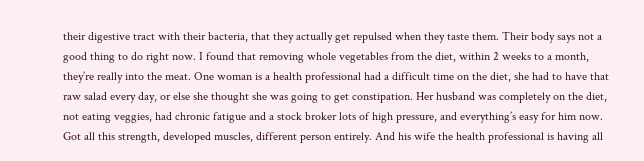their digestive tract with their bacteria, that they actually get repulsed when they taste them. Their body says not a good thing to do right now. I found that removing whole vegetables from the diet, within 2 weeks to a month, they’re really into the meat. One woman is a health professional had a difficult time on the diet, she had to have that raw salad every day, or else she thought she was going to get constipation. Her husband was completely on the diet, not eating veggies, had chronic fatigue and a stock broker lots of high pressure, and everything’s easy for him now. Got all this strength, developed muscles, different person entirely. And his wife the health professional is having all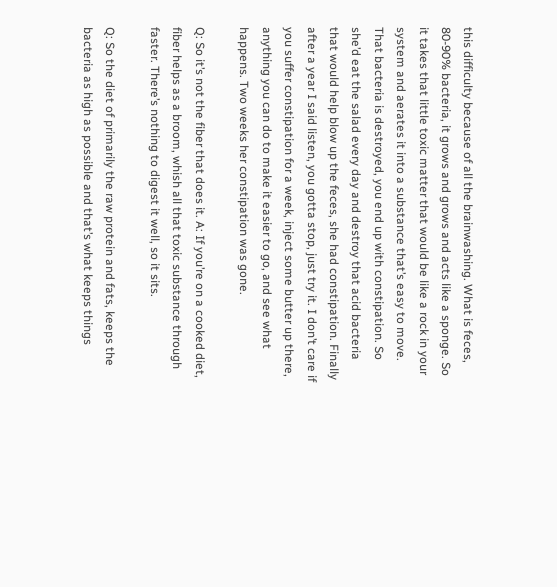this difficulty because of all the brainwashing. What is feces, 80-90% bacteria, it grows and grows and acts like a sponge. So it takes that little toxic matter that would be like a rock in your system and aerates it into a substance that’s easy to move. That bacteria is destroyed, you end up with constipation. So she’d eat the salad every day and destroy that acid bacteria that would help blow up the feces, she had constipation. Finally after a year I said listen, you gotta stop, just try it. I don’t care if you suffer constipation for a week, inject some butter up there, anything you can do to make it easier to go, and see what happens. Two weeks her constipation was gone.

Q: So it’s not the fiber that does it. A: If you’re on a cooked diet, fiber helps as a broom, whish all that toxic substance through faster. There’s nothing to digest it well, so it sits.

Q: So the diet of primarily the raw protein and fats, keeps the bacteria as high as possible and that’s what keeps things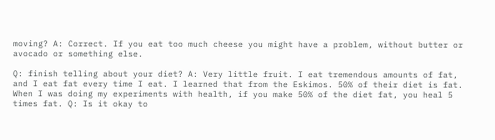moving? A: Correct. If you eat too much cheese you might have a problem, without butter or avocado or something else.

Q: finish telling about your diet? A: Very little fruit. I eat tremendous amounts of fat, and I eat fat every time I eat. I learned that from the Eskimos. 50% of their diet is fat. When I was doing my experiments with health, if you make 50% of the diet fat, you heal 5 times fat. Q: Is it okay to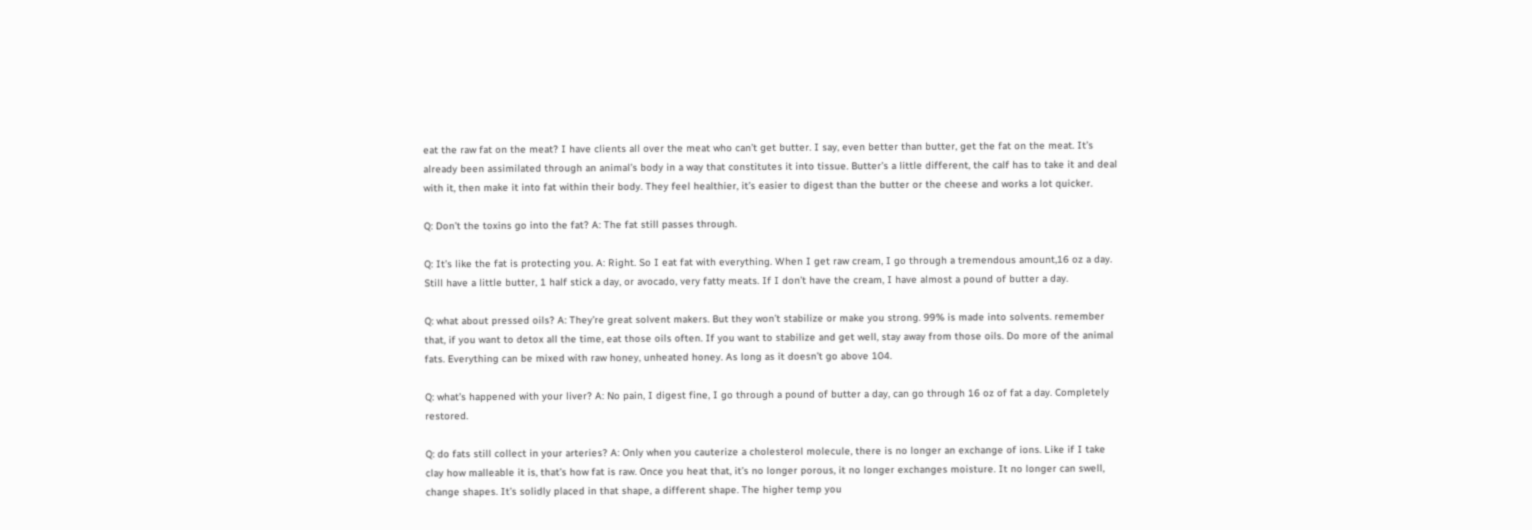eat the raw fat on the meat? I have clients all over the meat who can’t get butter. I say, even better than butter, get the fat on the meat. It’s already been assimilated through an animal’s body in a way that constitutes it into tissue. Butter’s a little different, the calf has to take it and deal with it, then make it into fat within their body. They feel healthier, it’s easier to digest than the butter or the cheese and works a lot quicker.

Q: Don’t the toxins go into the fat? A: The fat still passes through.

Q: It’s like the fat is protecting you. A: Right. So I eat fat with everything. When I get raw cream, I go through a tremendous amount,16 oz a day. Still have a little butter, 1 half stick a day, or avocado, very fatty meats. If I don’t have the cream, I have almost a pound of butter a day.

Q: what about pressed oils? A: They’re great solvent makers. But they won’t stabilize or make you strong. 99% is made into solvents. remember that, if you want to detox all the time, eat those oils often. If you want to stabilize and get well, stay away from those oils. Do more of the animal fats. Everything can be mixed with raw honey, unheated honey. As long as it doesn’t go above 104.

Q: what’s happened with your liver? A: No pain, I digest fine, I go through a pound of butter a day, can go through 16 oz of fat a day. Completely restored.

Q: do fats still collect in your arteries? A: Only when you cauterize a cholesterol molecule, there is no longer an exchange of ions. Like if I take clay how malleable it is, that’s how fat is raw. Once you heat that, it’s no longer porous, it no longer exchanges moisture. It no longer can swell, change shapes. It’s solidly placed in that shape, a different shape. The higher temp you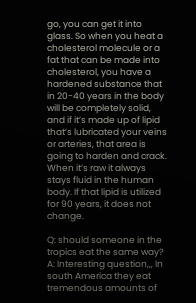go, you can get it into glass. So when you heat a cholesterol molecule or a fat that can be made into cholesterol, you have a hardened substance that in 20-40 years in the body will be completely solid, and if it’s made up of lipid that’s lubricated your veins or arteries, that area is going to harden and crack. When it’s raw it always stays fluid in the human body. If that lipid is utilized for 90 years, it does not change.

Q: should someone in the tropics eat the same way? A: Interesting question,,, In south America they eat tremendous amounts of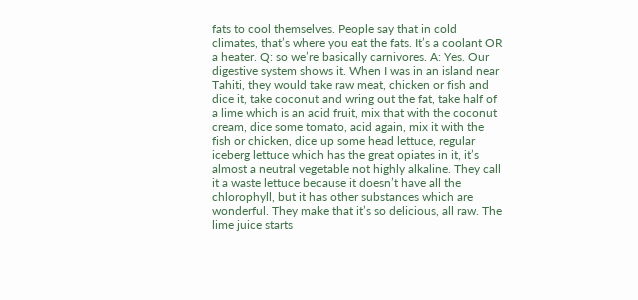fats to cool themselves. People say that in cold climates, that’s where you eat the fats. It’s a coolant OR a heater. Q: so we’re basically carnivores. A: Yes. Our digestive system shows it. When I was in an island near Tahiti, they would take raw meat, chicken or fish and dice it, take coconut and wring out the fat, take half of a lime which is an acid fruit, mix that with the coconut cream, dice some tomato, acid again, mix it with the fish or chicken, dice up some head lettuce, regular iceberg lettuce which has the great opiates in it, it’s almost a neutral vegetable not highly alkaline. They call it a waste lettuce because it doesn’t have all the chlorophyll, but it has other substances which are wonderful. They make that it’s so delicious, all raw. The lime juice starts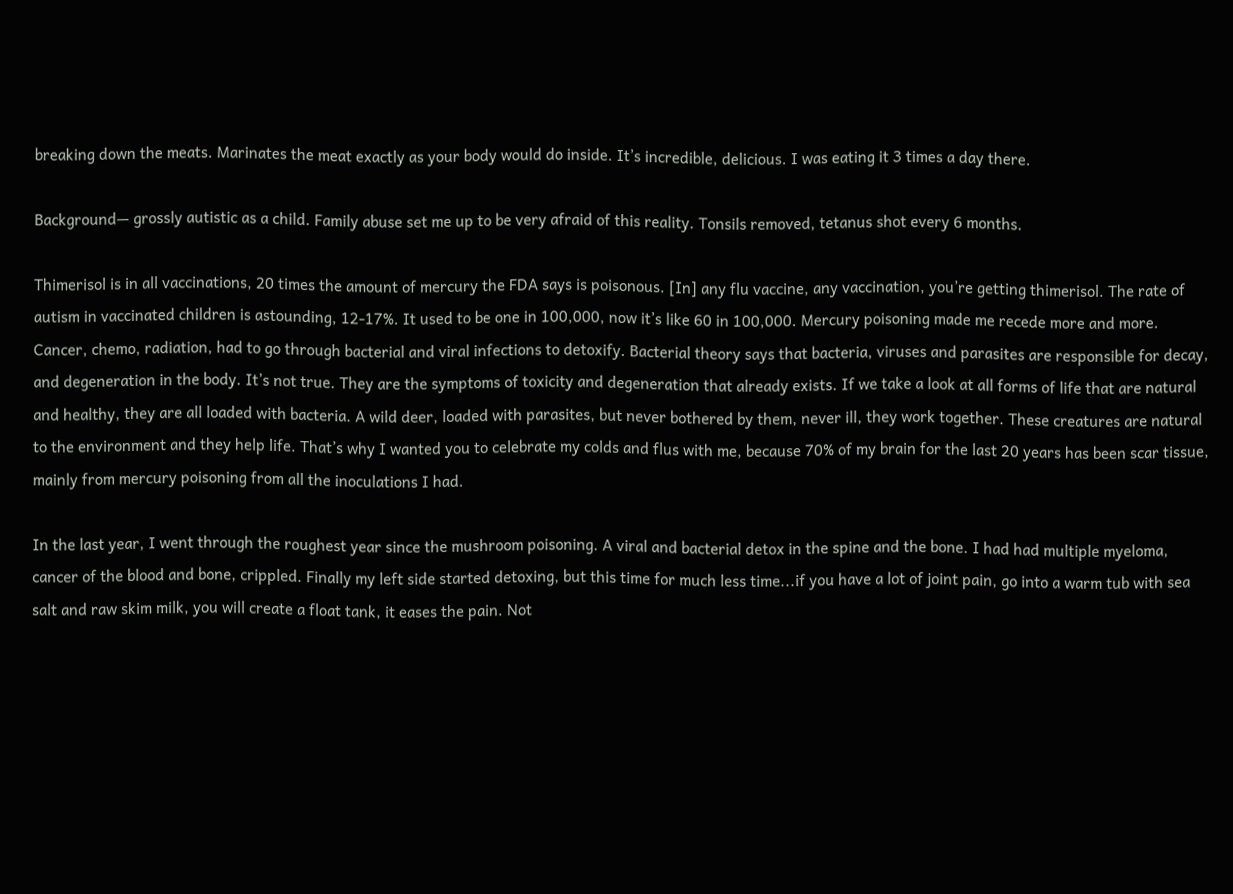breaking down the meats. Marinates the meat exactly as your body would do inside. It’s incredible, delicious. I was eating it 3 times a day there.

Background— grossly autistic as a child. Family abuse set me up to be very afraid of this reality. Tonsils removed, tetanus shot every 6 months.

Thimerisol is in all vaccinations, 20 times the amount of mercury the FDA says is poisonous. [In] any flu vaccine, any vaccination, you’re getting thimerisol. The rate of autism in vaccinated children is astounding, 12-17%. It used to be one in 100,000, now it’s like 60 in 100,000. Mercury poisoning made me recede more and more. Cancer, chemo, radiation, had to go through bacterial and viral infections to detoxify. Bacterial theory says that bacteria, viruses and parasites are responsible for decay, and degeneration in the body. It’s not true. They are the symptoms of toxicity and degeneration that already exists. If we take a look at all forms of life that are natural and healthy, they are all loaded with bacteria. A wild deer, loaded with parasites, but never bothered by them, never ill, they work together. These creatures are natural to the environment and they help life. That’s why I wanted you to celebrate my colds and flus with me, because 70% of my brain for the last 20 years has been scar tissue, mainly from mercury poisoning from all the inoculations I had.

In the last year, I went through the roughest year since the mushroom poisoning. A viral and bacterial detox in the spine and the bone. I had had multiple myeloma, cancer of the blood and bone, crippled. Finally my left side started detoxing, but this time for much less time...if you have a lot of joint pain, go into a warm tub with sea salt and raw skim milk, you will create a float tank, it eases the pain. Not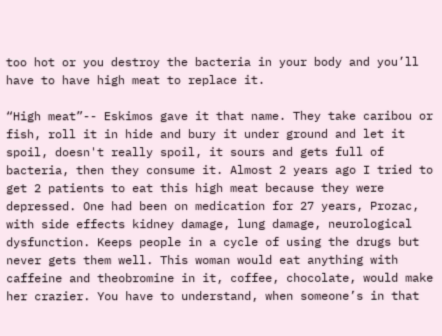too hot or you destroy the bacteria in your body and you’ll have to have high meat to replace it.

“High meat”-- Eskimos gave it that name. They take caribou or fish, roll it in hide and bury it under ground and let it spoil, doesn't really spoil, it sours and gets full of bacteria, then they consume it. Almost 2 years ago I tried to get 2 patients to eat this high meat because they were depressed. One had been on medication for 27 years, Prozac, with side effects kidney damage, lung damage, neurological dysfunction. Keeps people in a cycle of using the drugs but never gets them well. This woman would eat anything with caffeine and theobromine in it, coffee, chocolate, would make her crazier. You have to understand, when someone’s in that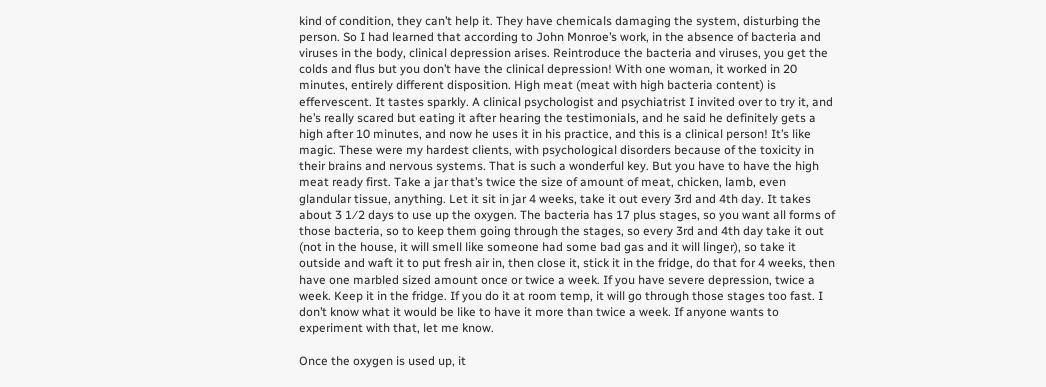kind of condition, they can’t help it. They have chemicals damaging the system, disturbing the person. So I had learned that according to John Monroe’s work, in the absence of bacteria and viruses in the body, clinical depression arises. Reintroduce the bacteria and viruses, you get the colds and flus but you don’t have the clinical depression! With one woman, it worked in 20 minutes, entirely different disposition. High meat (meat with high bacteria content) is effervescent. It tastes sparkly. A clinical psychologist and psychiatrist I invited over to try it, and he’s really scared but eating it after hearing the testimonials, and he said he definitely gets a high after 10 minutes, and now he uses it in his practice, and this is a clinical person! It’s like magic. These were my hardest clients, with psychological disorders because of the toxicity in their brains and nervous systems. That is such a wonderful key. But you have to have the high meat ready first. Take a jar that’s twice the size of amount of meat, chicken, lamb, even glandular tissue, anything. Let it sit in jar 4 weeks, take it out every 3rd and 4th day. It takes about 3 1⁄2 days to use up the oxygen. The bacteria has 17 plus stages, so you want all forms of those bacteria, so to keep them going through the stages, so every 3rd and 4th day take it out (not in the house, it will smell like someone had some bad gas and it will linger), so take it outside and waft it to put fresh air in, then close it, stick it in the fridge, do that for 4 weeks, then have one marbled sized amount once or twice a week. If you have severe depression, twice a week. Keep it in the fridge. If you do it at room temp, it will go through those stages too fast. I don’t know what it would be like to have it more than twice a week. If anyone wants to experiment with that, let me know.

Once the oxygen is used up, it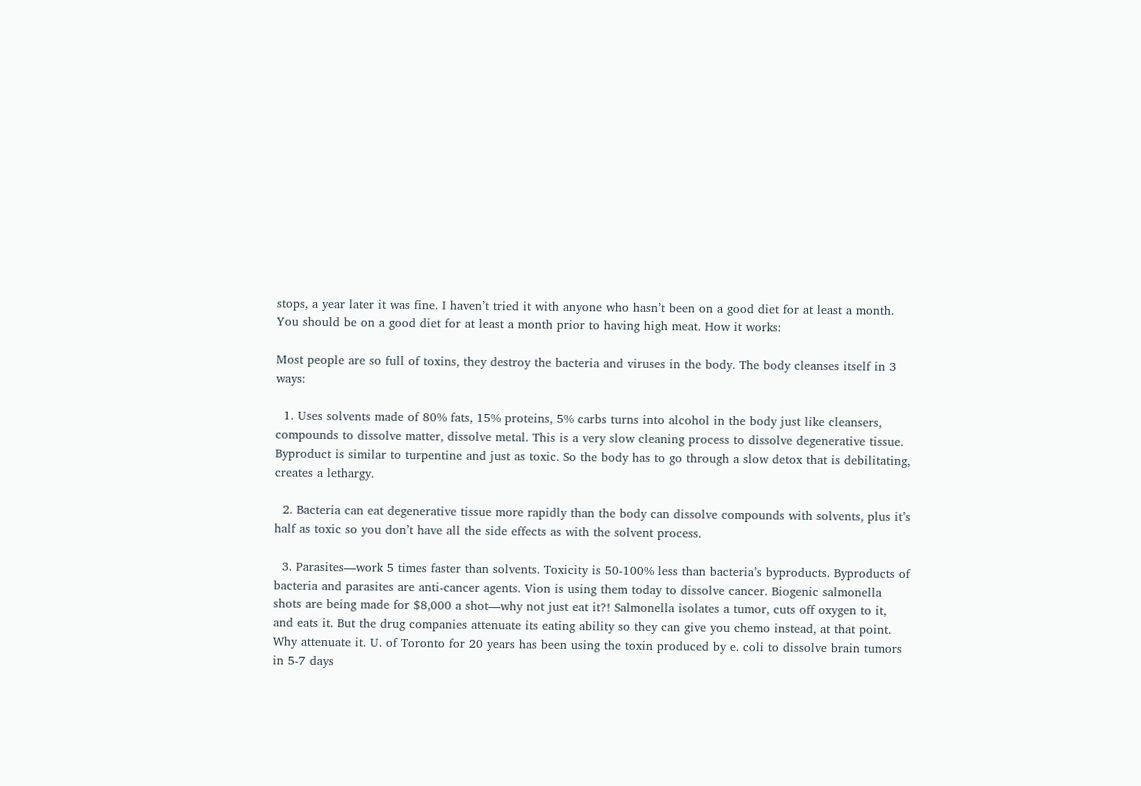stops, a year later it was fine. I haven’t tried it with anyone who hasn’t been on a good diet for at least a month. You should be on a good diet for at least a month prior to having high meat. How it works:

Most people are so full of toxins, they destroy the bacteria and viruses in the body. The body cleanses itself in 3 ways:

  1. Uses solvents made of 80% fats, 15% proteins, 5% carbs turns into alcohol in the body just like cleansers, compounds to dissolve matter, dissolve metal. This is a very slow cleaning process to dissolve degenerative tissue. Byproduct is similar to turpentine and just as toxic. So the body has to go through a slow detox that is debilitating, creates a lethargy.

  2. Bacteria can eat degenerative tissue more rapidly than the body can dissolve compounds with solvents, plus it’s half as toxic so you don’t have all the side effects as with the solvent process.

  3. Parasites—work 5 times faster than solvents. Toxicity is 50-100% less than bacteria’s byproducts. Byproducts of bacteria and parasites are anti-cancer agents. Vion is using them today to dissolve cancer. Biogenic salmonella shots are being made for $8,000 a shot—why not just eat it?! Salmonella isolates a tumor, cuts off oxygen to it, and eats it. But the drug companies attenuate its eating ability so they can give you chemo instead, at that point. Why attenuate it. U. of Toronto for 20 years has been using the toxin produced by e. coli to dissolve brain tumors in 5-7 days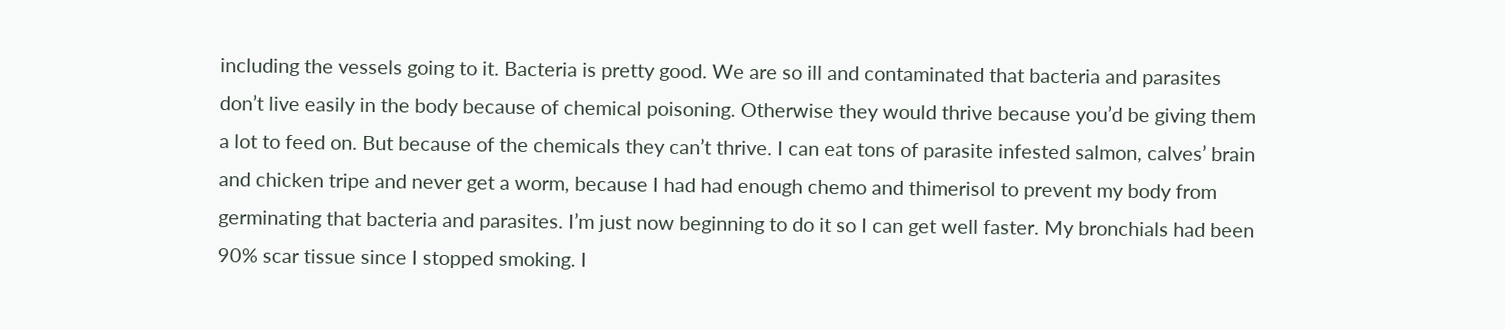including the vessels going to it. Bacteria is pretty good. We are so ill and contaminated that bacteria and parasites don’t live easily in the body because of chemical poisoning. Otherwise they would thrive because you’d be giving them a lot to feed on. But because of the chemicals they can’t thrive. I can eat tons of parasite infested salmon, calves’ brain and chicken tripe and never get a worm, because I had had enough chemo and thimerisol to prevent my body from germinating that bacteria and parasites. I’m just now beginning to do it so I can get well faster. My bronchials had been 90% scar tissue since I stopped smoking. I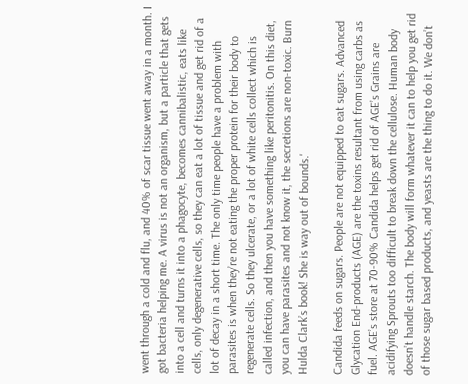went through a cold and flu, and 40% of scar tissue went away in a month. I got bacteria helping me. A virus is not an organism, but a particle that gets into a cell and turns it into a phagocyte, becomes cannibalistic, eats like cells, only degenerative cells, so they can eat a lot of tissue and get rid of a lot of decay in a short time. The only time people have a problem with parasites is when they’re not eating the proper protein for their body to regenerate cells. So they ulcerate, or a lot of white cells collect which is called infection, and then you have something like peritonitis. On this diet, you can have parasites and not know it, the secretions are non-toxic. Burn Hulda Clark’s book! She is way out of bounds.'

Candida feeds on sugars. People are not equipped to eat sugars. Advanced Glycation End-products (AGE) are the toxins resultant from using carbs as fuel. AGE’s store at 70-90% Candida helps get rid of AGE’s Grains are acidifying Sprouts too difficult to break down the cellulose. Human body doesn’t handle starch. The body will form whatever it can to help you get rid of those sugar based products, and yeasts are the thing to do it. We don’t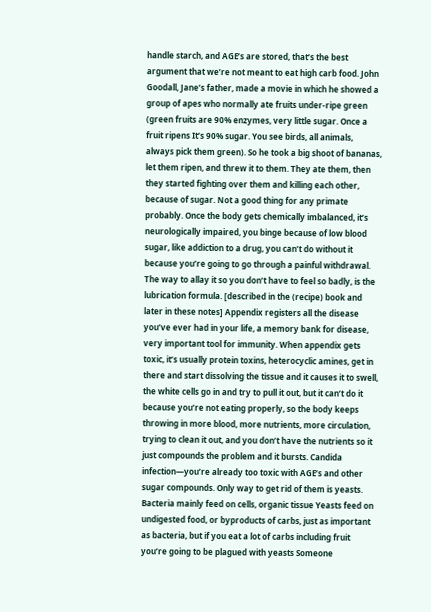handle starch, and AGE’s are stored, that’s the best argument that we’re not meant to eat high carb food. John Goodall, Jane’s father, made a movie in which he showed a group of apes who normally ate fruits under-ripe green (green fruits are 90% enzymes, very little sugar. Once a fruit ripens It’s 90% sugar. You see birds, all animals, always pick them green). So he took a big shoot of bananas, let them ripen, and threw it to them. They ate them, then they started fighting over them and killing each other, because of sugar. Not a good thing for any primate probably. Once the body gets chemically imbalanced, it’s neurologically impaired, you binge because of low blood sugar, like addiction to a drug, you can’t do without it because you’re going to go through a painful withdrawal. The way to allay it so you don’t have to feel so badly, is the lubrication formula. [described in the (recipe) book and later in these notes] Appendix registers all the disease you’ve ever had in your life, a memory bank for disease, very important tool for immunity. When appendix gets toxic, it’s usually protein toxins, heterocyclic amines, get in there and start dissolving the tissue and it causes it to swell, the white cells go in and try to pull it out, but it can’t do it because you’re not eating properly, so the body keeps throwing in more blood, more nutrients, more circulation, trying to clean it out, and you don’t have the nutrients so it just compounds the problem and it bursts. Candida infection—you’re already too toxic with AGE’s and other sugar compounds. Only way to get rid of them is yeasts. Bacteria mainly feed on cells, organic tissue Yeasts feed on undigested food, or byproducts of carbs, just as important as bacteria, but if you eat a lot of carbs including fruit you’re going to be plagued with yeasts Someone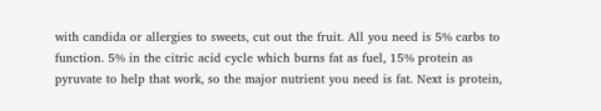with candida or allergies to sweets, cut out the fruit. All you need is 5% carbs to function. 5% in the citric acid cycle which burns fat as fuel, 15% protein as pyruvate to help that work, so the major nutrient you need is fat. Next is protein,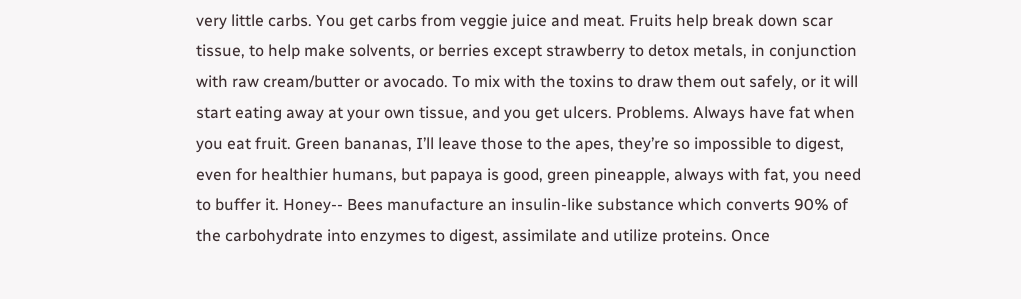very little carbs. You get carbs from veggie juice and meat. Fruits help break down scar tissue, to help make solvents, or berries except strawberry to detox metals, in conjunction with raw cream/butter or avocado. To mix with the toxins to draw them out safely, or it will start eating away at your own tissue, and you get ulcers. Problems. Always have fat when you eat fruit. Green bananas, I’ll leave those to the apes, they’re so impossible to digest, even for healthier humans, but papaya is good, green pineapple, always with fat, you need to buffer it. Honey-- Bees manufacture an insulin-like substance which converts 90% of the carbohydrate into enzymes to digest, assimilate and utilize proteins. Once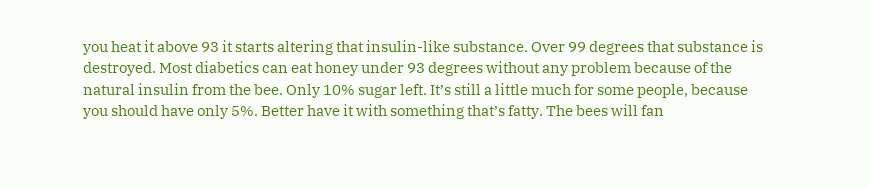you heat it above 93 it starts altering that insulin-like substance. Over 99 degrees that substance is destroyed. Most diabetics can eat honey under 93 degrees without any problem because of the natural insulin from the bee. Only 10% sugar left. It’s still a little much for some people, because you should have only 5%. Better have it with something that’s fatty. The bees will fan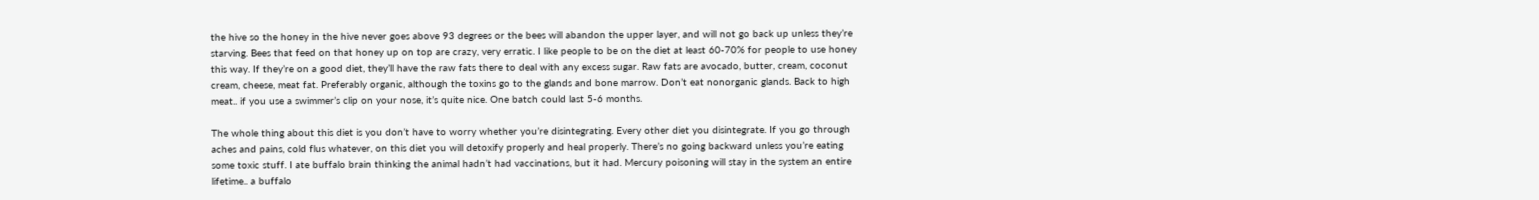the hive so the honey in the hive never goes above 93 degrees or the bees will abandon the upper layer, and will not go back up unless they’re starving. Bees that feed on that honey up on top are crazy, very erratic. I like people to be on the diet at least 60-70% for people to use honey this way. If they’re on a good diet, they’ll have the raw fats there to deal with any excess sugar. Raw fats are avocado, butter, cream, coconut cream, cheese, meat fat. Preferably organic, although the toxins go to the glands and bone marrow. Don’t eat nonorganic glands. Back to high meat.. if you use a swimmer’s clip on your nose, it’s quite nice. One batch could last 5-6 months.

The whole thing about this diet is you don’t have to worry whether you’re disintegrating. Every other diet you disintegrate. If you go through aches and pains, cold flus whatever, on this diet you will detoxify properly and heal properly. There’s no going backward unless you’re eating some toxic stuff. I ate buffalo brain thinking the animal hadn’t had vaccinations, but it had. Mercury poisoning will stay in the system an entire lifetime.. a buffalo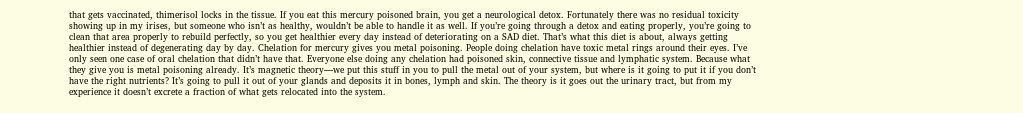that gets vaccinated, thimerisol locks in the tissue. If you eat this mercury poisoned brain, you get a neurological detox. Fortunately there was no residual toxicity showing up in my irises, but someone who isn’t as healthy, wouldn’t be able to handle it as well. If you’re going through a detox and eating properly, you’re going to clean that area properly to rebuild perfectly, so you get healthier every day instead of deteriorating on a SAD diet. That’s what this diet is about, always getting healthier instead of degenerating day by day. Chelation for mercury gives you metal poisoning. People doing chelation have toxic metal rings around their eyes. I’ve only seen one case of oral chelation that didn’t have that. Everyone else doing any chelation had poisoned skin, connective tissue and lymphatic system. Because what they give you is metal poisoning already. It’s magnetic theory—we put this stuff in you to pull the metal out of your system, but where is it going to put it if you don’t have the right nutrients? It’s going to pull it out of your glands and deposits it in bones, lymph and skin. The theory is it goes out the urinary tract, but from my experience it doesn’t excrete a fraction of what gets relocated into the system.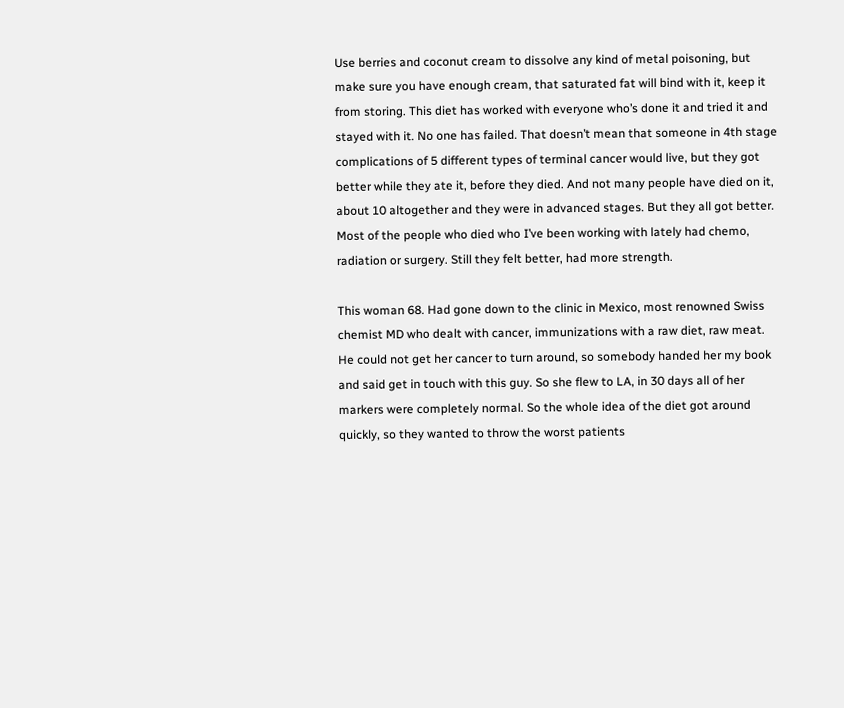Use berries and coconut cream to dissolve any kind of metal poisoning, but make sure you have enough cream, that saturated fat will bind with it, keep it from storing. This diet has worked with everyone who’s done it and tried it and stayed with it. No one has failed. That doesn’t mean that someone in 4th stage complications of 5 different types of terminal cancer would live, but they got better while they ate it, before they died. And not many people have died on it, about 10 altogether and they were in advanced stages. But they all got better. Most of the people who died who I’ve been working with lately had chemo, radiation or surgery. Still they felt better, had more strength.

This woman 68. Had gone down to the clinic in Mexico, most renowned Swiss chemist MD who dealt with cancer, immunizations with a raw diet, raw meat. He could not get her cancer to turn around, so somebody handed her my book and said get in touch with this guy. So she flew to LA, in 30 days all of her markers were completely normal. So the whole idea of the diet got around quickly, so they wanted to throw the worst patients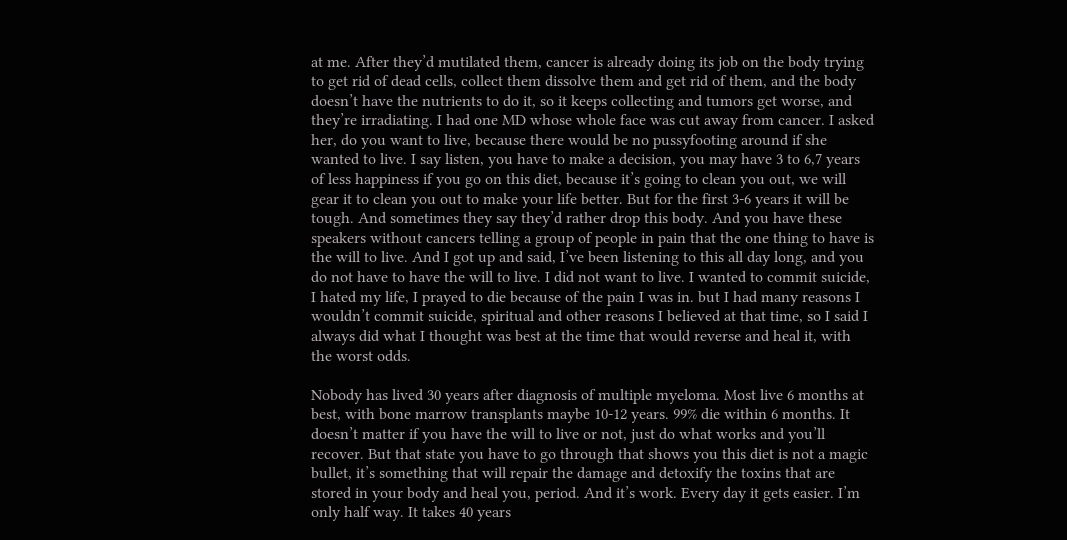at me. After they’d mutilated them, cancer is already doing its job on the body trying to get rid of dead cells, collect them dissolve them and get rid of them, and the body doesn’t have the nutrients to do it, so it keeps collecting and tumors get worse, and they’re irradiating. I had one MD whose whole face was cut away from cancer. I asked her, do you want to live, because there would be no pussyfooting around if she wanted to live. I say listen, you have to make a decision, you may have 3 to 6,7 years of less happiness if you go on this diet, because it’s going to clean you out, we will gear it to clean you out to make your life better. But for the first 3-6 years it will be tough. And sometimes they say they’d rather drop this body. And you have these speakers without cancers telling a group of people in pain that the one thing to have is the will to live. And I got up and said, I’ve been listening to this all day long, and you do not have to have the will to live. I did not want to live. I wanted to commit suicide, I hated my life, I prayed to die because of the pain I was in. but I had many reasons I wouldn’t commit suicide, spiritual and other reasons I believed at that time, so I said I always did what I thought was best at the time that would reverse and heal it, with the worst odds.

Nobody has lived 30 years after diagnosis of multiple myeloma. Most live 6 months at best, with bone marrow transplants maybe 10-12 years. 99% die within 6 months. It doesn’t matter if you have the will to live or not, just do what works and you’ll recover. But that state you have to go through that shows you this diet is not a magic bullet, it’s something that will repair the damage and detoxify the toxins that are stored in your body and heal you, period. And it’s work. Every day it gets easier. I’m only half way. It takes 40 years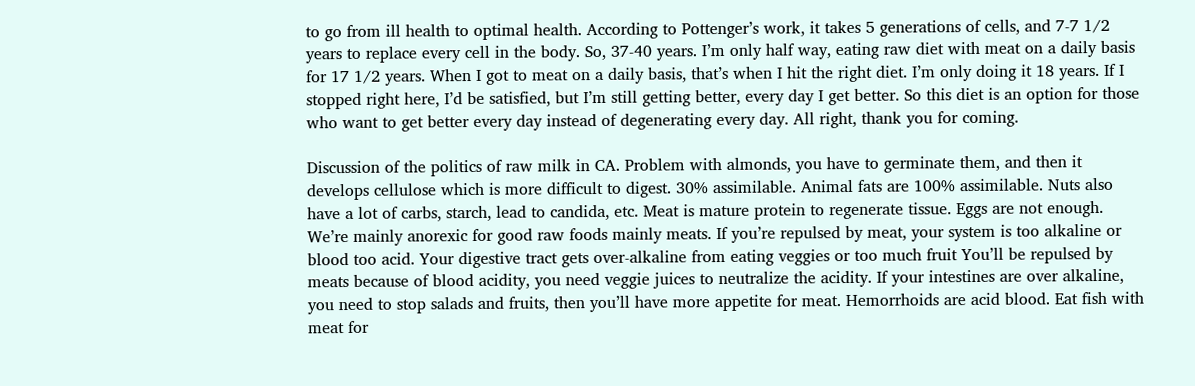to go from ill health to optimal health. According to Pottenger’s work, it takes 5 generations of cells, and 7-7 1⁄2 years to replace every cell in the body. So, 37-40 years. I’m only half way, eating raw diet with meat on a daily basis for 17 1⁄2 years. When I got to meat on a daily basis, that’s when I hit the right diet. I’m only doing it 18 years. If I stopped right here, I’d be satisfied, but I’m still getting better, every day I get better. So this diet is an option for those who want to get better every day instead of degenerating every day. All right, thank you for coming.

Discussion of the politics of raw milk in CA. Problem with almonds, you have to germinate them, and then it develops cellulose which is more difficult to digest. 30% assimilable. Animal fats are 100% assimilable. Nuts also have a lot of carbs, starch, lead to candida, etc. Meat is mature protein to regenerate tissue. Eggs are not enough. We’re mainly anorexic for good raw foods mainly meats. If you’re repulsed by meat, your system is too alkaline or blood too acid. Your digestive tract gets over-alkaline from eating veggies or too much fruit You’ll be repulsed by meats because of blood acidity, you need veggie juices to neutralize the acidity. If your intestines are over alkaline, you need to stop salads and fruits, then you’ll have more appetite for meat. Hemorrhoids are acid blood. Eat fish with meat for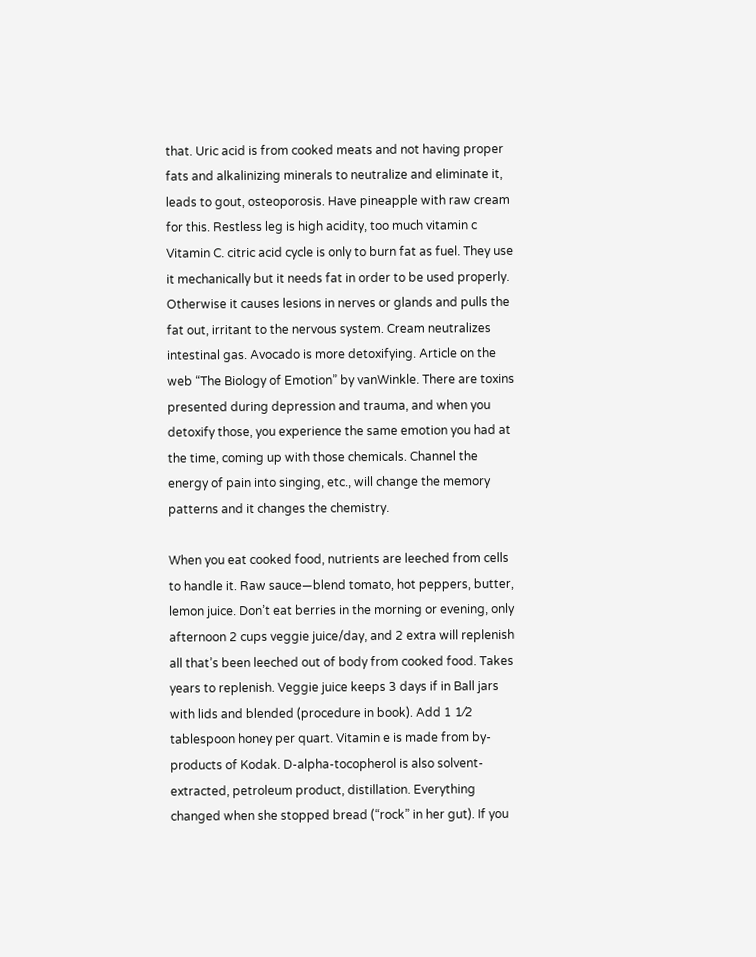that. Uric acid is from cooked meats and not having proper fats and alkalinizing minerals to neutralize and eliminate it, leads to gout, osteoporosis. Have pineapple with raw cream for this. Restless leg is high acidity, too much vitamin c Vitamin C. citric acid cycle is only to burn fat as fuel. They use it mechanically but it needs fat in order to be used properly. Otherwise it causes lesions in nerves or glands and pulls the fat out, irritant to the nervous system. Cream neutralizes intestinal gas. Avocado is more detoxifying. Article on the web “The Biology of Emotion” by vanWinkle. There are toxins presented during depression and trauma, and when you detoxify those, you experience the same emotion you had at the time, coming up with those chemicals. Channel the energy of pain into singing, etc., will change the memory patterns and it changes the chemistry.

When you eat cooked food, nutrients are leeched from cells to handle it. Raw sauce—blend tomato, hot peppers, butter, lemon juice. Don’t eat berries in the morning or evening, only afternoon 2 cups veggie juice/day, and 2 extra will replenish all that’s been leeched out of body from cooked food. Takes years to replenish. Veggie juice keeps 3 days if in Ball jars with lids and blended (procedure in book). Add 1 1⁄2 tablespoon honey per quart. Vitamin e is made from by-products of Kodak. D-alpha-tocopherol is also solvent-extracted, petroleum product, distillation. Everything changed when she stopped bread (“rock” in her gut). If you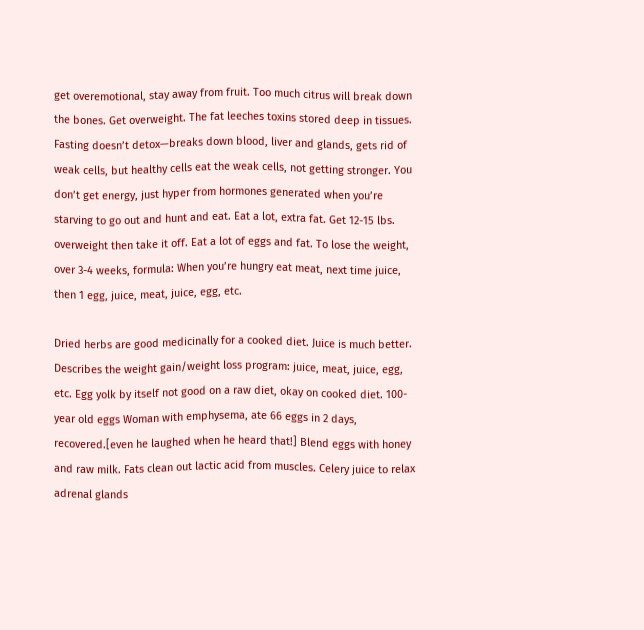get overemotional, stay away from fruit. Too much citrus will break down the bones. Get overweight. The fat leeches toxins stored deep in tissues. Fasting doesn’t detox—breaks down blood, liver and glands, gets rid of weak cells, but healthy cells eat the weak cells, not getting stronger. You don’t get energy, just hyper from hormones generated when you’re starving to go out and hunt and eat. Eat a lot, extra fat. Get 12-15 lbs. overweight then take it off. Eat a lot of eggs and fat. To lose the weight, over 3-4 weeks, formula: When you’re hungry eat meat, next time juice, then 1 egg, juice, meat, juice, egg, etc.

Dried herbs are good medicinally for a cooked diet. Juice is much better. Describes the weight gain/weight loss program: juice, meat, juice, egg, etc. Egg yolk by itself not good on a raw diet, okay on cooked diet. 100-year old eggs Woman with emphysema, ate 66 eggs in 2 days, recovered.[even he laughed when he heard that!] Blend eggs with honey and raw milk. Fats clean out lactic acid from muscles. Celery juice to relax adrenal glands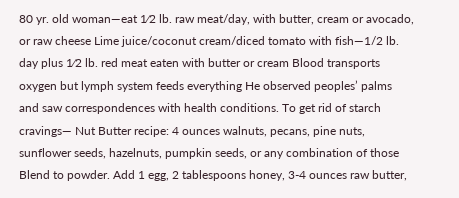80 yr. old woman—eat 1⁄2 lb. raw meat/day, with butter, cream or avocado, or raw cheese Lime juice/coconut cream/diced tomato with fish—1/2 lb. day plus 1⁄2 lb. red meat eaten with butter or cream Blood transports oxygen but lymph system feeds everything He observed peoples’ palms and saw correspondences with health conditions. To get rid of starch cravings— Nut Butter recipe: 4 ounces walnuts, pecans, pine nuts, sunflower seeds, hazelnuts, pumpkin seeds, or any combination of those Blend to powder. Add 1 egg, 2 tablespoons honey, 3-4 ounces raw butter,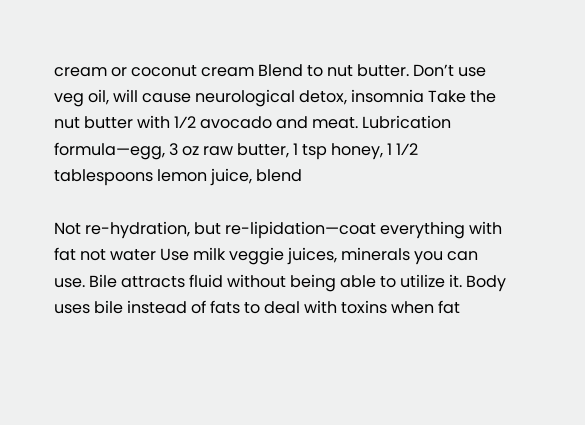cream or coconut cream Blend to nut butter. Don’t use veg oil, will cause neurological detox, insomnia Take the nut butter with 1⁄2 avocado and meat. Lubrication formula—egg, 3 oz raw butter, 1 tsp honey, 1 1⁄2 tablespoons lemon juice, blend

Not re-hydration, but re-lipidation—coat everything with fat not water Use milk veggie juices, minerals you can use. Bile attracts fluid without being able to utilize it. Body uses bile instead of fats to deal with toxins when fat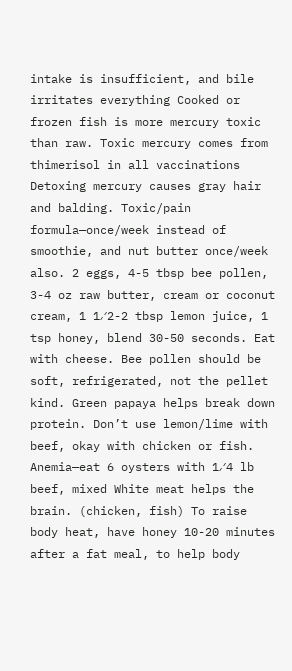intake is insufficient, and bile irritates everything Cooked or frozen fish is more mercury toxic than raw. Toxic mercury comes from thimerisol in all vaccinations Detoxing mercury causes gray hair and balding. Toxic/pain formula—once/week instead of smoothie, and nut butter once/week also. 2 eggs, 4-5 tbsp bee pollen, 3-4 oz raw butter, cream or coconut cream, 1 1⁄2-2 tbsp lemon juice, 1 tsp honey, blend 30-50 seconds. Eat with cheese. Bee pollen should be soft, refrigerated, not the pellet kind. Green papaya helps break down protein. Don’t use lemon/lime with beef, okay with chicken or fish. Anemia—eat 6 oysters with 1⁄4 lb beef, mixed White meat helps the brain. (chicken, fish) To raise body heat, have honey 10-20 minutes after a fat meal, to help body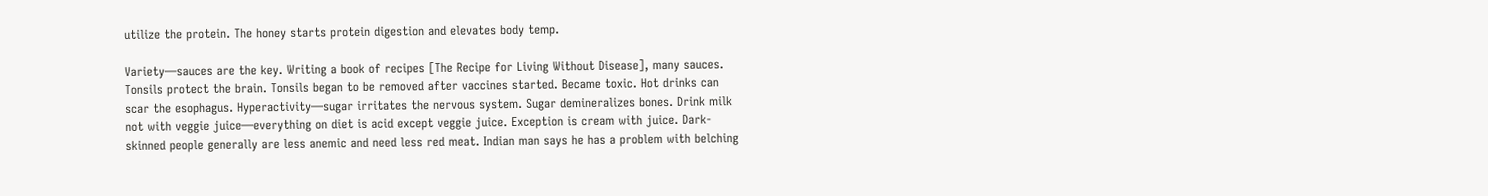utilize the protein. The honey starts protein digestion and elevates body temp.

Variety—sauces are the key. Writing a book of recipes [The Recipe for Living Without Disease], many sauces. Tonsils protect the brain. Tonsils began to be removed after vaccines started. Became toxic. Hot drinks can scar the esophagus. Hyperactivity—sugar irritates the nervous system. Sugar demineralizes bones. Drink milk not with veggie juice—everything on diet is acid except veggie juice. Exception is cream with juice. Dark-skinned people generally are less anemic and need less red meat. Indian man says he has a problem with belching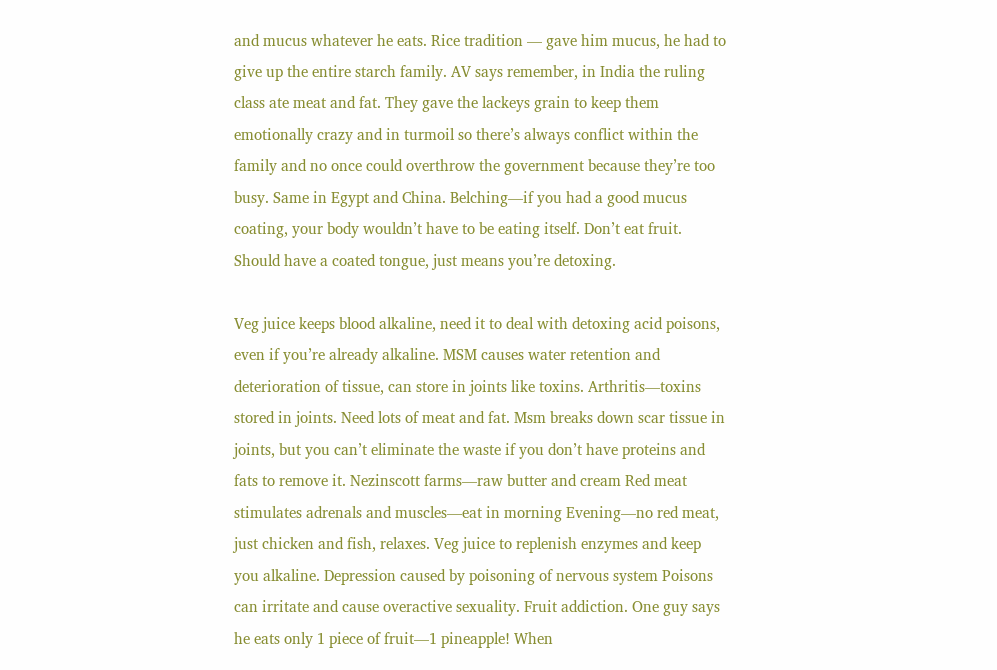and mucus whatever he eats. Rice tradition — gave him mucus, he had to give up the entire starch family. AV says remember, in India the ruling class ate meat and fat. They gave the lackeys grain to keep them emotionally crazy and in turmoil so there’s always conflict within the family and no once could overthrow the government because they’re too busy. Same in Egypt and China. Belching—if you had a good mucus coating, your body wouldn’t have to be eating itself. Don’t eat fruit. Should have a coated tongue, just means you’re detoxing.

Veg juice keeps blood alkaline, need it to deal with detoxing acid poisons, even if you’re already alkaline. MSM causes water retention and deterioration of tissue, can store in joints like toxins. Arthritis—toxins stored in joints. Need lots of meat and fat. Msm breaks down scar tissue in joints, but you can’t eliminate the waste if you don’t have proteins and fats to remove it. Nezinscott farms—raw butter and cream Red meat stimulates adrenals and muscles—eat in morning Evening—no red meat, just chicken and fish, relaxes. Veg juice to replenish enzymes and keep you alkaline. Depression caused by poisoning of nervous system Poisons can irritate and cause overactive sexuality. Fruit addiction. One guy says he eats only 1 piece of fruit—1 pineapple! When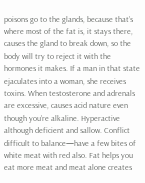poisons go to the glands, because that’s where most of the fat is, it stays there, causes the gland to break down, so the body will try to reject it with the hormones it makes. If a man in that state ejaculates into a woman, she receives toxins. When testosterone and adrenals are excessive, causes acid nature even though you’re alkaline. Hyperactive although deficient and sallow. Conflict difficult to balance—have a few bites of white meat with red also. Fat helps you eat more meat and meat alone creates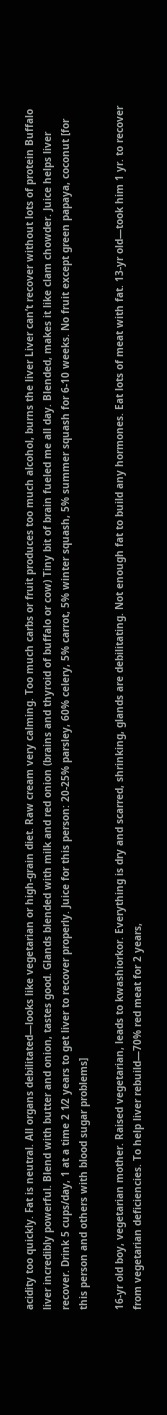acidity too quickly. Fat is neutral. All organs debilitated—looks like vegetarian or high-grain diet. Raw cream very calming. Too much carbs or fruit produces too much alcohol, burns the liver Liver can’t recover without lots of protein Buffalo liver incredibly powerful. Blend with butter and onion, tastes good. Glands blended with milk and red onion (brains and thyroid of buffalo or cow) Tiny bit of brain fueled me all day. Blended, makes it like clam chowder. Juice helps liver recover. Drink 5 cups/day, 1 at a time 2 1⁄2 years to get liver to recover properly. Juice for this person: 20-25% parsley, 60% celery, 5% carrot, 5% winter squash, 5% summer squash for 6-10 weeks. No fruit except green papaya, coconut [for this person and others with blood sugar problems]

16-yr old boy, vegetarian mother. Raised vegetarian, leads to kwashiorkor. Everything is dry and scarred, shrinking, glands are debilitating. Not enough fat to build any hormones. Eat lots of meat with fat. 13-yr old—took him 1 yr. to recover from vegetarian deficiencies. To help liver rebuild—70% red meat for 2 years,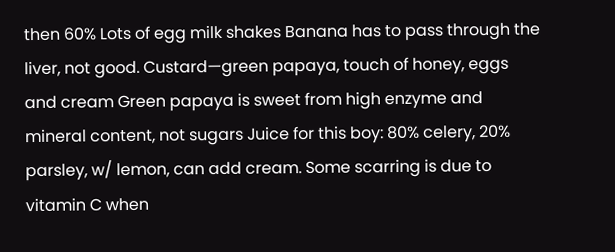then 60% Lots of egg milk shakes Banana has to pass through the liver, not good. Custard—green papaya, touch of honey, eggs and cream Green papaya is sweet from high enzyme and mineral content, not sugars Juice for this boy: 80% celery, 20% parsley, w/ lemon, can add cream. Some scarring is due to vitamin C when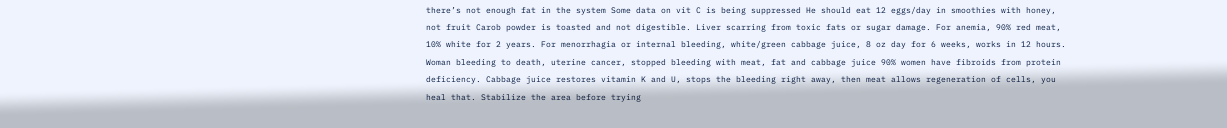there’s not enough fat in the system Some data on vit C is being suppressed He should eat 12 eggs/day in smoothies with honey, not fruit Carob powder is toasted and not digestible. Liver scarring from toxic fats or sugar damage. For anemia, 90% red meat, 10% white for 2 years. For menorrhagia or internal bleeding, white/green cabbage juice, 8 oz day for 6 weeks, works in 12 hours. Woman bleeding to death, uterine cancer, stopped bleeding with meat, fat and cabbage juice 90% women have fibroids from protein deficiency. Cabbage juice restores vitamin K and U, stops the bleeding right away, then meat allows regeneration of cells, you heal that. Stabilize the area before trying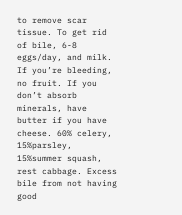to remove scar tissue. To get rid of bile, 6-8 eggs/day, and milk. If you’re bleeding, no fruit. If you don’t absorb minerals, have butter if you have cheese. 60% celery, 15%parsley, 15%summer squash, rest cabbage. Excess bile from not having good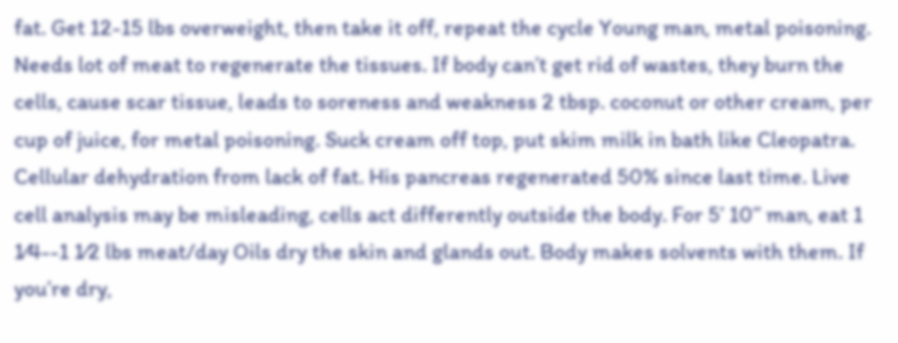fat. Get 12-15 lbs overweight, then take it off, repeat the cycle Young man, metal poisoning. Needs lot of meat to regenerate the tissues. If body can’t get rid of wastes, they burn the cells, cause scar tissue, leads to soreness and weakness 2 tbsp. coconut or other cream, per cup of juice, for metal poisoning. Suck cream off top, put skim milk in bath like Cleopatra. Cellular dehydration from lack of fat. His pancreas regenerated 50% since last time. Live cell analysis may be misleading, cells act differently outside the body. For 5’ 10” man, eat 1 1⁄4--1 1⁄2 lbs meat/day Oils dry the skin and glands out. Body makes solvents with them. If you’re dry,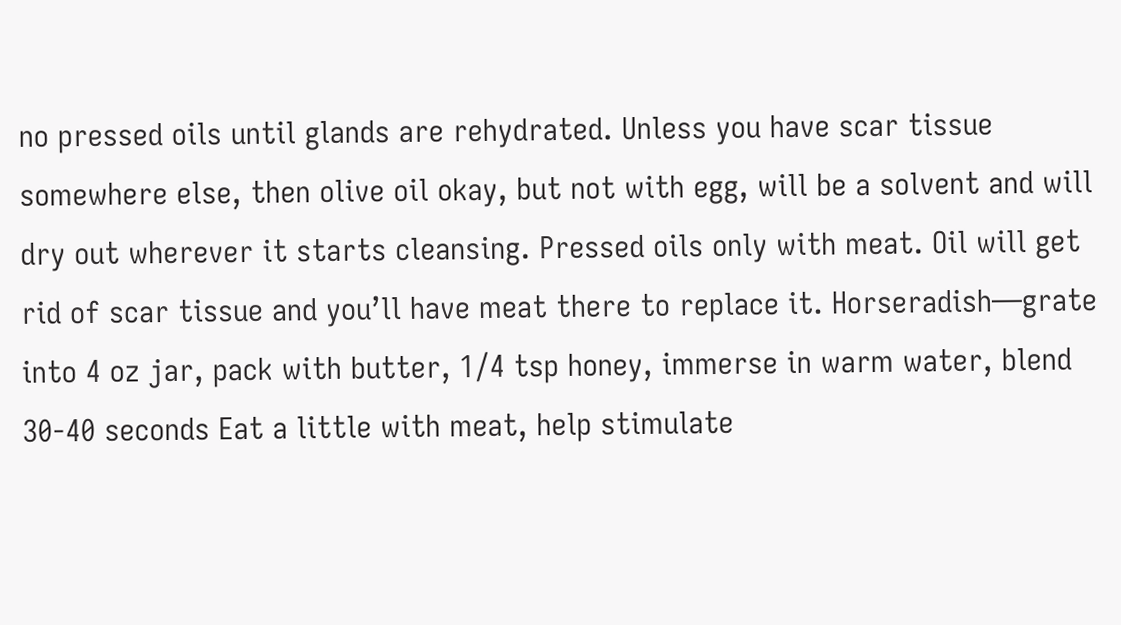no pressed oils until glands are rehydrated. Unless you have scar tissue somewhere else, then olive oil okay, but not with egg, will be a solvent and will dry out wherever it starts cleansing. Pressed oils only with meat. Oil will get rid of scar tissue and you’ll have meat there to replace it. Horseradish—grate into 4 oz jar, pack with butter, 1⁄4 tsp honey, immerse in warm water, blend 30-40 seconds Eat a little with meat, help stimulate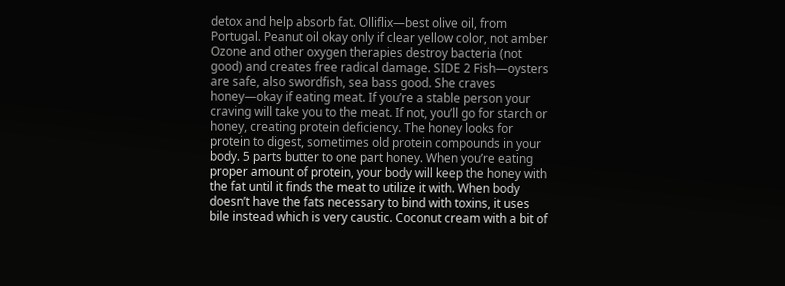detox and help absorb fat. Olliflix—best olive oil, from Portugal. Peanut oil okay only if clear yellow color, not amber Ozone and other oxygen therapies destroy bacteria (not good) and creates free radical damage. SIDE 2 Fish—oysters are safe, also swordfish, sea bass good. She craves honey—okay if eating meat. If you’re a stable person your craving will take you to the meat. If not, you’ll go for starch or honey, creating protein deficiency. The honey looks for protein to digest, sometimes old protein compounds in your body. 5 parts butter to one part honey. When you’re eating proper amount of protein, your body will keep the honey with the fat until it finds the meat to utilize it with. When body doesn’t have the fats necessary to bind with toxins, it uses bile instead which is very caustic. Coconut cream with a bit of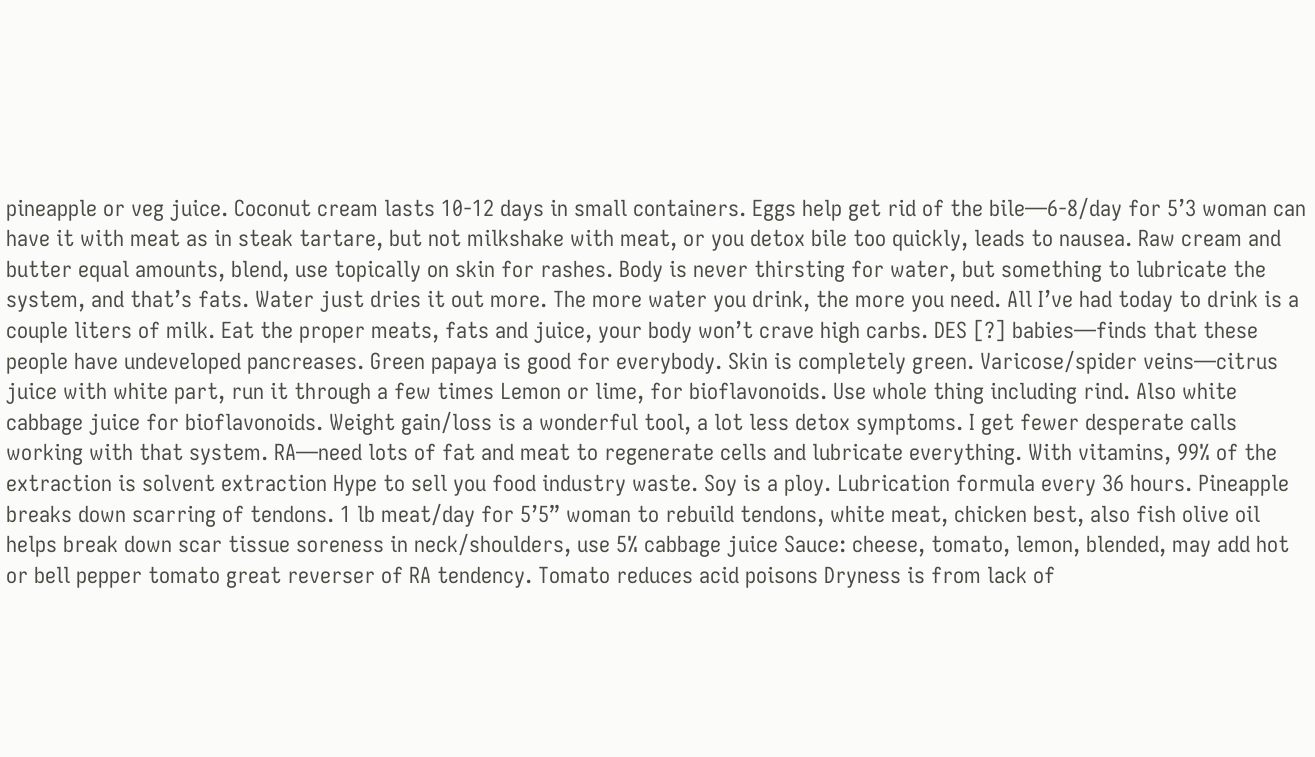pineapple or veg juice. Coconut cream lasts 10-12 days in small containers. Eggs help get rid of the bile—6-8/day for 5’3 woman can have it with meat as in steak tartare, but not milkshake with meat, or you detox bile too quickly, leads to nausea. Raw cream and butter equal amounts, blend, use topically on skin for rashes. Body is never thirsting for water, but something to lubricate the system, and that’s fats. Water just dries it out more. The more water you drink, the more you need. All I’ve had today to drink is a couple liters of milk. Eat the proper meats, fats and juice, your body won’t crave high carbs. DES [?] babies—finds that these people have undeveloped pancreases. Green papaya is good for everybody. Skin is completely green. Varicose/spider veins—citrus juice with white part, run it through a few times Lemon or lime, for bioflavonoids. Use whole thing including rind. Also white cabbage juice for bioflavonoids. Weight gain/loss is a wonderful tool, a lot less detox symptoms. I get fewer desperate calls working with that system. RA—need lots of fat and meat to regenerate cells and lubricate everything. With vitamins, 99% of the extraction is solvent extraction Hype to sell you food industry waste. Soy is a ploy. Lubrication formula every 36 hours. Pineapple breaks down scarring of tendons. 1 lb meat/day for 5’5” woman to rebuild tendons, white meat, chicken best, also fish olive oil helps break down scar tissue soreness in neck/shoulders, use 5% cabbage juice Sauce: cheese, tomato, lemon, blended, may add hot or bell pepper tomato great reverser of RA tendency. Tomato reduces acid poisons Dryness is from lack of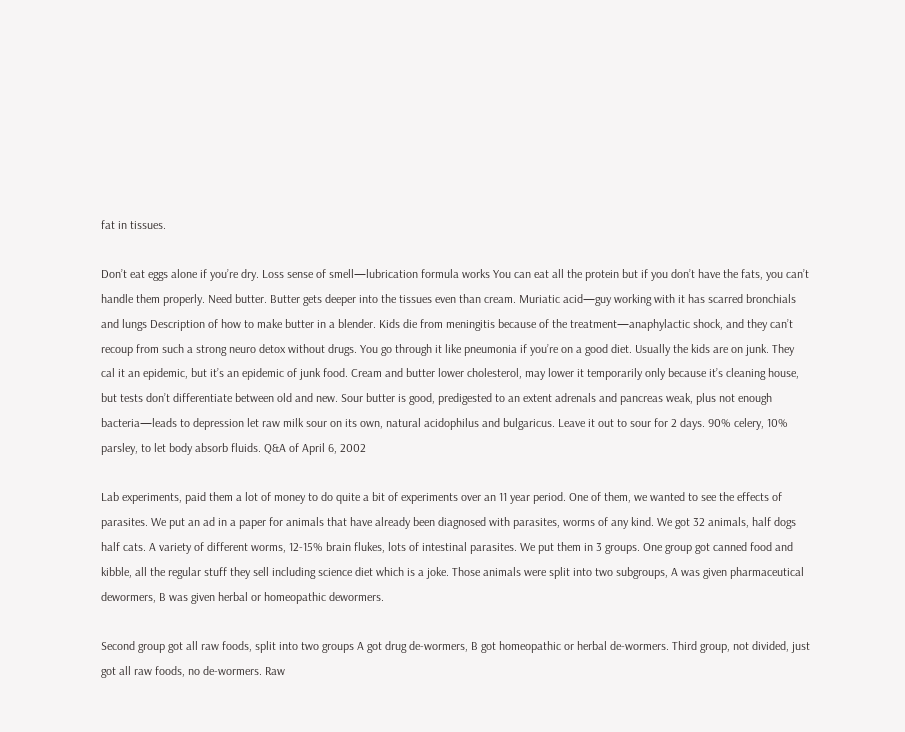fat in tissues.

Don’t eat eggs alone if you’re dry. Loss sense of smell—lubrication formula works You can eat all the protein but if you don’t have the fats, you can’t handle them properly. Need butter. Butter gets deeper into the tissues even than cream. Muriatic acid—guy working with it has scarred bronchials and lungs Description of how to make butter in a blender. Kids die from meningitis because of the treatment—anaphylactic shock, and they can’t recoup from such a strong neuro detox without drugs. You go through it like pneumonia if you’re on a good diet. Usually the kids are on junk. They cal it an epidemic, but it’s an epidemic of junk food. Cream and butter lower cholesterol, may lower it temporarily only because it’s cleaning house, but tests don’t differentiate between old and new. Sour butter is good, predigested to an extent adrenals and pancreas weak, plus not enough bacteria—leads to depression let raw milk sour on its own, natural acidophilus and bulgaricus. Leave it out to sour for 2 days. 90% celery, 10% parsley, to let body absorb fluids. Q&A of April 6, 2002

Lab experiments, paid them a lot of money to do quite a bit of experiments over an 11 year period. One of them, we wanted to see the effects of parasites. We put an ad in a paper for animals that have already been diagnosed with parasites, worms of any kind. We got 32 animals, half dogs half cats. A variety of different worms, 12-15% brain flukes, lots of intestinal parasites. We put them in 3 groups. One group got canned food and kibble, all the regular stuff they sell including science diet which is a joke. Those animals were split into two subgroups, A was given pharmaceutical dewormers, B was given herbal or homeopathic dewormers.

Second group got all raw foods, split into two groups A got drug de-wormers, B got homeopathic or herbal de-wormers. Third group, not divided, just got all raw foods, no de-wormers. Raw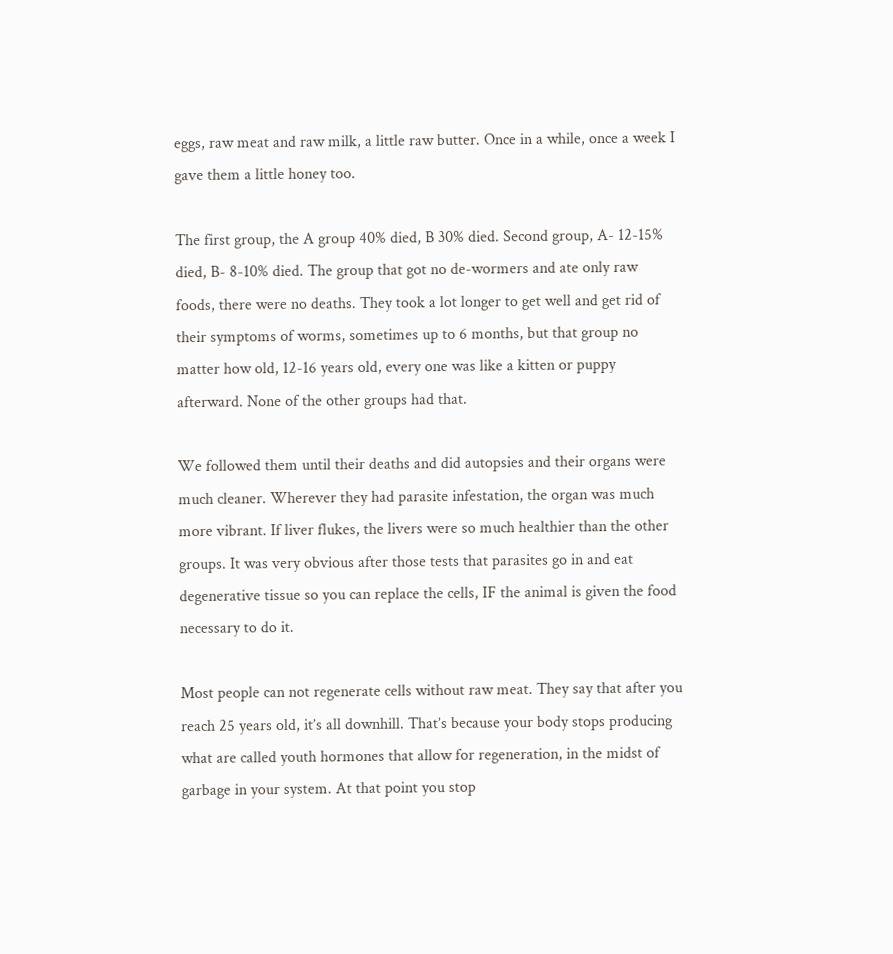eggs, raw meat and raw milk, a little raw butter. Once in a while, once a week I gave them a little honey too.

The first group, the A group 40% died, B 30% died. Second group, A- 12-15% died, B- 8-10% died. The group that got no de-wormers and ate only raw foods, there were no deaths. They took a lot longer to get well and get rid of their symptoms of worms, sometimes up to 6 months, but that group no matter how old, 12-16 years old, every one was like a kitten or puppy afterward. None of the other groups had that.

We followed them until their deaths and did autopsies and their organs were much cleaner. Wherever they had parasite infestation, the organ was much more vibrant. If liver flukes, the livers were so much healthier than the other groups. It was very obvious after those tests that parasites go in and eat degenerative tissue so you can replace the cells, IF the animal is given the food necessary to do it.

Most people can not regenerate cells without raw meat. They say that after you reach 25 years old, it’s all downhill. That’s because your body stops producing what are called youth hormones that allow for regeneration, in the midst of garbage in your system. At that point you stop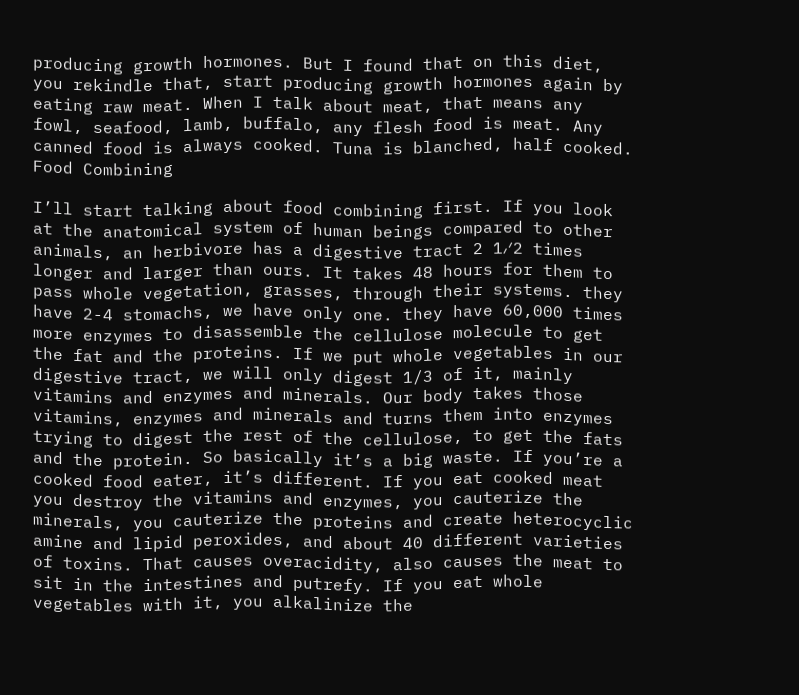producing growth hormones. But I found that on this diet, you rekindle that, start producing growth hormones again by eating raw meat. When I talk about meat, that means any fowl, seafood, lamb, buffalo, any flesh food is meat. Any canned food is always cooked. Tuna is blanched, half cooked. Food Combining

I’ll start talking about food combining first. If you look at the anatomical system of human beings compared to other animals, an herbivore has a digestive tract 2 1⁄2 times longer and larger than ours. It takes 48 hours for them to pass whole vegetation, grasses, through their systems. they have 2-4 stomachs, we have only one. they have 60,000 times more enzymes to disassemble the cellulose molecule to get the fat and the proteins. If we put whole vegetables in our digestive tract, we will only digest 1/3 of it, mainly vitamins and enzymes and minerals. Our body takes those vitamins, enzymes and minerals and turns them into enzymes trying to digest the rest of the cellulose, to get the fats and the protein. So basically it’s a big waste. If you’re a cooked food eater, it’s different. If you eat cooked meat you destroy the vitamins and enzymes, you cauterize the minerals, you cauterize the proteins and create heterocyclic amine and lipid peroxides, and about 40 different varieties of toxins. That causes overacidity, also causes the meat to sit in the intestines and putrefy. If you eat whole vegetables with it, you alkalinize the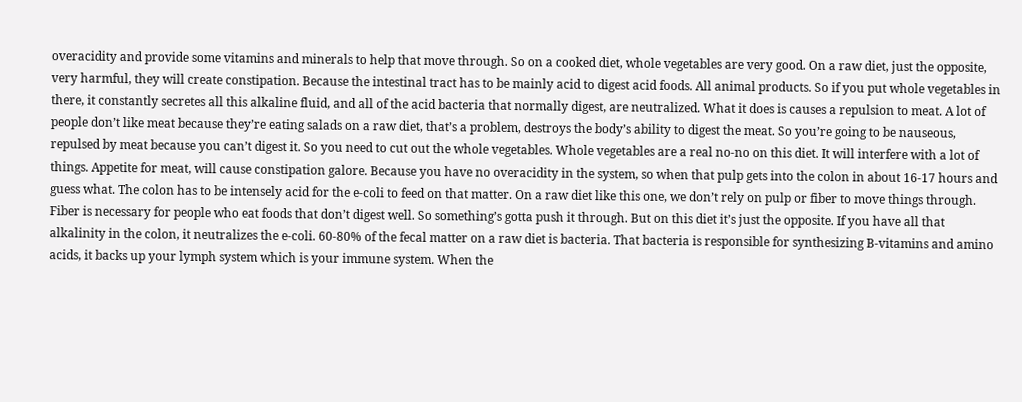overacidity and provide some vitamins and minerals to help that move through. So on a cooked diet, whole vegetables are very good. On a raw diet, just the opposite, very harmful, they will create constipation. Because the intestinal tract has to be mainly acid to digest acid foods. All animal products. So if you put whole vegetables in there, it constantly secretes all this alkaline fluid, and all of the acid bacteria that normally digest, are neutralized. What it does is causes a repulsion to meat. A lot of people don’t like meat because they’re eating salads on a raw diet, that’s a problem, destroys the body’s ability to digest the meat. So you’re going to be nauseous, repulsed by meat because you can’t digest it. So you need to cut out the whole vegetables. Whole vegetables are a real no-no on this diet. It will interfere with a lot of things. Appetite for meat, will cause constipation galore. Because you have no overacidity in the system, so when that pulp gets into the colon in about 16-17 hours and guess what. The colon has to be intensely acid for the e-coli to feed on that matter. On a raw diet like this one, we don’t rely on pulp or fiber to move things through. Fiber is necessary for people who eat foods that don’t digest well. So something’s gotta push it through. But on this diet it’s just the opposite. If you have all that alkalinity in the colon, it neutralizes the e-coli. 60-80% of the fecal matter on a raw diet is bacteria. That bacteria is responsible for synthesizing B-vitamins and amino acids, it backs up your lymph system which is your immune system. When the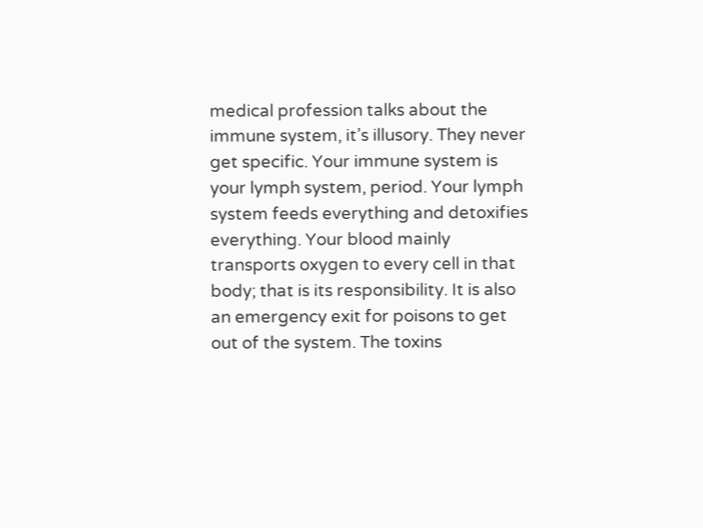medical profession talks about the immune system, it’s illusory. They never get specific. Your immune system is your lymph system, period. Your lymph system feeds everything and detoxifies everything. Your blood mainly transports oxygen to every cell in that body; that is its responsibility. It is also an emergency exit for poisons to get out of the system. The toxins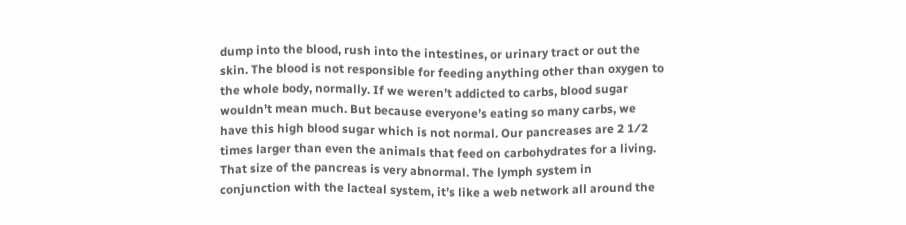dump into the blood, rush into the intestines, or urinary tract or out the skin. The blood is not responsible for feeding anything other than oxygen to the whole body, normally. If we weren’t addicted to carbs, blood sugar wouldn’t mean much. But because everyone’s eating so many carbs, we have this high blood sugar which is not normal. Our pancreases are 2 1⁄2 times larger than even the animals that feed on carbohydrates for a living. That size of the pancreas is very abnormal. The lymph system in conjunction with the lacteal system, it’s like a web network all around the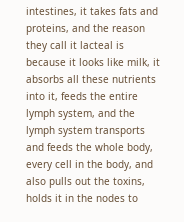intestines, it takes fats and proteins, and the reason they call it lacteal is because it looks like milk, it absorbs all these nutrients into it, feeds the entire lymph system, and the lymph system transports and feeds the whole body, every cell in the body, and also pulls out the toxins, holds it in the nodes to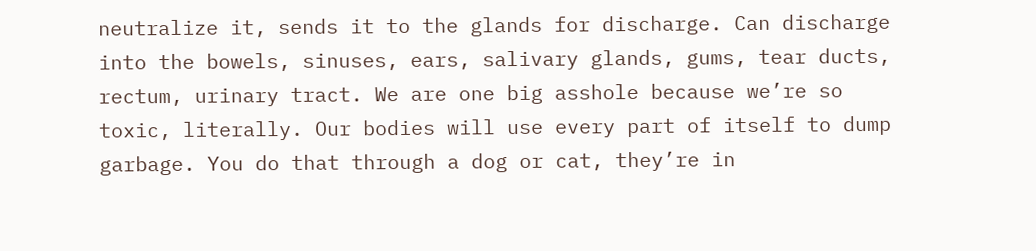neutralize it, sends it to the glands for discharge. Can discharge into the bowels, sinuses, ears, salivary glands, gums, tear ducts, rectum, urinary tract. We are one big asshole because we’re so toxic, literally. Our bodies will use every part of itself to dump garbage. You do that through a dog or cat, they’re in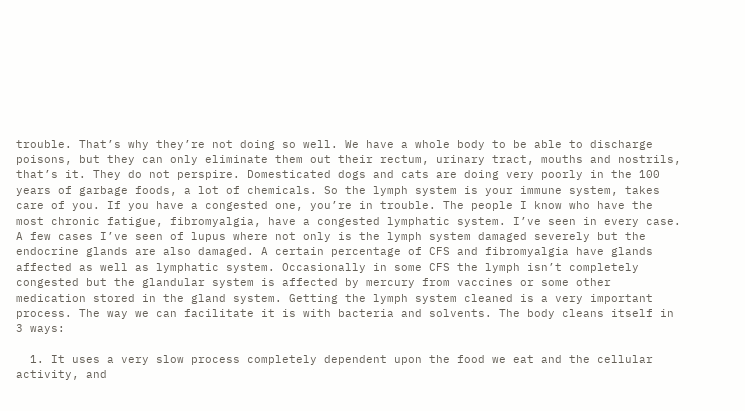trouble. That’s why they’re not doing so well. We have a whole body to be able to discharge poisons, but they can only eliminate them out their rectum, urinary tract, mouths and nostrils, that’s it. They do not perspire. Domesticated dogs and cats are doing very poorly in the 100 years of garbage foods, a lot of chemicals. So the lymph system is your immune system, takes care of you. If you have a congested one, you’re in trouble. The people I know who have the most chronic fatigue, fibromyalgia, have a congested lymphatic system. I’ve seen in every case. A few cases I’ve seen of lupus where not only is the lymph system damaged severely but the endocrine glands are also damaged. A certain percentage of CFS and fibromyalgia have glands affected as well as lymphatic system. Occasionally in some CFS the lymph isn’t completely congested but the glandular system is affected by mercury from vaccines or some other medication stored in the gland system. Getting the lymph system cleaned is a very important process. The way we can facilitate it is with bacteria and solvents. The body cleans itself in 3 ways:

  1. It uses a very slow process completely dependent upon the food we eat and the cellular activity, and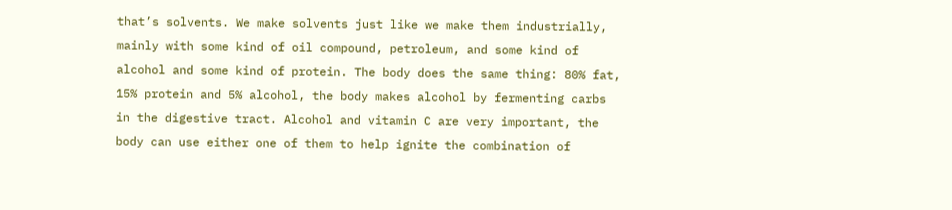that’s solvents. We make solvents just like we make them industrially, mainly with some kind of oil compound, petroleum, and some kind of alcohol and some kind of protein. The body does the same thing: 80% fat, 15% protein and 5% alcohol, the body makes alcohol by fermenting carbs in the digestive tract. Alcohol and vitamin C are very important, the body can use either one of them to help ignite the combination of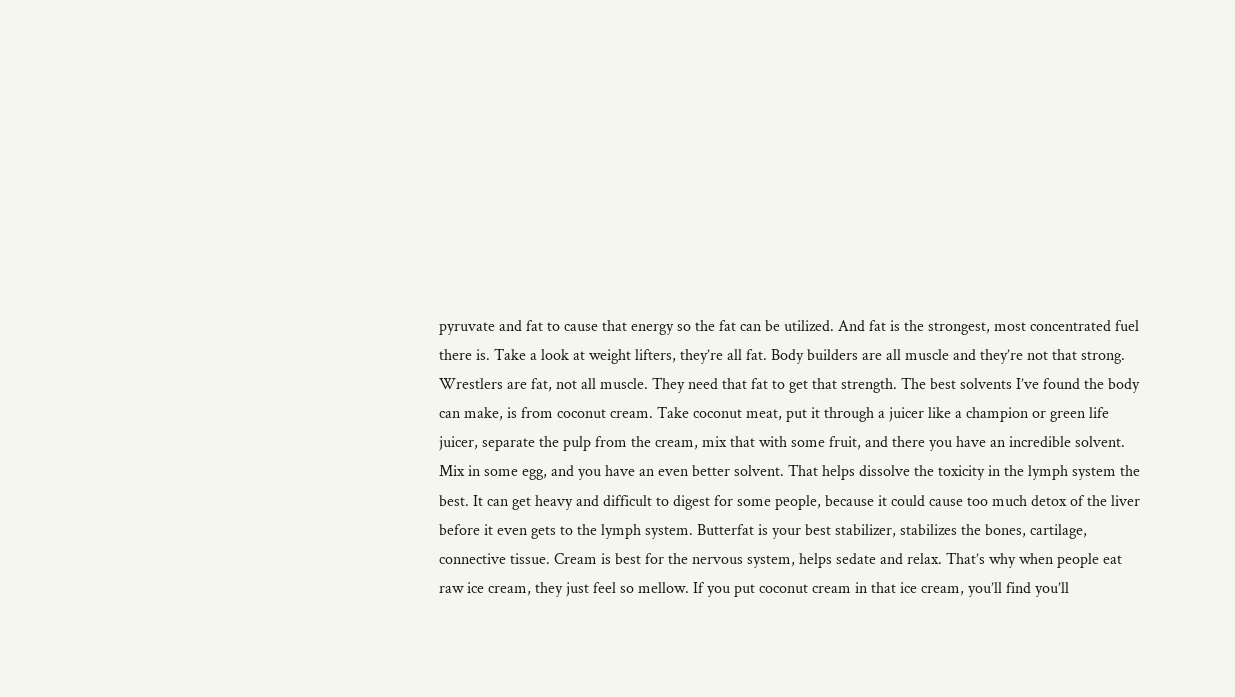pyruvate and fat to cause that energy so the fat can be utilized. And fat is the strongest, most concentrated fuel there is. Take a look at weight lifters, they’re all fat. Body builders are all muscle and they’re not that strong. Wrestlers are fat, not all muscle. They need that fat to get that strength. The best solvents I’ve found the body can make, is from coconut cream. Take coconut meat, put it through a juicer like a champion or green life juicer, separate the pulp from the cream, mix that with some fruit, and there you have an incredible solvent. Mix in some egg, and you have an even better solvent. That helps dissolve the toxicity in the lymph system the best. It can get heavy and difficult to digest for some people, because it could cause too much detox of the liver before it even gets to the lymph system. Butterfat is your best stabilizer, stabilizes the bones, cartilage, connective tissue. Cream is best for the nervous system, helps sedate and relax. That’s why when people eat raw ice cream, they just feel so mellow. If you put coconut cream in that ice cream, you’ll find you’ll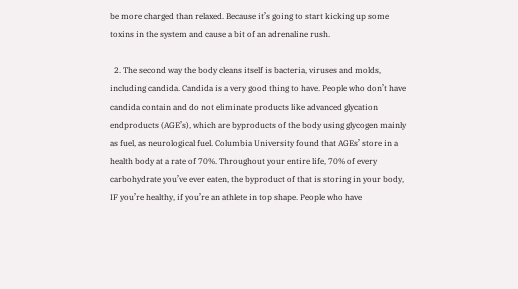be more charged than relaxed. Because it’s going to start kicking up some toxins in the system and cause a bit of an adrenaline rush.

  2. The second way the body cleans itself is bacteria, viruses and molds, including candida. Candida is a very good thing to have. People who don’t have candida contain and do not eliminate products like advanced glycation endproducts (AGE’s), which are byproducts of the body using glycogen mainly as fuel, as neurological fuel. Columbia University found that AGEs’ store in a health body at a rate of 70%. Throughout your entire life, 70% of every carbohydrate you’ve ever eaten, the byproduct of that is storing in your body, IF you’re healthy, if you’re an athlete in top shape. People who have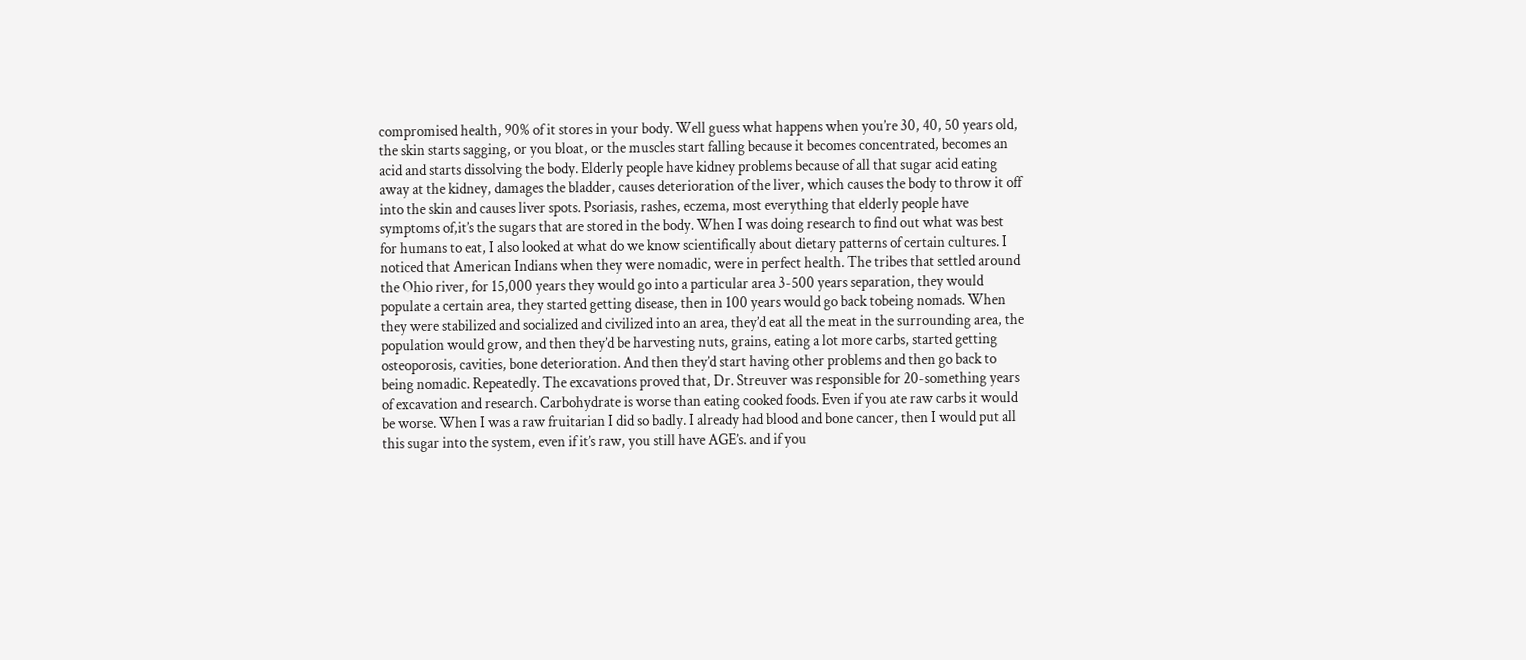compromised health, 90% of it stores in your body. Well guess what happens when you’re 30, 40, 50 years old, the skin starts sagging, or you bloat, or the muscles start falling because it becomes concentrated, becomes an acid and starts dissolving the body. Elderly people have kidney problems because of all that sugar acid eating away at the kidney, damages the bladder, causes deterioration of the liver, which causes the body to throw it off into the skin and causes liver spots. Psoriasis, rashes, eczema, most everything that elderly people have symptoms of,it’s the sugars that are stored in the body. When I was doing research to find out what was best for humans to eat, I also looked at what do we know scientifically about dietary patterns of certain cultures. I noticed that American Indians when they were nomadic, were in perfect health. The tribes that settled around the Ohio river, for 15,000 years they would go into a particular area 3-500 years separation, they would populate a certain area, they started getting disease, then in 100 years would go back tobeing nomads. When they were stabilized and socialized and civilized into an area, they’d eat all the meat in the surrounding area, the population would grow, and then they’d be harvesting nuts, grains, eating a lot more carbs, started getting osteoporosis, cavities, bone deterioration. And then they’d start having other problems and then go back to being nomadic. Repeatedly. The excavations proved that, Dr. Streuver was responsible for 20-something years of excavation and research. Carbohydrate is worse than eating cooked foods. Even if you ate raw carbs it would be worse. When I was a raw fruitarian I did so badly. I already had blood and bone cancer, then I would put all this sugar into the system, even if it’s raw, you still have AGE’s. and if you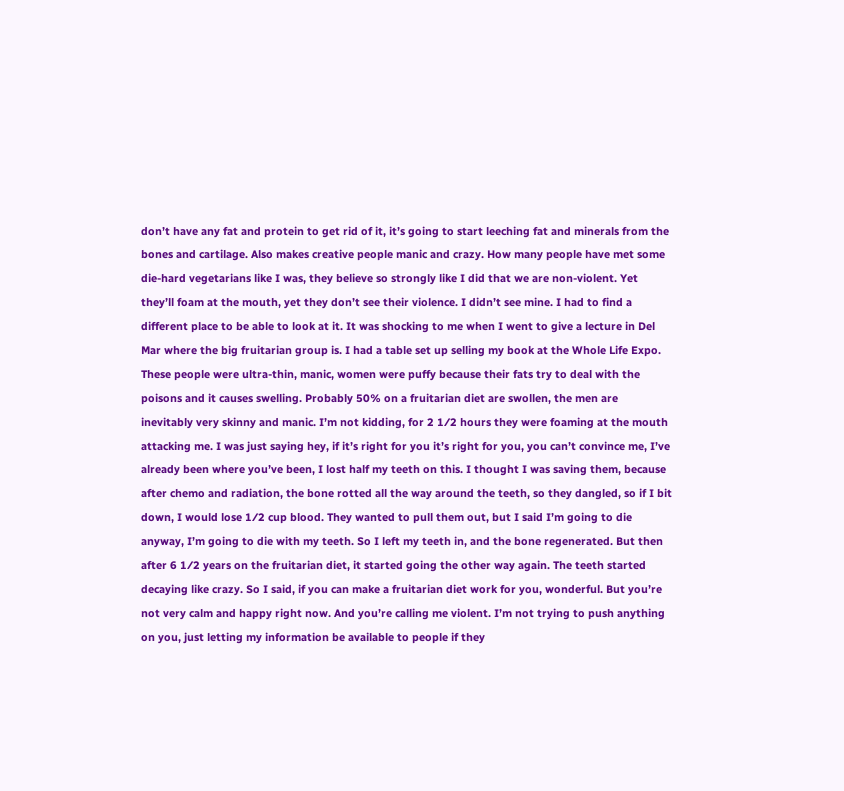don’t have any fat and protein to get rid of it, it’s going to start leeching fat and minerals from the bones and cartilage. Also makes creative people manic and crazy. How many people have met some die-hard vegetarians like I was, they believe so strongly like I did that we are non-violent. Yet they’ll foam at the mouth, yet they don’t see their violence. I didn’t see mine. I had to find a different place to be able to look at it. It was shocking to me when I went to give a lecture in Del Mar where the big fruitarian group is. I had a table set up selling my book at the Whole Life Expo. These people were ultra-thin, manic, women were puffy because their fats try to deal with the poisons and it causes swelling. Probably 50% on a fruitarian diet are swollen, the men are inevitably very skinny and manic. I’m not kidding, for 2 1⁄2 hours they were foaming at the mouth attacking me. I was just saying hey, if it’s right for you it’s right for you, you can’t convince me, I’ve already been where you’ve been, I lost half my teeth on this. I thought I was saving them, because after chemo and radiation, the bone rotted all the way around the teeth, so they dangled, so if I bit down, I would lose 1⁄2 cup blood. They wanted to pull them out, but I said I’m going to die anyway, I’m going to die with my teeth. So I left my teeth in, and the bone regenerated. But then after 6 1⁄2 years on the fruitarian diet, it started going the other way again. The teeth started decaying like crazy. So I said, if you can make a fruitarian diet work for you, wonderful. But you’re not very calm and happy right now. And you’re calling me violent. I’m not trying to push anything on you, just letting my information be available to people if they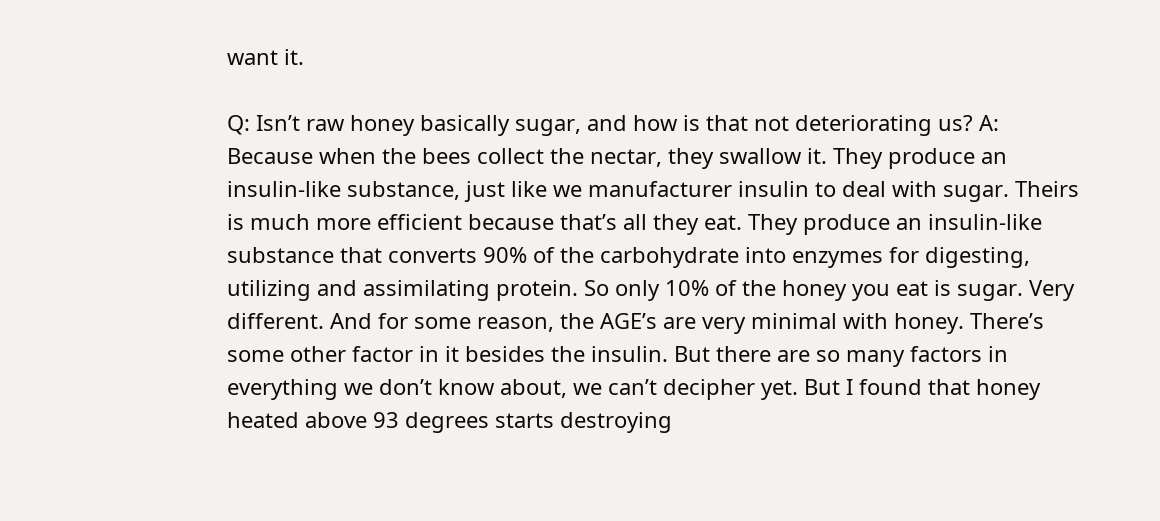want it.

Q: Isn’t raw honey basically sugar, and how is that not deteriorating us? A: Because when the bees collect the nectar, they swallow it. They produce an insulin-like substance, just like we manufacturer insulin to deal with sugar. Theirs is much more efficient because that’s all they eat. They produce an insulin-like substance that converts 90% of the carbohydrate into enzymes for digesting, utilizing and assimilating protein. So only 10% of the honey you eat is sugar. Very different. And for some reason, the AGE’s are very minimal with honey. There’s some other factor in it besides the insulin. But there are so many factors in everything we don’t know about, we can’t decipher yet. But I found that honey heated above 93 degrees starts destroying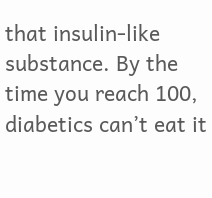that insulin-like substance. By the time you reach 100, diabetics can’t eat it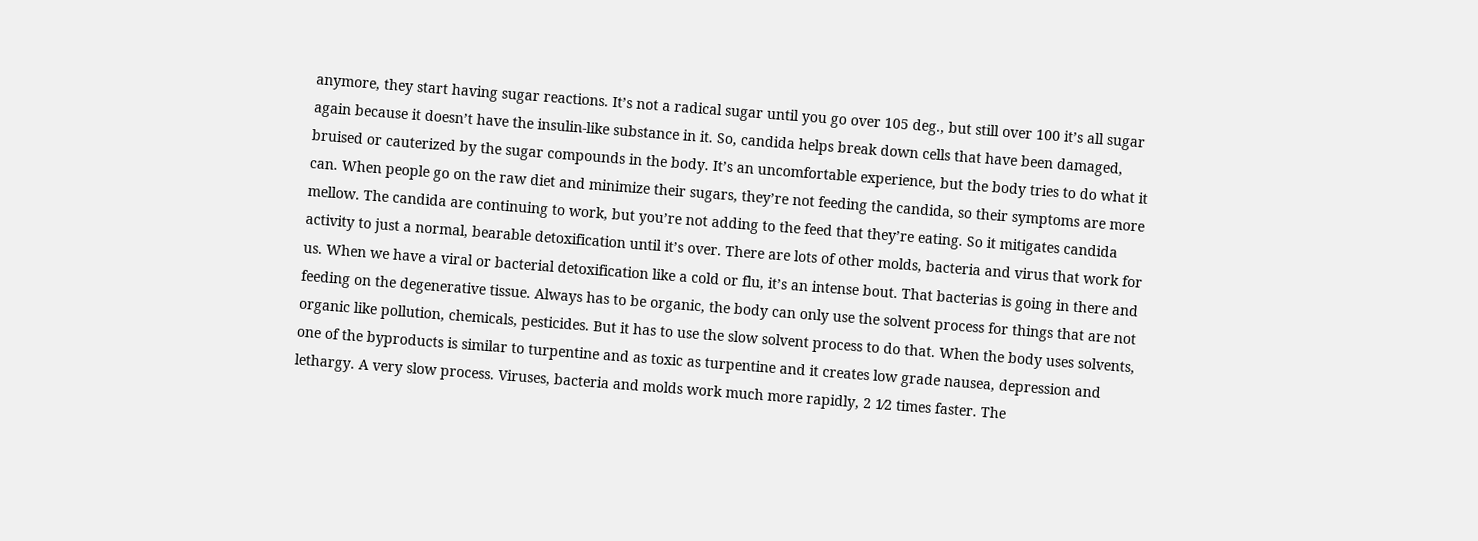anymore, they start having sugar reactions. It’s not a radical sugar until you go over 105 deg., but still over 100 it’s all sugar again because it doesn’t have the insulin-like substance in it. So, candida helps break down cells that have been damaged, bruised or cauterized by the sugar compounds in the body. It’s an uncomfortable experience, but the body tries to do what it can. When people go on the raw diet and minimize their sugars, they’re not feeding the candida, so their symptoms are more mellow. The candida are continuing to work, but you’re not adding to the feed that they’re eating. So it mitigates candida activity to just a normal, bearable detoxification until it’s over. There are lots of other molds, bacteria and virus that work for us. When we have a viral or bacterial detoxification like a cold or flu, it’s an intense bout. That bacterias is going in there and feeding on the degenerative tissue. Always has to be organic, the body can only use the solvent process for things that are not organic like pollution, chemicals, pesticides. But it has to use the slow solvent process to do that. When the body uses solvents, one of the byproducts is similar to turpentine and as toxic as turpentine and it creates low grade nausea, depression and lethargy. A very slow process. Viruses, bacteria and molds work much more rapidly, 2 1⁄2 times faster. The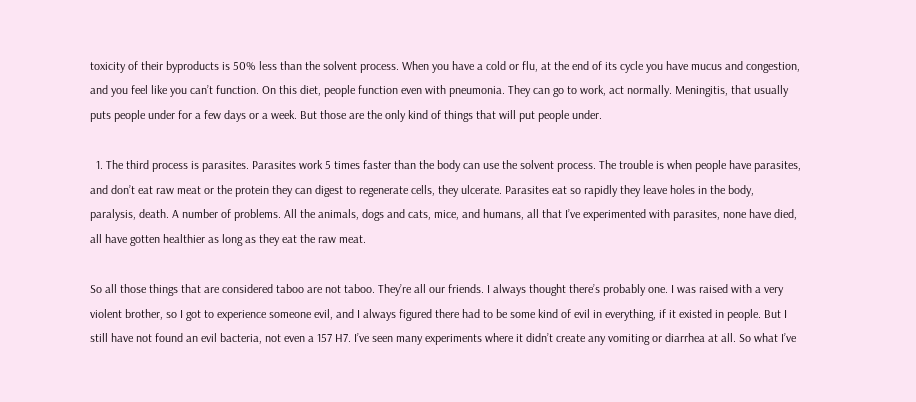toxicity of their byproducts is 50% less than the solvent process. When you have a cold or flu, at the end of its cycle you have mucus and congestion, and you feel like you can’t function. On this diet, people function even with pneumonia. They can go to work, act normally. Meningitis, that usually puts people under for a few days or a week. But those are the only kind of things that will put people under.

  1. The third process is parasites. Parasites work 5 times faster than the body can use the solvent process. The trouble is when people have parasites, and don’t eat raw meat or the protein they can digest to regenerate cells, they ulcerate. Parasites eat so rapidly they leave holes in the body, paralysis, death. A number of problems. All the animals, dogs and cats, mice, and humans, all that I’ve experimented with parasites, none have died, all have gotten healthier as long as they eat the raw meat.

So all those things that are considered taboo are not taboo. They’re all our friends. I always thought there’s probably one. I was raised with a very violent brother, so I got to experience someone evil, and I always figured there had to be some kind of evil in everything, if it existed in people. But I still have not found an evil bacteria, not even a 157 H7. I’ve seen many experiments where it didn’t create any vomiting or diarrhea at all. So what I’ve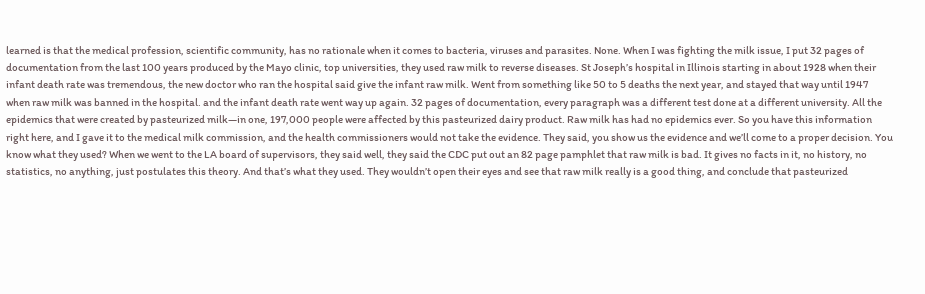learned is that the medical profession, scientific community, has no rationale when it comes to bacteria, viruses and parasites. None. When I was fighting the milk issue, I put 32 pages of documentation from the last 100 years produced by the Mayo clinic, top universities, they used raw milk to reverse diseases. St Joseph’s hospital in Illinois starting in about 1928 when their infant death rate was tremendous, the new doctor who ran the hospital said give the infant raw milk. Went from something like 50 to 5 deaths the next year, and stayed that way until 1947 when raw milk was banned in the hospital. and the infant death rate went way up again. 32 pages of documentation, every paragraph was a different test done at a different university. All the epidemics that were created by pasteurized milk—in one, 197,000 people were affected by this pasteurized dairy product. Raw milk has had no epidemics ever. So you have this information right here, and I gave it to the medical milk commission, and the health commissioners would not take the evidence. They said, you show us the evidence and we’ll come to a proper decision. You know what they used? When we went to the LA board of supervisors, they said well, they said the CDC put out an 82 page pamphlet that raw milk is bad. It gives no facts in it, no history, no statistics, no anything, just postulates this theory. And that’s what they used. They wouldn’t open their eyes and see that raw milk really is a good thing, and conclude that pasteurized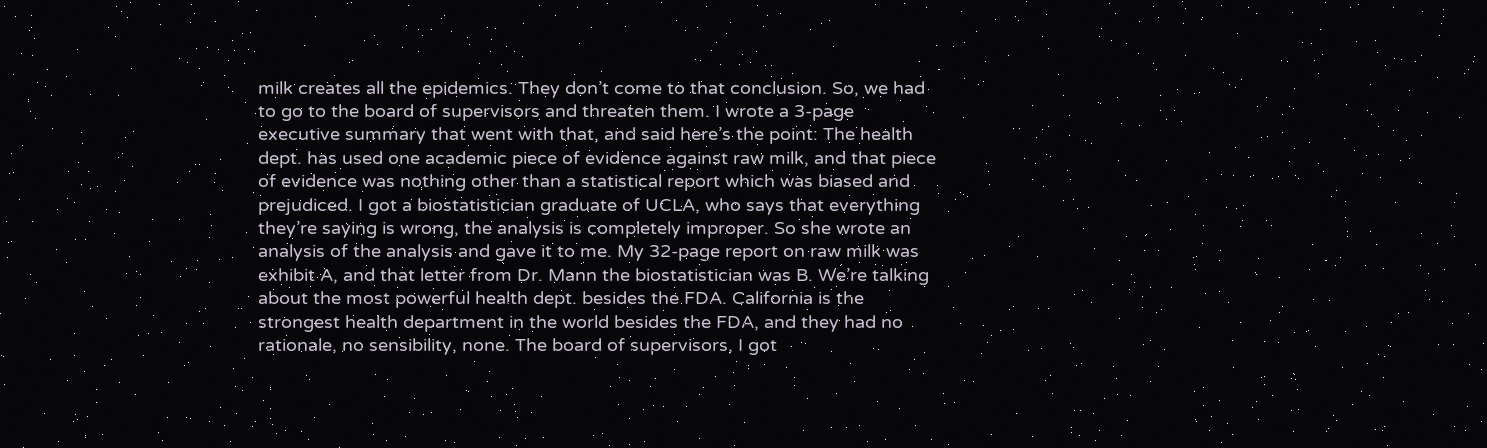milk creates all the epidemics. They don’t come to that conclusion. So, we had to go to the board of supervisors and threaten them. I wrote a 3-page executive summary that went with that, and said here’s the point: The health dept. has used one academic piece of evidence against raw milk, and that piece of evidence was nothing other than a statistical report which was biased and prejudiced. I got a biostatistician graduate of UCLA, who says that everything they’re saying is wrong, the analysis is completely improper. So she wrote an analysis of the analysis and gave it to me. My 32-page report on raw milk was exhibit A, and that letter from Dr. Mann the biostatistician was B. We’re talking about the most powerful health dept. besides the FDA. California is the strongest health department in the world besides the FDA, and they had no rationale, no sensibility, none. The board of supervisors, I got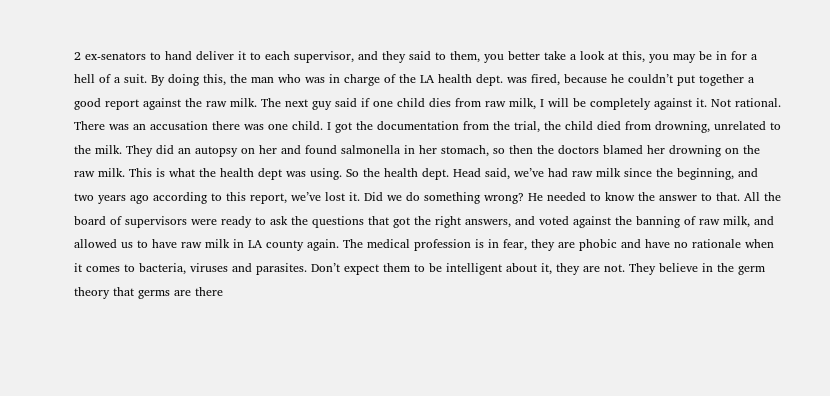2 ex-senators to hand deliver it to each supervisor, and they said to them, you better take a look at this, you may be in for a hell of a suit. By doing this, the man who was in charge of the LA health dept. was fired, because he couldn’t put together a good report against the raw milk. The next guy said if one child dies from raw milk, I will be completely against it. Not rational. There was an accusation there was one child. I got the documentation from the trial, the child died from drowning, unrelated to the milk. They did an autopsy on her and found salmonella in her stomach, so then the doctors blamed her drowning on the raw milk. This is what the health dept was using. So the health dept. Head said, we’ve had raw milk since the beginning, and two years ago according to this report, we’ve lost it. Did we do something wrong? He needed to know the answer to that. All the board of supervisors were ready to ask the questions that got the right answers, and voted against the banning of raw milk, and allowed us to have raw milk in LA county again. The medical profession is in fear, they are phobic and have no rationale when it comes to bacteria, viruses and parasites. Don’t expect them to be intelligent about it, they are not. They believe in the germ theory that germs are there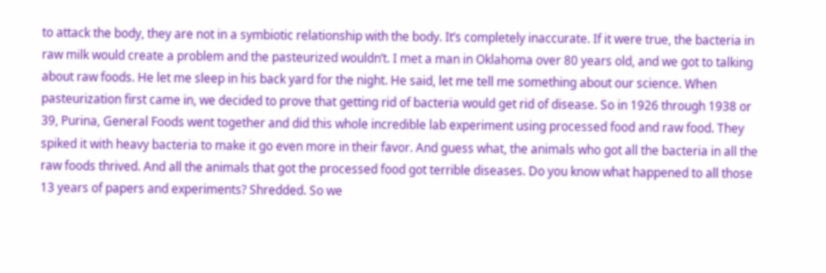to attack the body, they are not in a symbiotic relationship with the body. It’s completely inaccurate. If it were true, the bacteria in raw milk would create a problem and the pasteurized wouldn’t. I met a man in Oklahoma over 80 years old, and we got to talking about raw foods. He let me sleep in his back yard for the night. He said, let me tell me something about our science. When pasteurization first came in, we decided to prove that getting rid of bacteria would get rid of disease. So in 1926 through 1938 or 39, Purina, General Foods went together and did this whole incredible lab experiment using processed food and raw food. They spiked it with heavy bacteria to make it go even more in their favor. And guess what, the animals who got all the bacteria in all the raw foods thrived. And all the animals that got the processed food got terrible diseases. Do you know what happened to all those 13 years of papers and experiments? Shredded. So we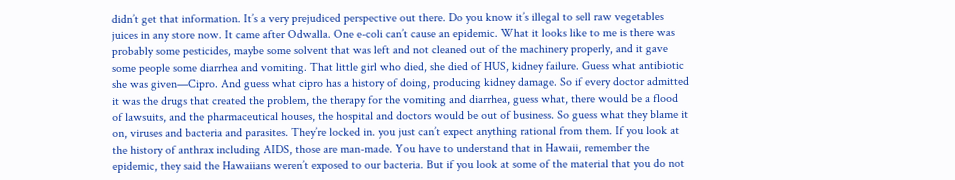didn’t get that information. It’s a very prejudiced perspective out there. Do you know it’s illegal to sell raw vegetables juices in any store now. It came after Odwalla. One e-coli can’t cause an epidemic. What it looks like to me is there was probably some pesticides, maybe some solvent that was left and not cleaned out of the machinery properly, and it gave some people some diarrhea and vomiting. That little girl who died, she died of HUS, kidney failure. Guess what antibiotic she was given—Cipro. And guess what cipro has a history of doing, producing kidney damage. So if every doctor admitted it was the drugs that created the problem, the therapy for the vomiting and diarrhea, guess what, there would be a flood of lawsuits, and the pharmaceutical houses, the hospital and doctors would be out of business. So guess what they blame it on, viruses and bacteria and parasites. They’re locked in. you just can’t expect anything rational from them. If you look at the history of anthrax including AIDS, those are man-made. You have to understand that in Hawaii, remember the epidemic, they said the Hawaiians weren’t exposed to our bacteria. But if you look at some of the material that you do not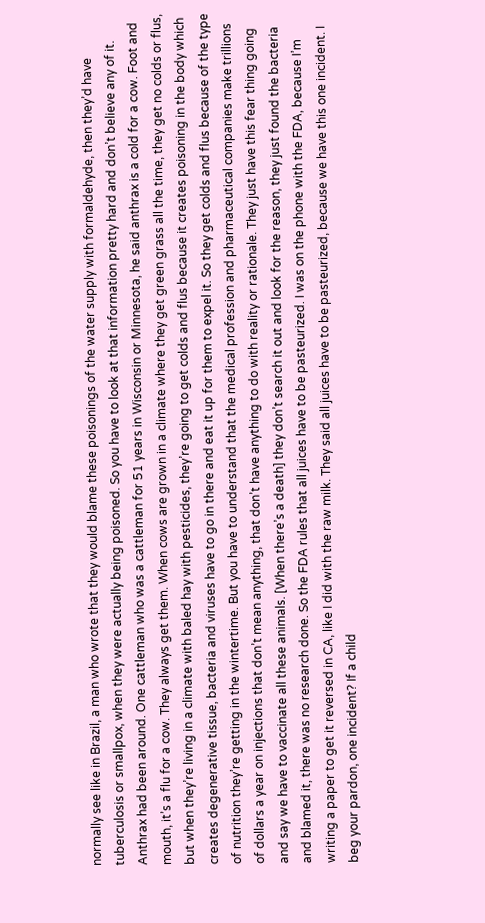normally see like in Brazil, a man who wrote that they would blame these poisonings of the water supply with formaldehyde, then they’d have tuberculosis or smallpox, when they were actually being poisoned. So you have to look at that information pretty hard and don’t believe any of it. Anthrax had been around. One cattleman who was a cattleman for 51 years in Wisconsin or Minnesota, he said anthrax is a cold for a cow. Foot and mouth, it’s a flu for a cow. They always get them. When cows are grown in a climate where they get green grass all the time, they get no colds or flus, but when they’re living in a climate with baled hay with pesticides, they’re going to get colds and flus because it creates poisoning in the body which creates degenerative tissue, bacteria and viruses have to go in there and eat it up for them to expel it. So they get colds and flus because of the type of nutrition they’re getting in the wintertime. But you have to understand that the medical profession and pharmaceutical companies make trillions of dollars a year on injections that don’t mean anything, that don’t have anything to do with reality or rationale. They just have this fear thing going and say we have to vaccinate all these animals. [When there’s a death] they don’t search it out and look for the reason, they just found the bacteria and blamed it, there was no research done. So the FDA rules that all juices have to be pasteurized. I was on the phone with the FDA, because I’m writing a paper to get it reversed in CA, like I did with the raw milk. They said all juices have to be pasteurized, because we have this one incident. I beg your pardon, one incident? If a child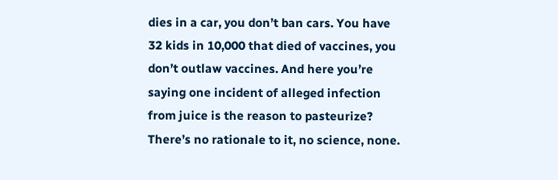dies in a car, you don’t ban cars. You have 32 kids in 10,000 that died of vaccines, you don’t outlaw vaccines. And here you’re saying one incident of alleged infection from juice is the reason to pasteurize? There’s no rationale to it, no science, none.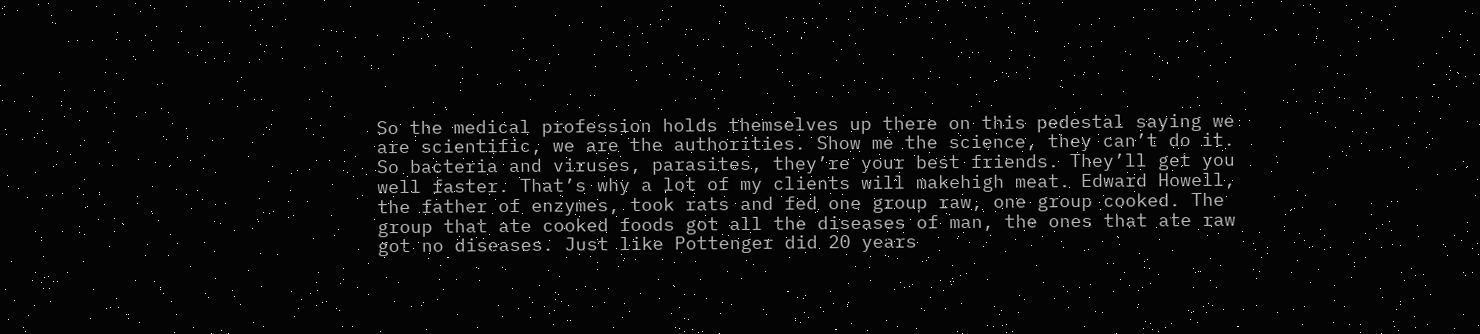So the medical profession holds themselves up there on this pedestal saying we are scientific, we are the authorities. Show me the science, they can’t do it. So bacteria and viruses, parasites, they’re your best friends. They’ll get you well faster. That’s why a lot of my clients will makehigh meat. Edward Howell, the father of enzymes, took rats and fed one group raw, one group cooked. The group that ate cooked foods got all the diseases of man, the ones that ate raw got no diseases. Just like Pottenger did 20 years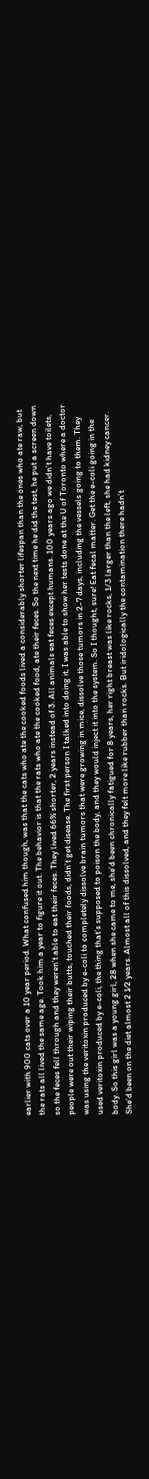earlier with 900 cats over a 10 year period. What confused him though, was that the cats who ate the cooked foods lived a considerably shorter lifespan than the ones who ate raw, but the rats all lived the same age. Took him a year to figure it out. The behavior is that the rats who ate the cooked food, ate their feces. So the next time he did the test, he put a screen down so the feces fell through and they weren’t able to eat their feces. They lived 66% shorter, 2 years instead of 3. All animals eat feces except humans. 100 years ago we didn’t have toilets, people were out their wiping their butts, touched their foods, didn’t get disease. The first person I talked into doing it, I was able to show her tests done at the U of Toronto where a doctor was using the veritoxin produced by e-coli to completely dissolve brain tumors that were growing in mice, dissolve those tumors in 2-7 days, including the vessels going to them. They used veritoxin produced by e-coli, the thing that’s supposed to poison the body, and they would inject it into the system. So I thought, sure! Eat fecal matter. Get the e-coli going in the body. So this girl was a young girl, 28 when she came to me, she’d been chronically fatigued for 8 years, her right breast was like rocks, 1/3 larger than the left, she had kidney cancer. She’d been on the diet almost 2 1⁄2 years. Almost all of this dissolved, and they felt more like rubber than rocks. But iridologically the contamination there hadn’t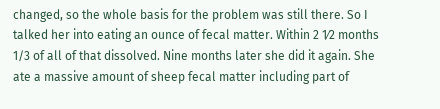changed, so the whole basis for the problem was still there. So I talked her into eating an ounce of fecal matter. Within 2 1⁄2 months 1/3 of all of that dissolved. Nine months later she did it again. She ate a massive amount of sheep fecal matter including part of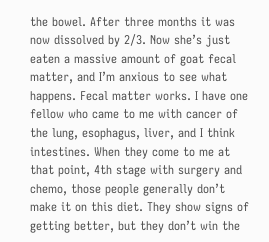the bowel. After three months it was now dissolved by 2/3. Now she’s just eaten a massive amount of goat fecal matter, and I’m anxious to see what happens. Fecal matter works. I have one fellow who came to me with cancer of the lung, esophagus, liver, and I think intestines. When they come to me at that point, 4th stage with surgery and chemo, those people generally don’t make it on this diet. They show signs of getting better, but they don’t win the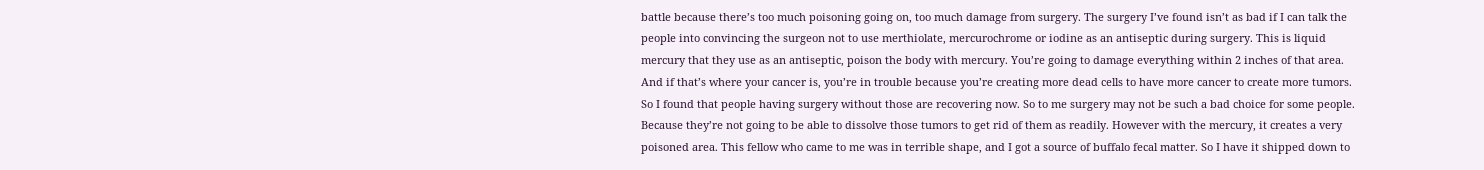battle because there’s too much poisoning going on, too much damage from surgery. The surgery I’ve found isn’t as bad if I can talk the people into convincing the surgeon not to use merthiolate, mercurochrome or iodine as an antiseptic during surgery. This is liquid mercury that they use as an antiseptic, poison the body with mercury. You’re going to damage everything within 2 inches of that area. And if that’s where your cancer is, you’re in trouble because you’re creating more dead cells to have more cancer to create more tumors. So I found that people having surgery without those are recovering now. So to me surgery may not be such a bad choice for some people. Because they’re not going to be able to dissolve those tumors to get rid of them as readily. However with the mercury, it creates a very poisoned area. This fellow who came to me was in terrible shape, and I got a source of buffalo fecal matter. So I have it shipped down to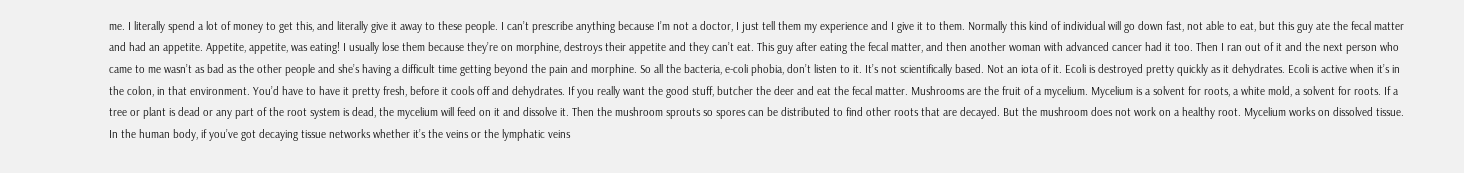me. I literally spend a lot of money to get this, and literally give it away to these people. I can’t prescribe anything because I’m not a doctor, I just tell them my experience and I give it to them. Normally this kind of individual will go down fast, not able to eat, but this guy ate the fecal matter and had an appetite. Appetite, appetite, was eating! I usually lose them because they’re on morphine, destroys their appetite and they can’t eat. This guy after eating the fecal matter, and then another woman with advanced cancer had it too. Then I ran out of it and the next person who came to me wasn’t as bad as the other people and she’s having a difficult time getting beyond the pain and morphine. So all the bacteria, e-coli phobia, don’t listen to it. It’s not scientifically based. Not an iota of it. Ecoli is destroyed pretty quickly as it dehydrates. Ecoli is active when it’s in the colon, in that environment. You’d have to have it pretty fresh, before it cools off and dehydrates. If you really want the good stuff, butcher the deer and eat the fecal matter. Mushrooms are the fruit of a mycelium. Mycelium is a solvent for roots, a white mold, a solvent for roots. If a tree or plant is dead or any part of the root system is dead, the mycelium will feed on it and dissolve it. Then the mushroom sprouts so spores can be distributed to find other roots that are decayed. But the mushroom does not work on a healthy root. Mycelium works on dissolved tissue. In the human body, if you’ve got decaying tissue networks whether it’s the veins or the lymphatic veins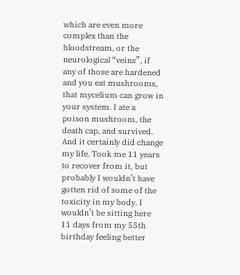which are even more complex than the bloodstream, or the neurological “veins”, if any of those are hardened and you eat mushrooms, that mycelium can grow in your system. I ate a poison mushroom, the death cap, and survived. And it certainly did change my life. Took me 11 years to recover from it, but probably I wouldn’t have gotten rid of some of the toxicity in my body. I wouldn’t be sitting here 11 days from my 55th birthday feeling better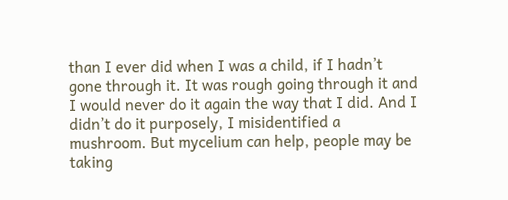than I ever did when I was a child, if I hadn’t gone through it. It was rough going through it and I would never do it again the way that I did. And I didn’t do it purposely, I misidentified a mushroom. But mycelium can help, people may be taking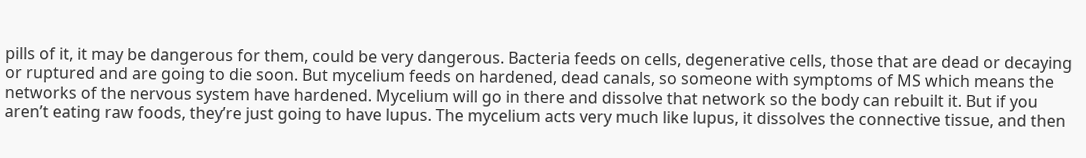pills of it, it may be dangerous for them, could be very dangerous. Bacteria feeds on cells, degenerative cells, those that are dead or decaying or ruptured and are going to die soon. But mycelium feeds on hardened, dead canals, so someone with symptoms of MS which means the networks of the nervous system have hardened. Mycelium will go in there and dissolve that network so the body can rebuilt it. But if you aren’t eating raw foods, they’re just going to have lupus. The mycelium acts very much like lupus, it dissolves the connective tissue, and then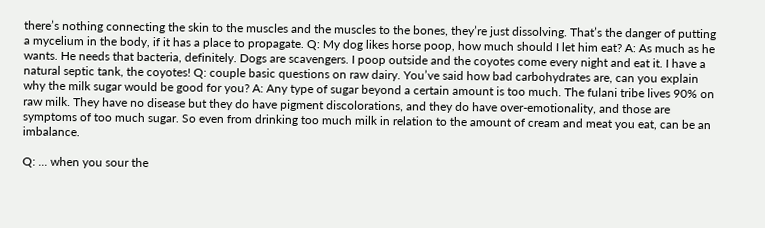there’s nothing connecting the skin to the muscles and the muscles to the bones, they’re just dissolving. That’s the danger of putting a mycelium in the body, if it has a place to propagate. Q: My dog likes horse poop, how much should I let him eat? A: As much as he wants. He needs that bacteria, definitely. Dogs are scavengers. I poop outside and the coyotes come every night and eat it. I have a natural septic tank, the coyotes! Q: couple basic questions on raw dairy. You’ve said how bad carbohydrates are, can you explain why the milk sugar would be good for you? A: Any type of sugar beyond a certain amount is too much. The fulani tribe lives 90% on raw milk. They have no disease but they do have pigment discolorations, and they do have over-emotionality, and those are symptoms of too much sugar. So even from drinking too much milk in relation to the amount of cream and meat you eat, can be an imbalance.

Q: ... when you sour the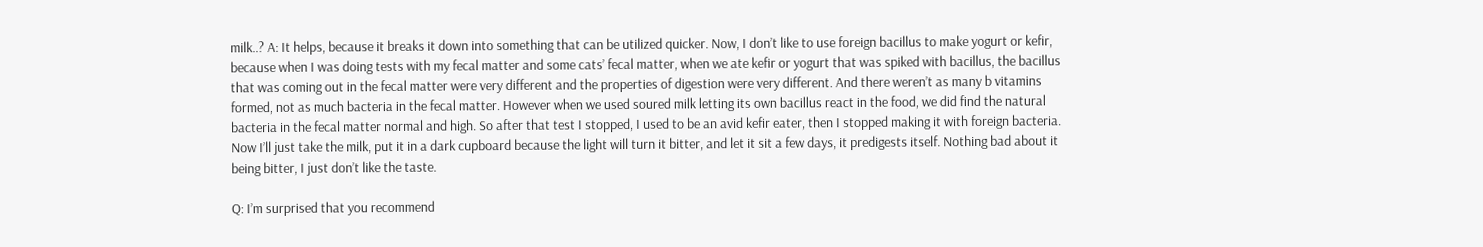milk..? A: It helps, because it breaks it down into something that can be utilized quicker. Now, I don’t like to use foreign bacillus to make yogurt or kefir, because when I was doing tests with my fecal matter and some cats’ fecal matter, when we ate kefir or yogurt that was spiked with bacillus, the bacillus that was coming out in the fecal matter were very different and the properties of digestion were very different. And there weren’t as many b vitamins formed, not as much bacteria in the fecal matter. However when we used soured milk letting its own bacillus react in the food, we did find the natural bacteria in the fecal matter normal and high. So after that test I stopped, I used to be an avid kefir eater, then I stopped making it with foreign bacteria. Now I’ll just take the milk, put it in a dark cupboard because the light will turn it bitter, and let it sit a few days, it predigests itself. Nothing bad about it being bitter, I just don’t like the taste.

Q: I’m surprised that you recommend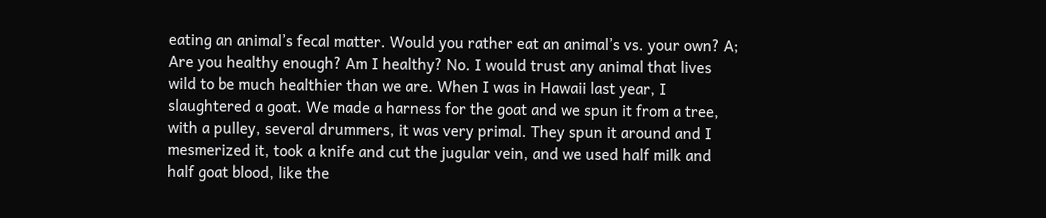eating an animal’s fecal matter. Would you rather eat an animal’s vs. your own? A; Are you healthy enough? Am I healthy? No. I would trust any animal that lives wild to be much healthier than we are. When I was in Hawaii last year, I slaughtered a goat. We made a harness for the goat and we spun it from a tree, with a pulley, several drummers, it was very primal. They spun it around and I mesmerized it, took a knife and cut the jugular vein, and we used half milk and half goat blood, like the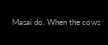Masai do. When the cows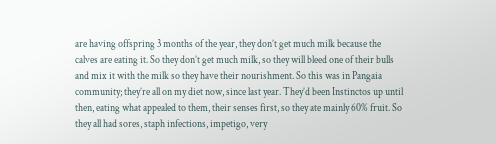are having offspring 3 months of the year, they don’t get much milk because the calves are eating it. So they don’t get much milk, so they will bleed one of their bulls and mix it with the milk so they have their nourishment. So this was in Pangaia community; they’re all on my diet now, since last year. They’d been Instinctos up until then, eating what appealed to them, their senses first, so they ate mainly 60% fruit. So they all had sores, staph infections, impetigo, very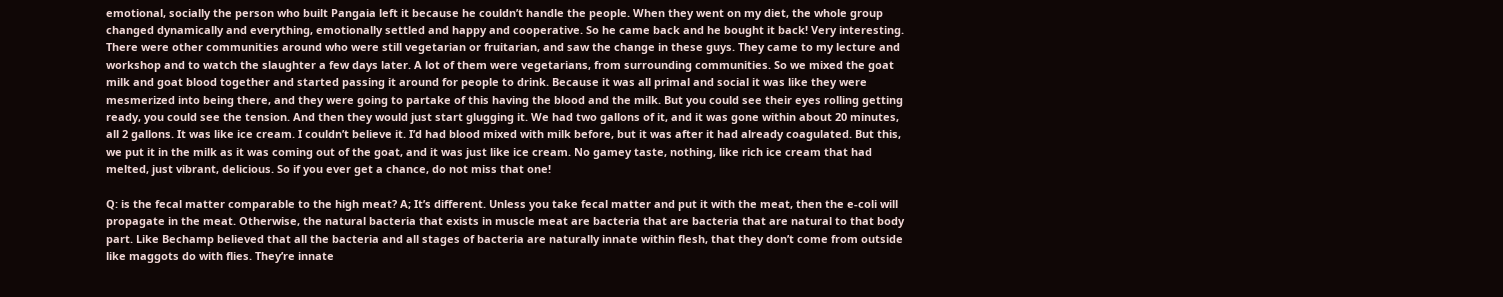emotional, socially the person who built Pangaia left it because he couldn’t handle the people. When they went on my diet, the whole group changed dynamically and everything, emotionally settled and happy and cooperative. So he came back and he bought it back! Very interesting. There were other communities around who were still vegetarian or fruitarian, and saw the change in these guys. They came to my lecture and workshop and to watch the slaughter a few days later. A lot of them were vegetarians, from surrounding communities. So we mixed the goat milk and goat blood together and started passing it around for people to drink. Because it was all primal and social it was like they were mesmerized into being there, and they were going to partake of this having the blood and the milk. But you could see their eyes rolling getting ready, you could see the tension. And then they would just start glugging it. We had two gallons of it, and it was gone within about 20 minutes, all 2 gallons. It was like ice cream. I couldn’t believe it. I’d had blood mixed with milk before, but it was after it had already coagulated. But this, we put it in the milk as it was coming out of the goat, and it was just like ice cream. No gamey taste, nothing, like rich ice cream that had melted, just vibrant, delicious. So if you ever get a chance, do not miss that one!

Q: is the fecal matter comparable to the high meat? A; It’s different. Unless you take fecal matter and put it with the meat, then the e-coli will propagate in the meat. Otherwise, the natural bacteria that exists in muscle meat are bacteria that are bacteria that are natural to that body part. Like Bechamp believed that all the bacteria and all stages of bacteria are naturally innate within flesh, that they don’t come from outside like maggots do with flies. They’re innate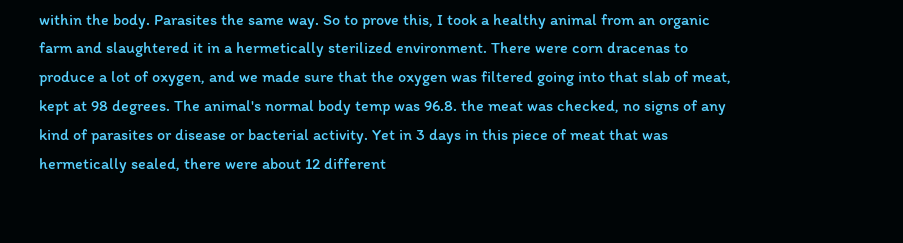within the body. Parasites the same way. So to prove this, I took a healthy animal from an organic farm and slaughtered it in a hermetically sterilized environment. There were corn dracenas to produce a lot of oxygen, and we made sure that the oxygen was filtered going into that slab of meat, kept at 98 degrees. The animal's normal body temp was 96.8. the meat was checked, no signs of any kind of parasites or disease or bacterial activity. Yet in 3 days in this piece of meat that was hermetically sealed, there were about 12 different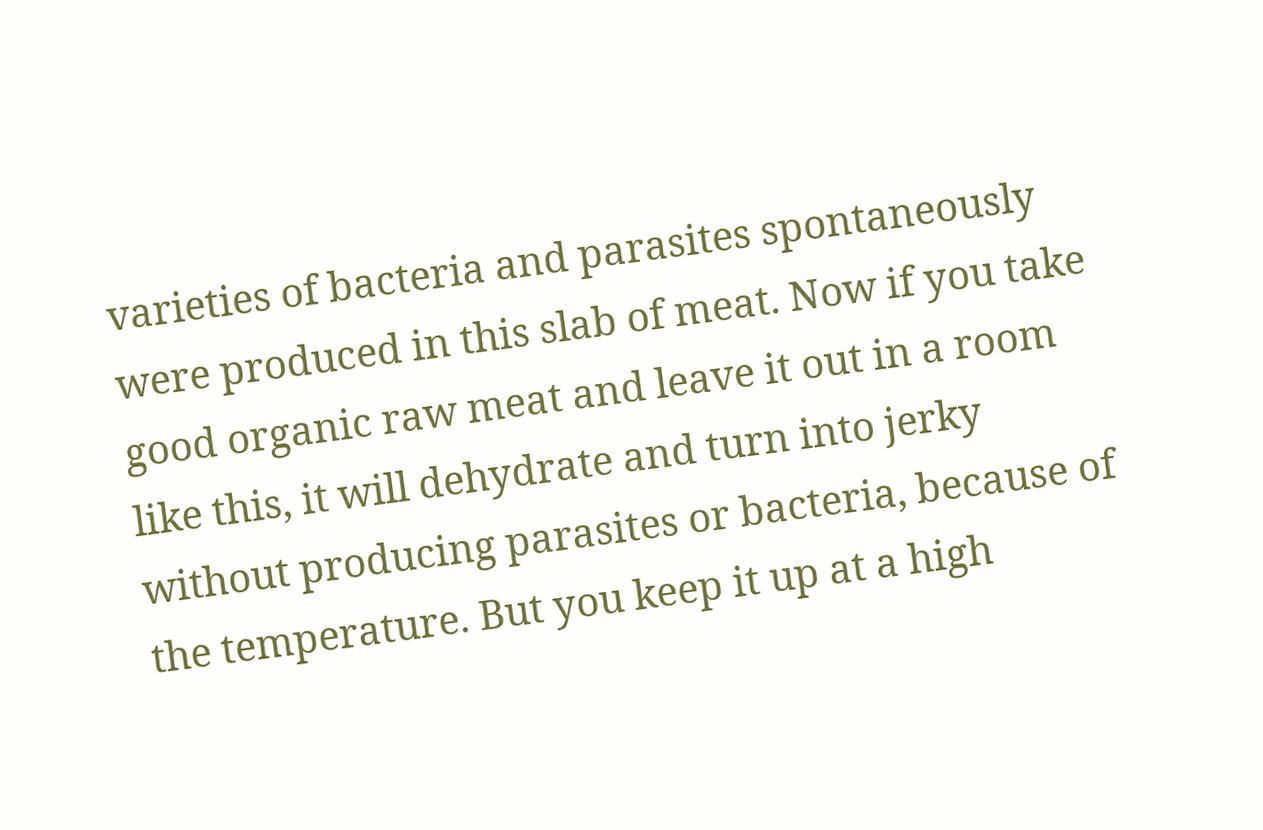varieties of bacteria and parasites spontaneously were produced in this slab of meat. Now if you take good organic raw meat and leave it out in a room like this, it will dehydrate and turn into jerky without producing parasites or bacteria, because of the temperature. But you keep it up at a high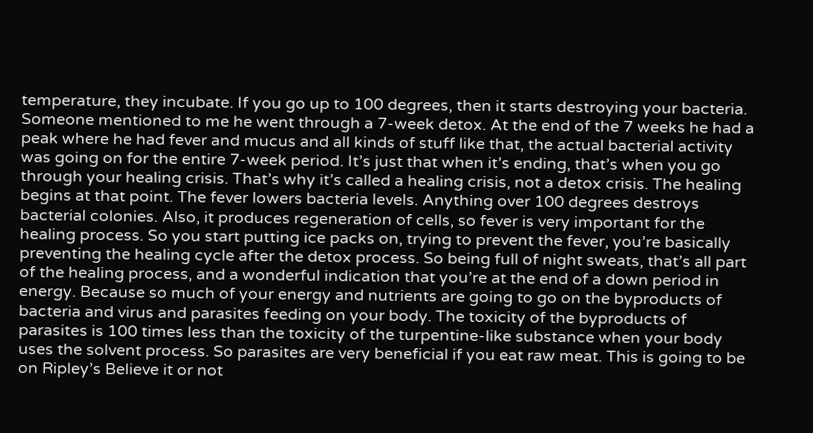temperature, they incubate. If you go up to 100 degrees, then it starts destroying your bacteria. Someone mentioned to me he went through a 7-week detox. At the end of the 7 weeks he had a peak where he had fever and mucus and all kinds of stuff like that, the actual bacterial activity was going on for the entire 7-week period. It’s just that when it’s ending, that’s when you go through your healing crisis. That’s why it’s called a healing crisis, not a detox crisis. The healing begins at that point. The fever lowers bacteria levels. Anything over 100 degrees destroys bacterial colonies. Also, it produces regeneration of cells, so fever is very important for the healing process. So you start putting ice packs on, trying to prevent the fever, you’re basically preventing the healing cycle after the detox process. So being full of night sweats, that’s all part of the healing process, and a wonderful indication that you’re at the end of a down period in energy. Because so much of your energy and nutrients are going to go on the byproducts of bacteria and virus and parasites feeding on your body. The toxicity of the byproducts of parasites is 100 times less than the toxicity of the turpentine-like substance when your body uses the solvent process. So parasites are very beneficial if you eat raw meat. This is going to be on Ripley’s Believe it or not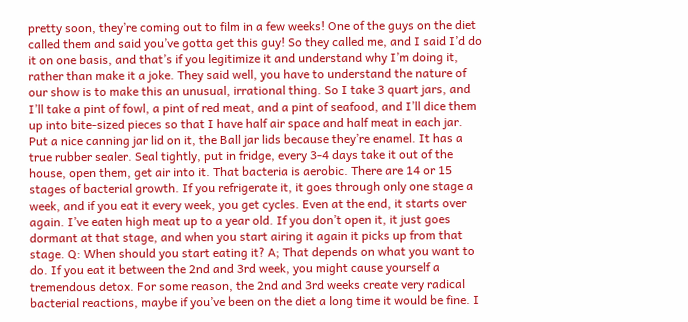pretty soon, they’re coming out to film in a few weeks! One of the guys on the diet called them and said you’ve gotta get this guy! So they called me, and I said I’d do it on one basis, and that’s if you legitimize it and understand why I’m doing it, rather than make it a joke. They said well, you have to understand the nature of our show is to make this an unusual, irrational thing. So I take 3 quart jars, and I’ll take a pint of fowl, a pint of red meat, and a pint of seafood, and I’ll dice them up into bite-sized pieces so that I have half air space and half meat in each jar. Put a nice canning jar lid on it, the Ball jar lids because they’re enamel. It has a true rubber sealer. Seal tightly, put in fridge, every 3-4 days take it out of the house, open them, get air into it. That bacteria is aerobic. There are 14 or 15 stages of bacterial growth. If you refrigerate it, it goes through only one stage a week, and if you eat it every week, you get cycles. Even at the end, it starts over again. I’ve eaten high meat up to a year old. If you don’t open it, it just goes dormant at that stage, and when you start airing it again it picks up from that stage. Q: When should you start eating it? A; That depends on what you want to do. If you eat it between the 2nd and 3rd week, you might cause yourself a tremendous detox. For some reason, the 2nd and 3rd weeks create very radical bacterial reactions, maybe if you’ve been on the diet a long time it would be fine. I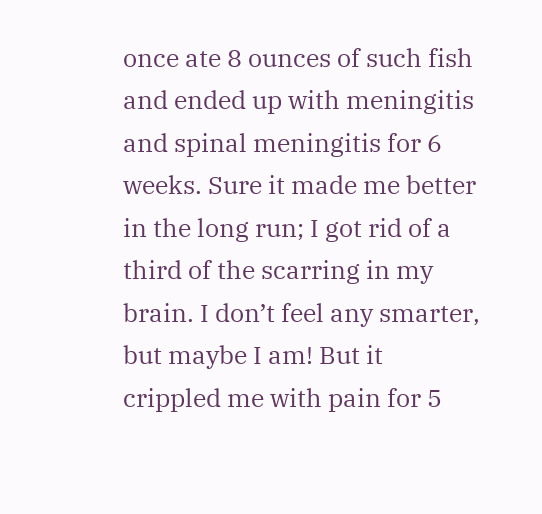once ate 8 ounces of such fish and ended up with meningitis and spinal meningitis for 6 weeks. Sure it made me better in the long run; I got rid of a third of the scarring in my brain. I don’t feel any smarter, but maybe I am! But it crippled me with pain for 5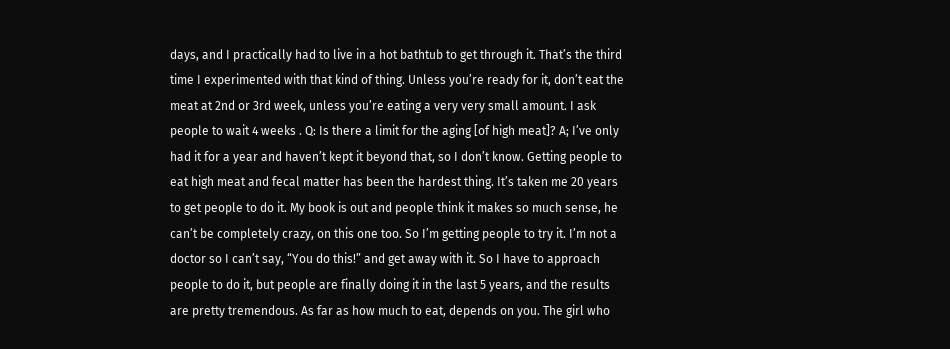days, and I practically had to live in a hot bathtub to get through it. That’s the third time I experimented with that kind of thing. Unless you’re ready for it, don’t eat the meat at 2nd or 3rd week, unless you’re eating a very very small amount. I ask people to wait 4 weeks . Q: Is there a limit for the aging [of high meat]? A; I’ve only had it for a year and haven’t kept it beyond that, so I don’t know. Getting people to eat high meat and fecal matter has been the hardest thing. It’s taken me 20 years to get people to do it. My book is out and people think it makes so much sense, he can’t be completely crazy, on this one too. So I’m getting people to try it. I’m not a doctor so I can’t say, “You do this!” and get away with it. So I have to approach people to do it, but people are finally doing it in the last 5 years, and the results are pretty tremendous. As far as how much to eat, depends on you. The girl who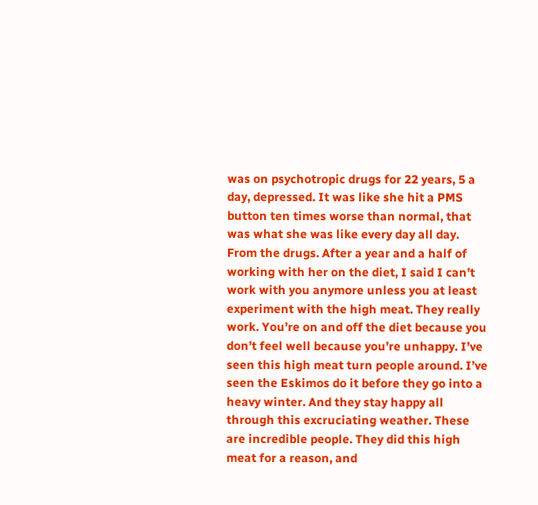was on psychotropic drugs for 22 years, 5 a day, depressed. It was like she hit a PMS button ten times worse than normal, that was what she was like every day all day. From the drugs. After a year and a half of working with her on the diet, I said I can’t work with you anymore unless you at least experiment with the high meat. They really work. You’re on and off the diet because you don’t feel well because you’re unhappy. I’ve seen this high meat turn people around. I’ve seen the Eskimos do it before they go into a heavy winter. And they stay happy all through this excruciating weather. These are incredible people. They did this high meat for a reason, and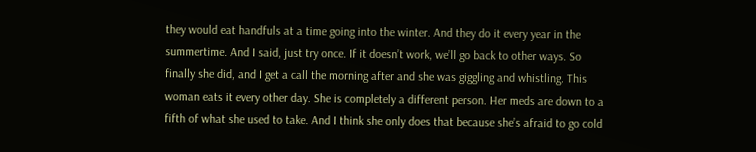they would eat handfuls at a time going into the winter. And they do it every year in the summertime. And I said, just try once. If it doesn’t work, we’ll go back to other ways. So finally she did, and I get a call the morning after and she was giggling and whistling. This woman eats it every other day. She is completely a different person. Her meds are down to a fifth of what she used to take. And I think she only does that because she’s afraid to go cold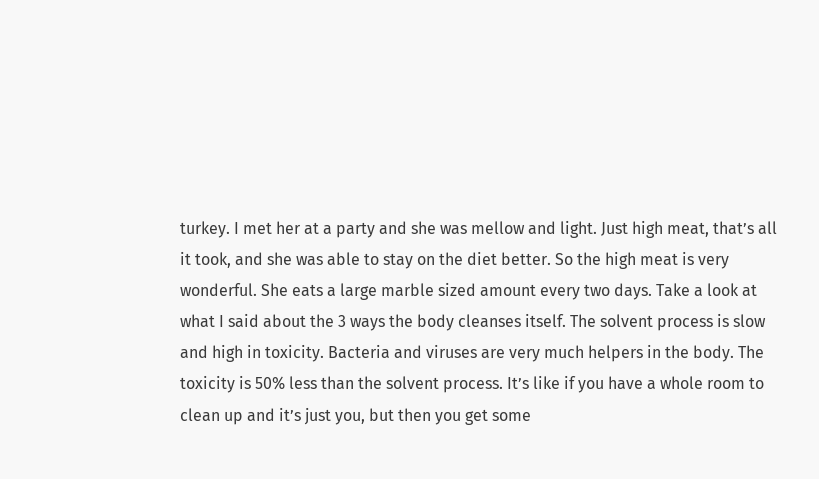turkey. I met her at a party and she was mellow and light. Just high meat, that’s all it took, and she was able to stay on the diet better. So the high meat is very wonderful. She eats a large marble sized amount every two days. Take a look at what I said about the 3 ways the body cleanses itself. The solvent process is slow and high in toxicity. Bacteria and viruses are very much helpers in the body. The toxicity is 50% less than the solvent process. It’s like if you have a whole room to clean up and it’s just you, but then you get some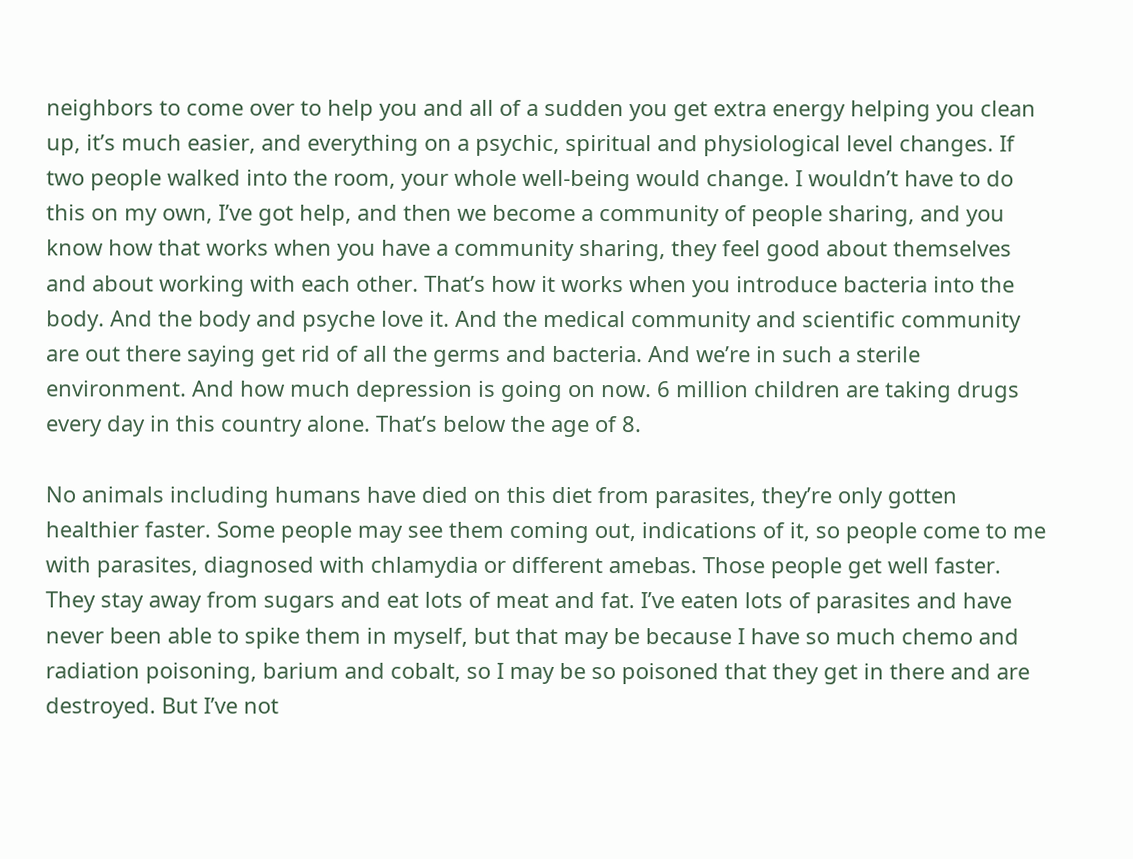neighbors to come over to help you and all of a sudden you get extra energy helping you clean up, it’s much easier, and everything on a psychic, spiritual and physiological level changes. If two people walked into the room, your whole well-being would change. I wouldn’t have to do this on my own, I’ve got help, and then we become a community of people sharing, and you know how that works when you have a community sharing, they feel good about themselves and about working with each other. That’s how it works when you introduce bacteria into the body. And the body and psyche love it. And the medical community and scientific community are out there saying get rid of all the germs and bacteria. And we’re in such a sterile environment. And how much depression is going on now. 6 million children are taking drugs every day in this country alone. That’s below the age of 8.

No animals including humans have died on this diet from parasites, they’re only gotten healthier faster. Some people may see them coming out, indications of it, so people come to me with parasites, diagnosed with chlamydia or different amebas. Those people get well faster. They stay away from sugars and eat lots of meat and fat. I’ve eaten lots of parasites and have never been able to spike them in myself, but that may be because I have so much chemo and radiation poisoning, barium and cobalt, so I may be so poisoned that they get in there and are destroyed. But I’ve not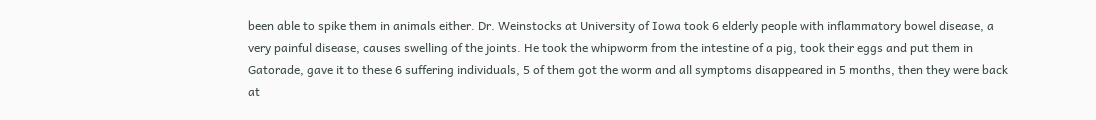been able to spike them in animals either. Dr. Weinstocks at University of Iowa took 6 elderly people with inflammatory bowel disease, a very painful disease, causes swelling of the joints. He took the whipworm from the intestine of a pig, took their eggs and put them in Gatorade, gave it to these 6 suffering individuals, 5 of them got the worm and all symptoms disappeared in 5 months, then they were back at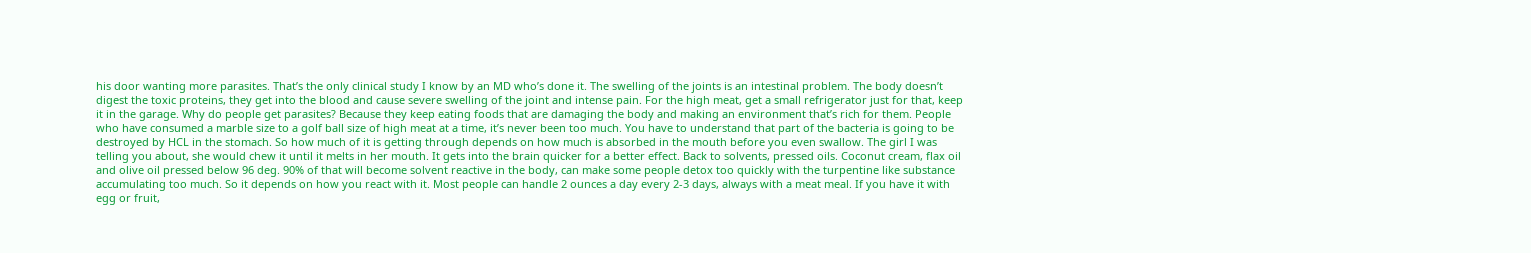his door wanting more parasites. That’s the only clinical study I know by an MD who’s done it. The swelling of the joints is an intestinal problem. The body doesn’t digest the toxic proteins, they get into the blood and cause severe swelling of the joint and intense pain. For the high meat, get a small refrigerator just for that, keep it in the garage. Why do people get parasites? Because they keep eating foods that are damaging the body and making an environment that’s rich for them. People who have consumed a marble size to a golf ball size of high meat at a time, it’s never been too much. You have to understand that part of the bacteria is going to be destroyed by HCL in the stomach. So how much of it is getting through depends on how much is absorbed in the mouth before you even swallow. The girl I was telling you about, she would chew it until it melts in her mouth. It gets into the brain quicker for a better effect. Back to solvents, pressed oils. Coconut cream, flax oil and olive oil pressed below 96 deg. 90% of that will become solvent reactive in the body, can make some people detox too quickly with the turpentine like substance accumulating too much. So it depends on how you react with it. Most people can handle 2 ounces a day every 2-3 days, always with a meat meal. If you have it with egg or fruit,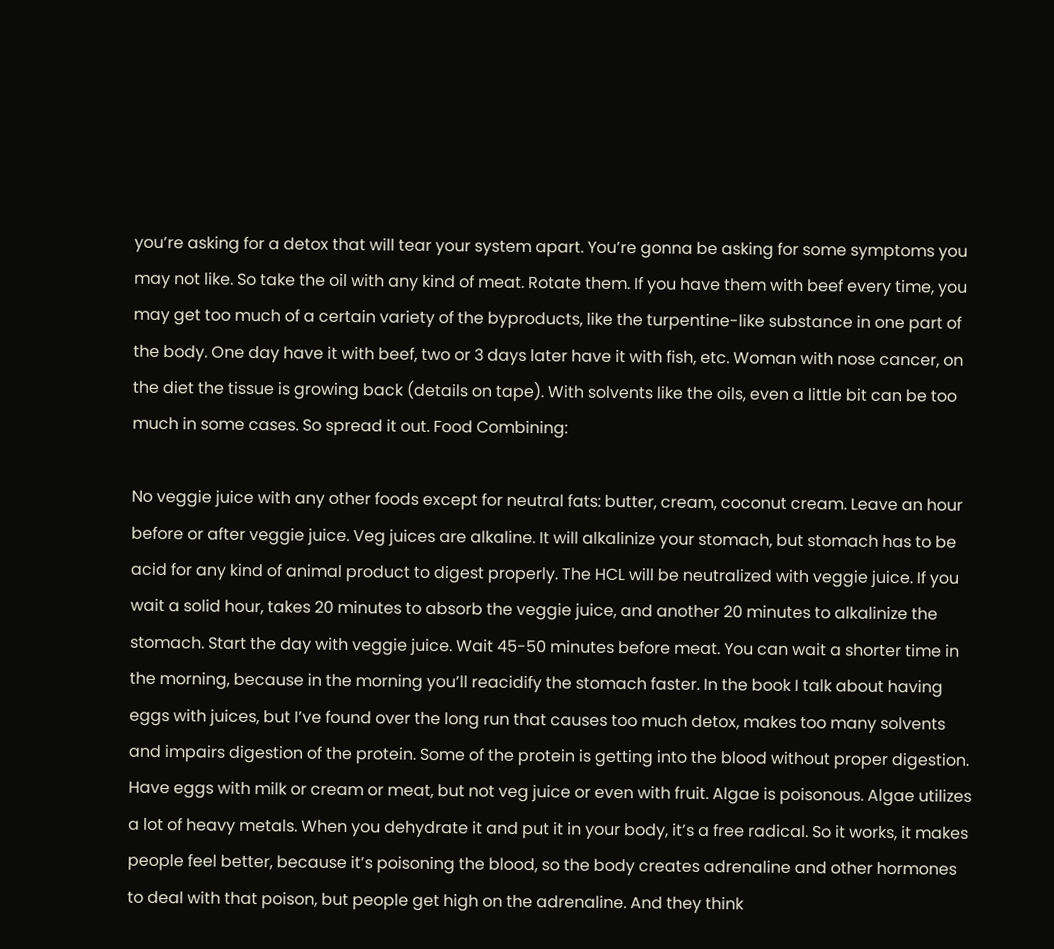you’re asking for a detox that will tear your system apart. You’re gonna be asking for some symptoms you may not like. So take the oil with any kind of meat. Rotate them. If you have them with beef every time, you may get too much of a certain variety of the byproducts, like the turpentine-like substance in one part of the body. One day have it with beef, two or 3 days later have it with fish, etc. Woman with nose cancer, on the diet the tissue is growing back (details on tape). With solvents like the oils, even a little bit can be too much in some cases. So spread it out. Food Combining:

No veggie juice with any other foods except for neutral fats: butter, cream, coconut cream. Leave an hour before or after veggie juice. Veg juices are alkaline. It will alkalinize your stomach, but stomach has to be acid for any kind of animal product to digest properly. The HCL will be neutralized with veggie juice. If you wait a solid hour, takes 20 minutes to absorb the veggie juice, and another 20 minutes to alkalinize the stomach. Start the day with veggie juice. Wait 45-50 minutes before meat. You can wait a shorter time in the morning, because in the morning you’ll reacidify the stomach faster. In the book I talk about having eggs with juices, but I’ve found over the long run that causes too much detox, makes too many solvents and impairs digestion of the protein. Some of the protein is getting into the blood without proper digestion. Have eggs with milk or cream or meat, but not veg juice or even with fruit. Algae is poisonous. Algae utilizes a lot of heavy metals. When you dehydrate it and put it in your body, it’s a free radical. So it works, it makes people feel better, because it’s poisoning the blood, so the body creates adrenaline and other hormones to deal with that poison, but people get high on the adrenaline. And they think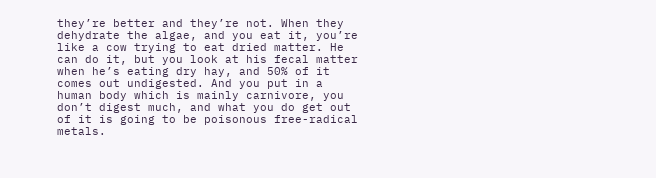they’re better and they’re not. When they dehydrate the algae, and you eat it, you’re like a cow trying to eat dried matter. He can do it, but you look at his fecal matter when he’s eating dry hay, and 50% of it comes out undigested. And you put in a human body which is mainly carnivore, you don’t digest much, and what you do get out of it is going to be poisonous free-radical metals.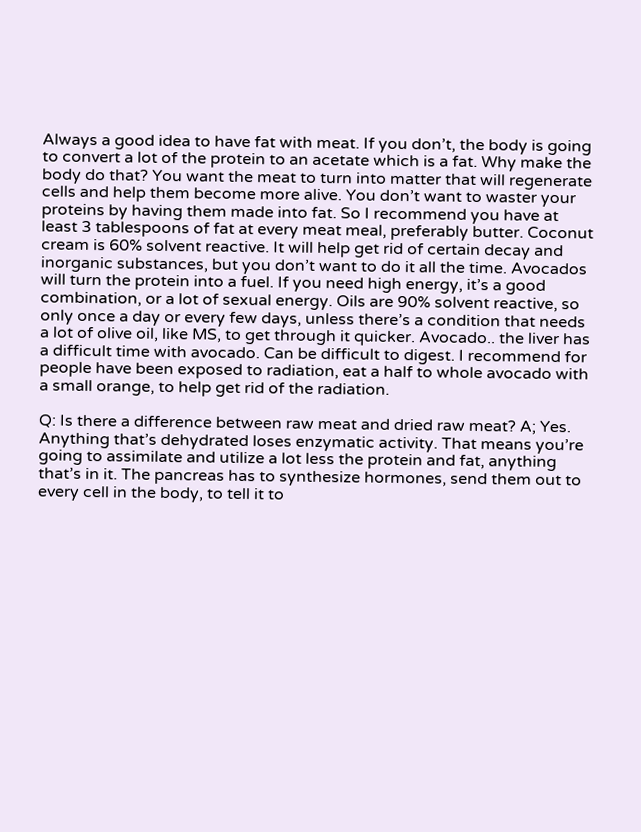Always a good idea to have fat with meat. If you don’t, the body is going to convert a lot of the protein to an acetate which is a fat. Why make the body do that? You want the meat to turn into matter that will regenerate cells and help them become more alive. You don’t want to waster your proteins by having them made into fat. So I recommend you have at least 3 tablespoons of fat at every meat meal, preferably butter. Coconut cream is 60% solvent reactive. It will help get rid of certain decay and inorganic substances, but you don’t want to do it all the time. Avocados will turn the protein into a fuel. If you need high energy, it’s a good combination, or a lot of sexual energy. Oils are 90% solvent reactive, so only once a day or every few days, unless there’s a condition that needs a lot of olive oil, like MS, to get through it quicker. Avocado.. the liver has a difficult time with avocado. Can be difficult to digest. I recommend for people have been exposed to radiation, eat a half to whole avocado with a small orange, to help get rid of the radiation.

Q: Is there a difference between raw meat and dried raw meat? A; Yes. Anything that’s dehydrated loses enzymatic activity. That means you’re going to assimilate and utilize a lot less the protein and fat, anything that’s in it. The pancreas has to synthesize hormones, send them out to every cell in the body, to tell it to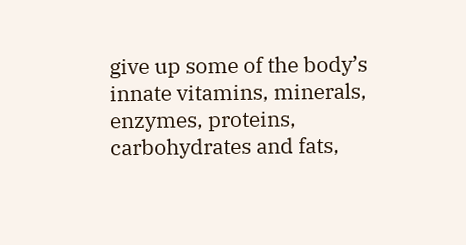give up some of the body’s innate vitamins, minerals, enzymes, proteins, carbohydrates and fats,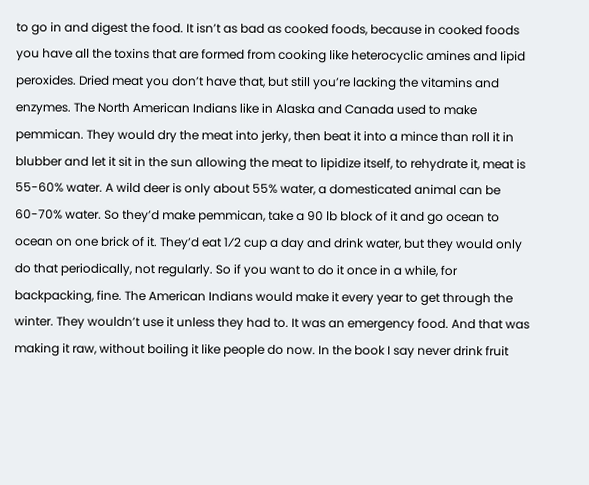to go in and digest the food. It isn’t as bad as cooked foods, because in cooked foods you have all the toxins that are formed from cooking like heterocyclic amines and lipid peroxides. Dried meat you don’t have that, but still you’re lacking the vitamins and enzymes. The North American Indians like in Alaska and Canada used to make pemmican. They would dry the meat into jerky, then beat it into a mince than roll it in blubber and let it sit in the sun allowing the meat to lipidize itself, to rehydrate it, meat is 55-60% water. A wild deer is only about 55% water, a domesticated animal can be 60-70% water. So they’d make pemmican, take a 90 lb block of it and go ocean to ocean on one brick of it. They’d eat 1⁄2 cup a day and drink water, but they would only do that periodically, not regularly. So if you want to do it once in a while, for backpacking, fine. The American Indians would make it every year to get through the winter. They wouldn’t use it unless they had to. It was an emergency food. And that was making it raw, without boiling it like people do now. In the book I say never drink fruit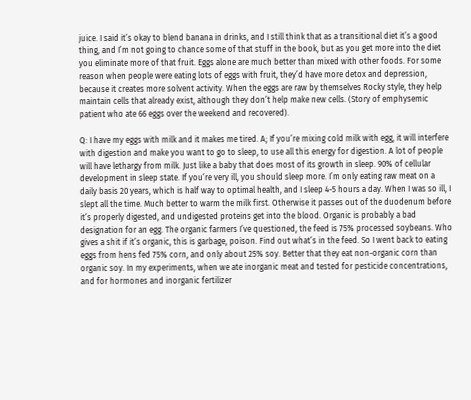juice. I said it’s okay to blend banana in drinks, and I still think that as a transitional diet it’s a good thing, and I’m not going to chance some of that stuff in the book, but as you get more into the diet you eliminate more of that fruit. Eggs alone are much better than mixed with other foods. For some reason when people were eating lots of eggs with fruit, they’d have more detox and depression, because it creates more solvent activity. When the eggs are raw by themselves Rocky style, they help maintain cells that already exist, although they don’t help make new cells. (Story of emphysemic patient who ate 66 eggs over the weekend and recovered).

Q: I have my eggs with milk and it makes me tired. A; If you’re mixing cold milk with egg, it will interfere with digestion and make you want to go to sleep, to use all this energy for digestion. A lot of people will have lethargy from milk. Just like a baby that does most of its growth in sleep. 90% of cellular development in sleep state. If you’re very ill, you should sleep more. I’m only eating raw meat on a daily basis 20 years, which is half way to optimal health, and I sleep 4-5 hours a day. When I was so ill, I slept all the time. Much better to warm the milk first. Otherwise it passes out of the duodenum before it’s properly digested, and undigested proteins get into the blood. Organic is probably a bad designation for an egg. The organic farmers I’ve questioned, the feed is 75% processed soybeans. Who gives a shit if it’s organic, this is garbage, poison. Find out what’s in the feed. So I went back to eating eggs from hens fed 75% corn, and only about 25% soy. Better that they eat non-organic corn than organic soy. In my experiments, when we ate inorganic meat and tested for pesticide concentrations, and for hormones and inorganic fertilizer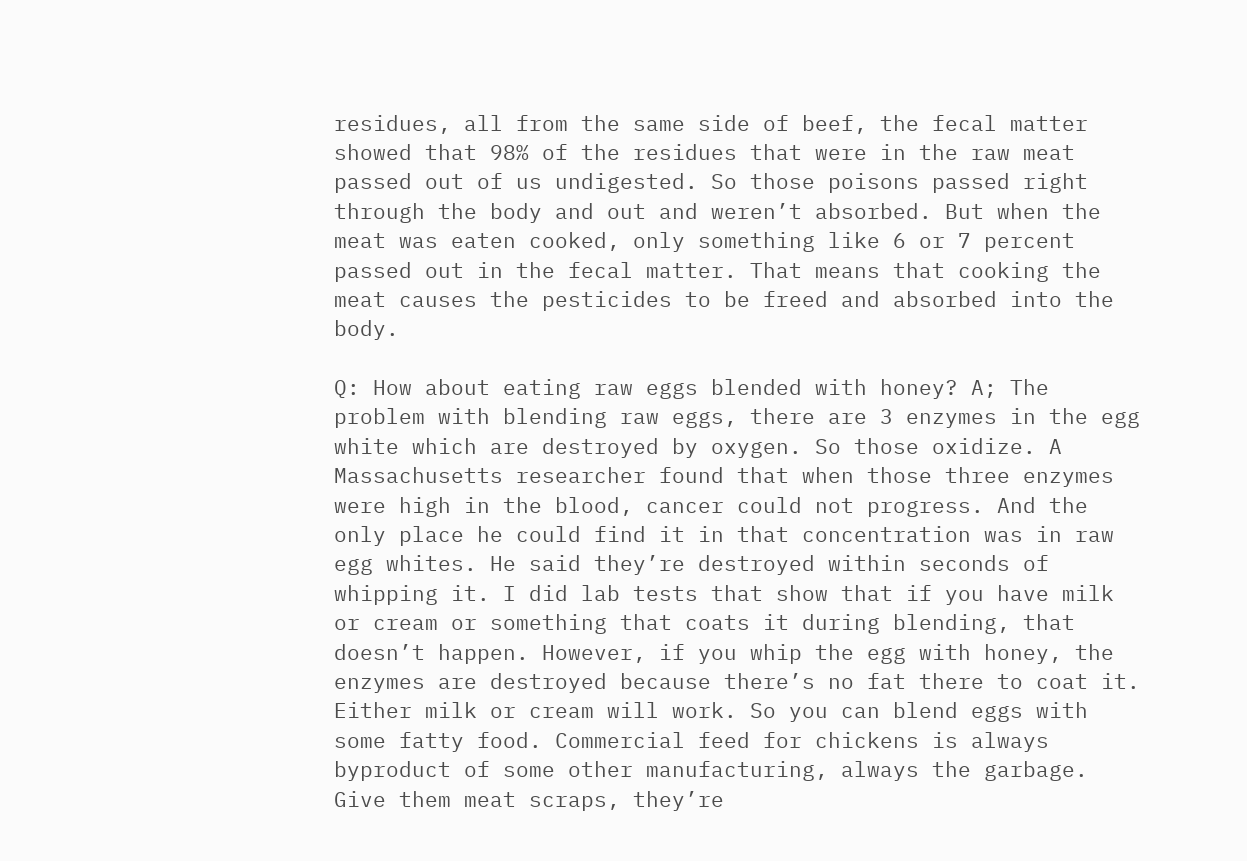residues, all from the same side of beef, the fecal matter showed that 98% of the residues that were in the raw meat passed out of us undigested. So those poisons passed right through the body and out and weren’t absorbed. But when the meat was eaten cooked, only something like 6 or 7 percent passed out in the fecal matter. That means that cooking the meat causes the pesticides to be freed and absorbed into the body.

Q: How about eating raw eggs blended with honey? A; The problem with blending raw eggs, there are 3 enzymes in the egg white which are destroyed by oxygen. So those oxidize. A Massachusetts researcher found that when those three enzymes were high in the blood, cancer could not progress. And the only place he could find it in that concentration was in raw egg whites. He said they’re destroyed within seconds of whipping it. I did lab tests that show that if you have milk or cream or something that coats it during blending, that doesn’t happen. However, if you whip the egg with honey, the enzymes are destroyed because there’s no fat there to coat it. Either milk or cream will work. So you can blend eggs with some fatty food. Commercial feed for chickens is always byproduct of some other manufacturing, always the garbage. Give them meat scraps, they’re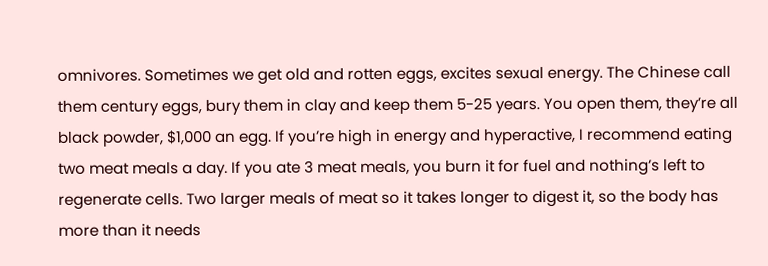omnivores. Sometimes we get old and rotten eggs, excites sexual energy. The Chinese call them century eggs, bury them in clay and keep them 5-25 years. You open them, they’re all black powder, $1,000 an egg. If you’re high in energy and hyperactive, I recommend eating two meat meals a day. If you ate 3 meat meals, you burn it for fuel and nothing’s left to regenerate cells. Two larger meals of meat so it takes longer to digest it, so the body has more than it needs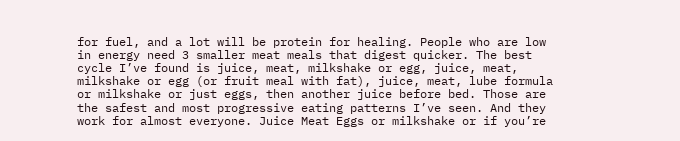for fuel, and a lot will be protein for healing. People who are low in energy need 3 smaller meat meals that digest quicker. The best cycle I’ve found is juice, meat, milkshake or egg, juice, meat, milkshake or egg (or fruit meal with fat), juice, meat, lube formula or milkshake or just eggs, then another juice before bed. Those are the safest and most progressive eating patterns I’ve seen. And they work for almost everyone. Juice Meat Eggs or milkshake or if you’re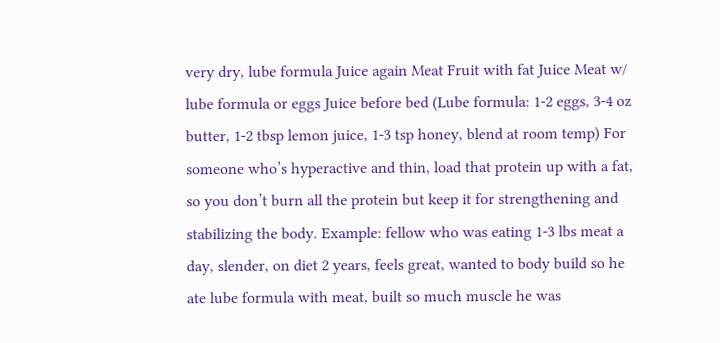very dry, lube formula Juice again Meat Fruit with fat Juice Meat w/ lube formula or eggs Juice before bed (Lube formula: 1-2 eggs, 3-4 oz butter, 1-2 tbsp lemon juice, 1-3 tsp honey, blend at room temp) For someone who’s hyperactive and thin, load that protein up with a fat, so you don’t burn all the protein but keep it for strengthening and stabilizing the body. Example: fellow who was eating 1-3 lbs meat a day, slender, on diet 2 years, feels great, wanted to body build so he ate lube formula with meat, built so much muscle he was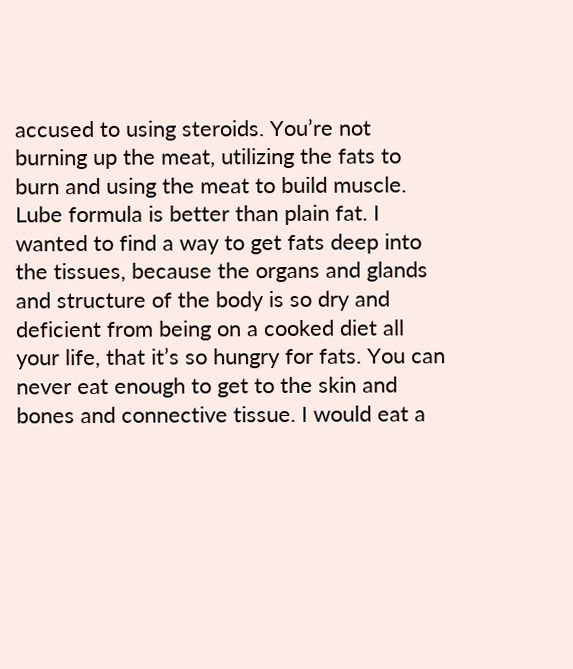accused to using steroids. You’re not burning up the meat, utilizing the fats to burn and using the meat to build muscle. Lube formula is better than plain fat. I wanted to find a way to get fats deep into the tissues, because the organs and glands and structure of the body is so dry and deficient from being on a cooked diet all your life, that it’s so hungry for fats. You can never eat enough to get to the skin and bones and connective tissue. I would eat a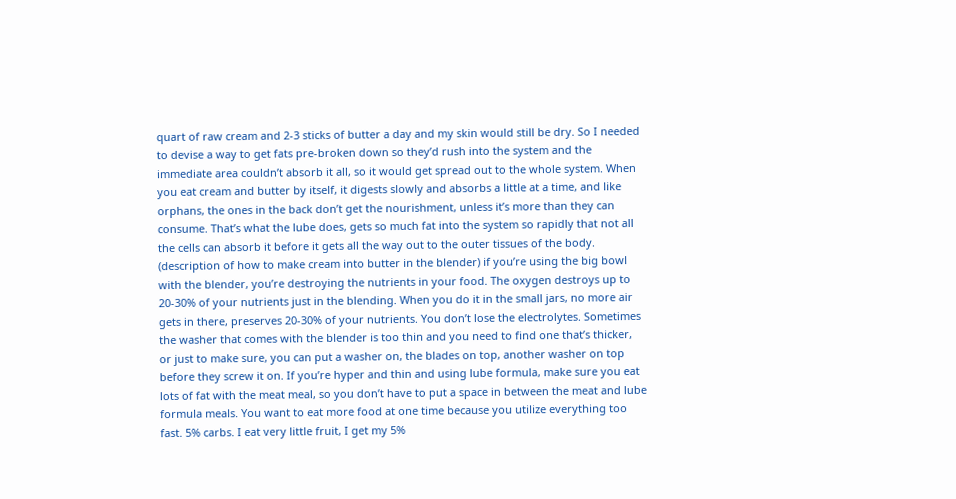quart of raw cream and 2-3 sticks of butter a day and my skin would still be dry. So I needed to devise a way to get fats pre-broken down so they’d rush into the system and the immediate area couldn’t absorb it all, so it would get spread out to the whole system. When you eat cream and butter by itself, it digests slowly and absorbs a little at a time, and like orphans, the ones in the back don’t get the nourishment, unless it’s more than they can consume. That’s what the lube does, gets so much fat into the system so rapidly that not all the cells can absorb it before it gets all the way out to the outer tissues of the body. (description of how to make cream into butter in the blender) if you’re using the big bowl with the blender, you’re destroying the nutrients in your food. The oxygen destroys up to 20-30% of your nutrients just in the blending. When you do it in the small jars, no more air gets in there, preserves 20-30% of your nutrients. You don’t lose the electrolytes. Sometimes the washer that comes with the blender is too thin and you need to find one that’s thicker, or just to make sure, you can put a washer on, the blades on top, another washer on top before they screw it on. If you’re hyper and thin and using lube formula, make sure you eat lots of fat with the meat meal, so you don’t have to put a space in between the meat and lube formula meals. You want to eat more food at one time because you utilize everything too fast. 5% carbs. I eat very little fruit, I get my 5%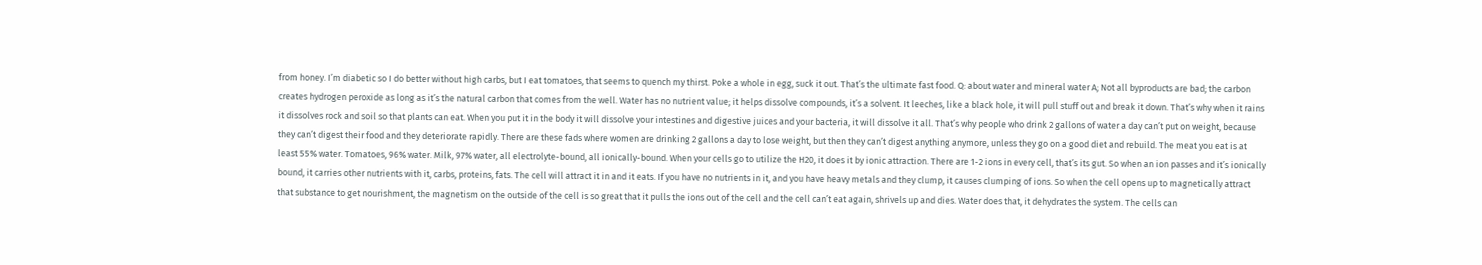from honey. I’m diabetic so I do better without high carbs, but I eat tomatoes, that seems to quench my thirst. Poke a whole in egg, suck it out. That’s the ultimate fast food. Q: about water and mineral water A; Not all byproducts are bad; the carbon creates hydrogen peroxide as long as it’s the natural carbon that comes from the well. Water has no nutrient value; it helps dissolve compounds, it’s a solvent. It leeches, like a black hole, it will pull stuff out and break it down. That’s why when it rains it dissolves rock and soil so that plants can eat. When you put it in the body it will dissolve your intestines and digestive juices and your bacteria, it will dissolve it all. That’s why people who drink 2 gallons of water a day can’t put on weight, because they can’t digest their food and they deteriorate rapidly. There are these fads where women are drinking 2 gallons a day to lose weight, but then they can’t digest anything anymore, unless they go on a good diet and rebuild. The meat you eat is at least 55% water. Tomatoes, 96% water. Milk, 97% water, all electrolyte-bound, all ionically-bound. When your cells go to utilize the H20, it does it by ionic attraction. There are 1-2 ions in every cell, that’s its gut. So when an ion passes and it’s ionically bound, it carries other nutrients with it, carbs, proteins, fats. The cell will attract it in and it eats. If you have no nutrients in it, and you have heavy metals and they clump, it causes clumping of ions. So when the cell opens up to magnetically attract that substance to get nourishment, the magnetism on the outside of the cell is so great that it pulls the ions out of the cell and the cell can’t eat again, shrivels up and dies. Water does that, it dehydrates the system. The cells can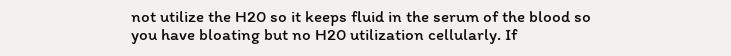not utilize the H20 so it keeps fluid in the serum of the blood so you have bloating but no H20 utilization cellularly. If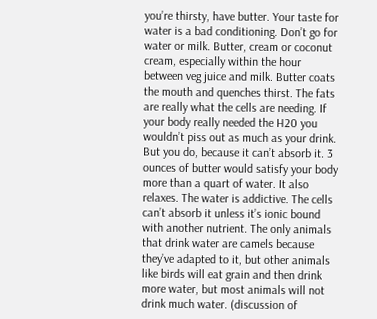you’re thirsty, have butter. Your taste for water is a bad conditioning. Don’t go for water or milk. Butter, cream or coconut cream, especially within the hour between veg juice and milk. Butter coats the mouth and quenches thirst. The fats are really what the cells are needing. If your body really needed the H20 you wouldn’t piss out as much as your drink. But you do, because it can’t absorb it. 3 ounces of butter would satisfy your body more than a quart of water. It also relaxes. The water is addictive. The cells can’t absorb it unless it’s ionic bound with another nutrient. The only animals that drink water are camels because they’ve adapted to it, but other animals like birds will eat grain and then drink more water, but most animals will not drink much water. (discussion of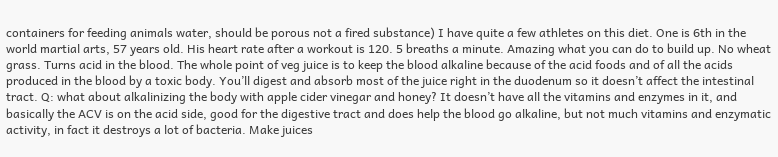containers for feeding animals water, should be porous not a fired substance) I have quite a few athletes on this diet. One is 6th in the world martial arts, 57 years old. His heart rate after a workout is 120. 5 breaths a minute. Amazing what you can do to build up. No wheat grass. Turns acid in the blood. The whole point of veg juice is to keep the blood alkaline because of the acid foods and of all the acids produced in the blood by a toxic body. You’ll digest and absorb most of the juice right in the duodenum so it doesn’t affect the intestinal tract. Q: what about alkalinizing the body with apple cider vinegar and honey? It doesn’t have all the vitamins and enzymes in it, and basically the ACV is on the acid side, good for the digestive tract and does help the blood go alkaline, but not much vitamins and enzymatic activity, in fact it destroys a lot of bacteria. Make juices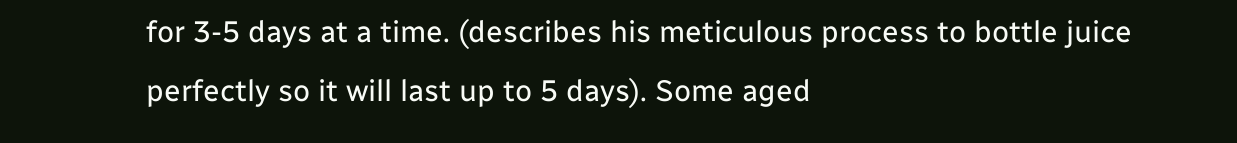for 3-5 days at a time. (describes his meticulous process to bottle juice perfectly so it will last up to 5 days). Some aged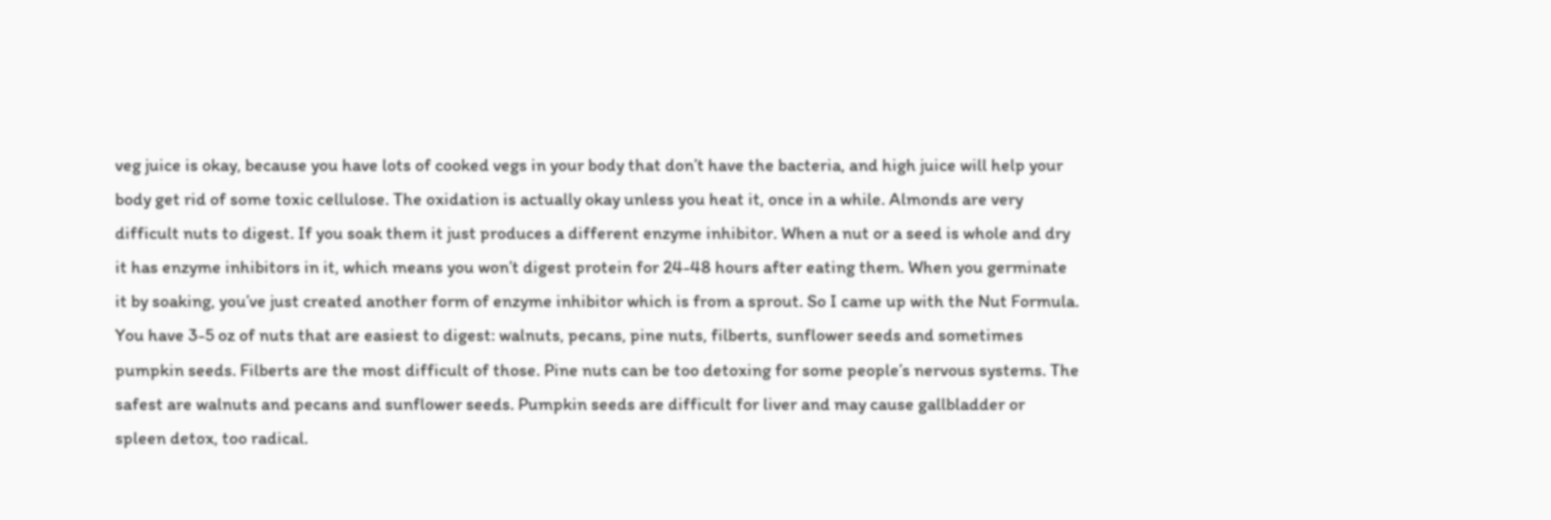veg juice is okay, because you have lots of cooked vegs in your body that don’t have the bacteria, and high juice will help your body get rid of some toxic cellulose. The oxidation is actually okay unless you heat it, once in a while. Almonds are very difficult nuts to digest. If you soak them it just produces a different enzyme inhibitor. When a nut or a seed is whole and dry it has enzyme inhibitors in it, which means you won’t digest protein for 24-48 hours after eating them. When you germinate it by soaking, you’ve just created another form of enzyme inhibitor which is from a sprout. So I came up with the Nut Formula. You have 3-5 oz of nuts that are easiest to digest: walnuts, pecans, pine nuts, filberts, sunflower seeds and sometimes pumpkin seeds. Filberts are the most difficult of those. Pine nuts can be too detoxing for some people’s nervous systems. The safest are walnuts and pecans and sunflower seeds. Pumpkin seeds are difficult for liver and may cause gallbladder or spleen detox, too radical.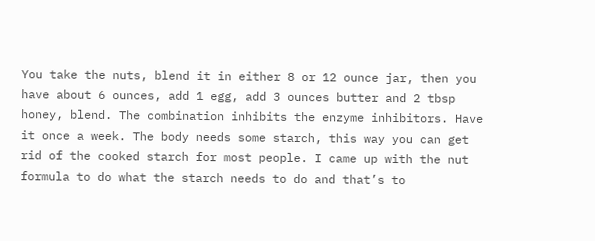You take the nuts, blend it in either 8 or 12 ounce jar, then you have about 6 ounces, add 1 egg, add 3 ounces butter and 2 tbsp honey, blend. The combination inhibits the enzyme inhibitors. Have it once a week. The body needs some starch, this way you can get rid of the cooked starch for most people. I came up with the nut formula to do what the starch needs to do and that’s to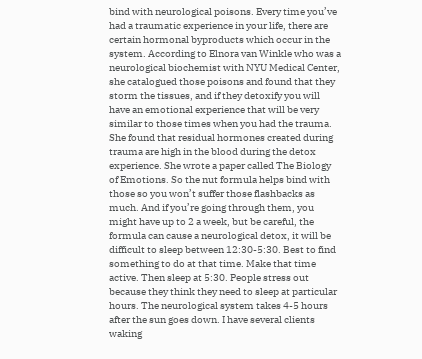bind with neurological poisons. Every time you’ve had a traumatic experience in your life, there are certain hormonal byproducts which occur in the system. According to Elnora van Winkle who was a neurological biochemist with NYU Medical Center, she catalogued those poisons and found that they storm the tissues, and if they detoxify you will have an emotional experience that will be very similar to those times when you had the trauma. She found that residual hormones created during trauma are high in the blood during the detox experience. She wrote a paper called The Biology of Emotions. So the nut formula helps bind with those so you won’t suffer those flashbacks as much. And if you’re going through them, you might have up to 2 a week, but be careful, the formula can cause a neurological detox, it will be difficult to sleep between 12:30-5:30. Best to find something to do at that time. Make that time active. Then sleep at 5:30. People stress out because they think they need to sleep at particular hours. The neurological system takes 4-5 hours after the sun goes down. I have several clients waking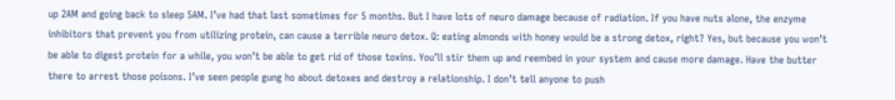up 2AM and going back to sleep 5AM. I’ve had that last sometimes for 5 months. But I have lots of neuro damage because of radiation. If you have nuts alone, the enzyme inhibitors that prevent you from utilizing protein, can cause a terrible neuro detox. Q: eating almonds with honey would be a strong detox, right? Yes, but because you won’t be able to digest protein for a while, you won’t be able to get rid of those toxins. You’ll stir them up and reembed in your system and cause more damage. Have the butter there to arrest those poisons. I’ve seen people gung ho about detoxes and destroy a relationship. I don’t tell anyone to push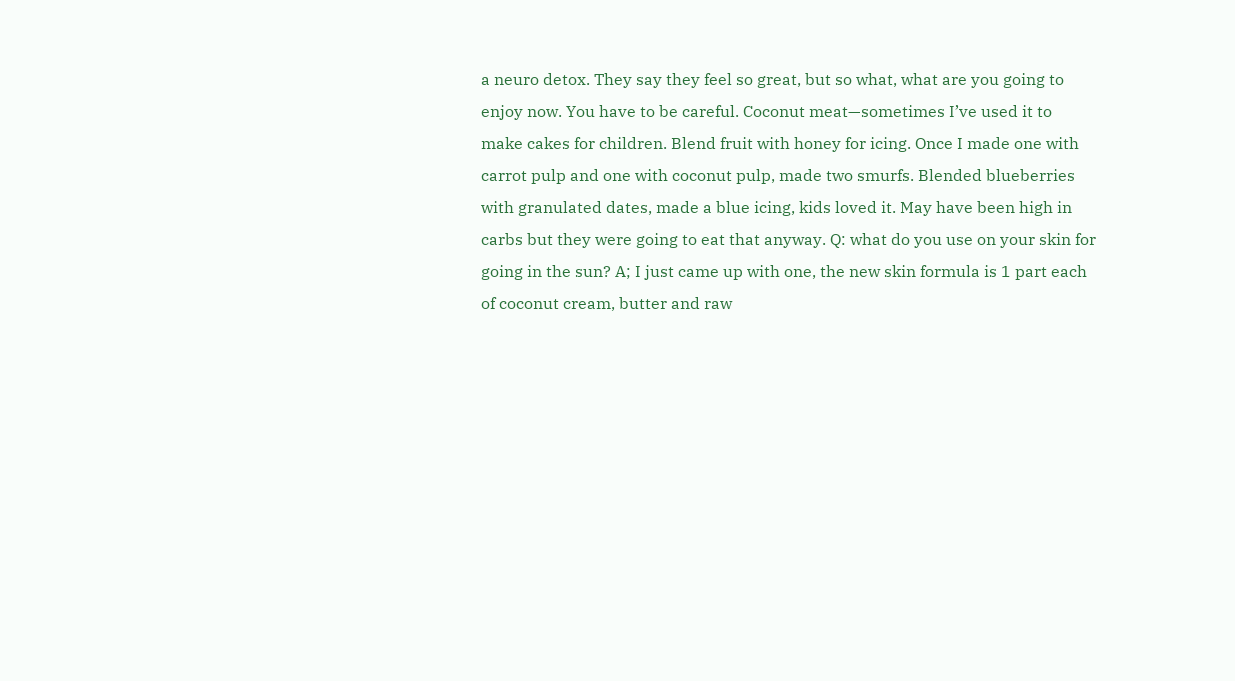a neuro detox. They say they feel so great, but so what, what are you going to enjoy now. You have to be careful. Coconut meat—sometimes I’ve used it to make cakes for children. Blend fruit with honey for icing. Once I made one with carrot pulp and one with coconut pulp, made two smurfs. Blended blueberries with granulated dates, made a blue icing, kids loved it. May have been high in carbs but they were going to eat that anyway. Q: what do you use on your skin for going in the sun? A; I just came up with one, the new skin formula is 1 part each of coconut cream, butter and raw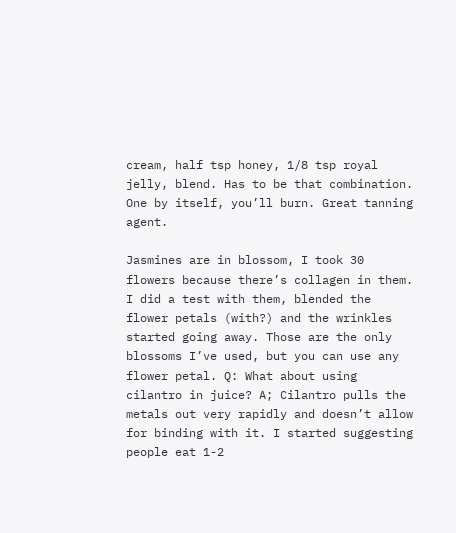cream, half tsp honey, 1/8 tsp royal jelly, blend. Has to be that combination. One by itself, you’ll burn. Great tanning agent.

Jasmines are in blossom, I took 30 flowers because there’s collagen in them. I did a test with them, blended the flower petals (with?) and the wrinkles started going away. Those are the only blossoms I’ve used, but you can use any flower petal. Q: What about using cilantro in juice? A; Cilantro pulls the metals out very rapidly and doesn’t allow for binding with it. I started suggesting people eat 1-2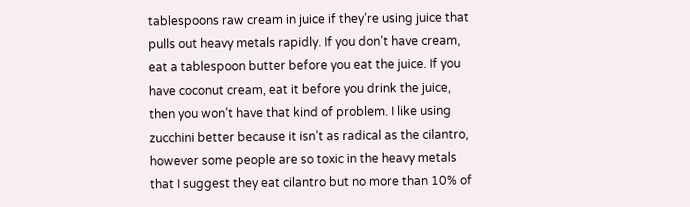tablespoons raw cream in juice if they’re using juice that pulls out heavy metals rapidly. If you don’t have cream, eat a tablespoon butter before you eat the juice. If you have coconut cream, eat it before you drink the juice, then you won’t have that kind of problem. I like using zucchini better because it isn’t as radical as the cilantro, however some people are so toxic in the heavy metals that I suggest they eat cilantro but no more than 10% of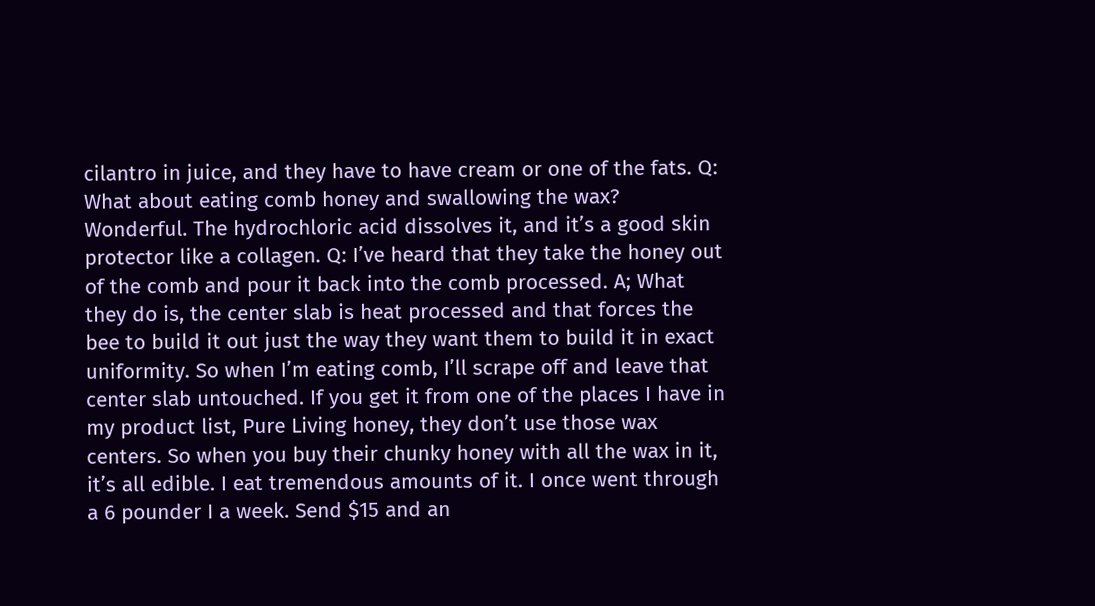cilantro in juice, and they have to have cream or one of the fats. Q: What about eating comb honey and swallowing the wax? Wonderful. The hydrochloric acid dissolves it, and it’s a good skin protector like a collagen. Q: I’ve heard that they take the honey out of the comb and pour it back into the comb processed. A; What they do is, the center slab is heat processed and that forces the bee to build it out just the way they want them to build it in exact uniformity. So when I’m eating comb, I’ll scrape off and leave that center slab untouched. If you get it from one of the places I have in my product list, Pure Living honey, they don’t use those wax centers. So when you buy their chunky honey with all the wax in it, it’s all edible. I eat tremendous amounts of it. I once went through a 6 pounder I a week. Send $15 and an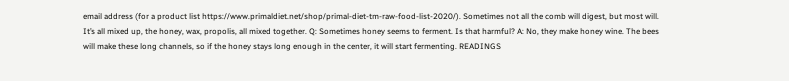email address (for a product list https://www.primaldiet.net/shop/primal-diet-tm-raw-food-list-2020/). Sometimes not all the comb will digest, but most will. It’s all mixed up, the honey, wax, propolis, all mixed together. Q: Sometimes honey seems to ferment. Is that harmful? A: No, they make honey wine. The bees will make these long channels, so if the honey stays long enough in the center, it will start fermenting. READINGS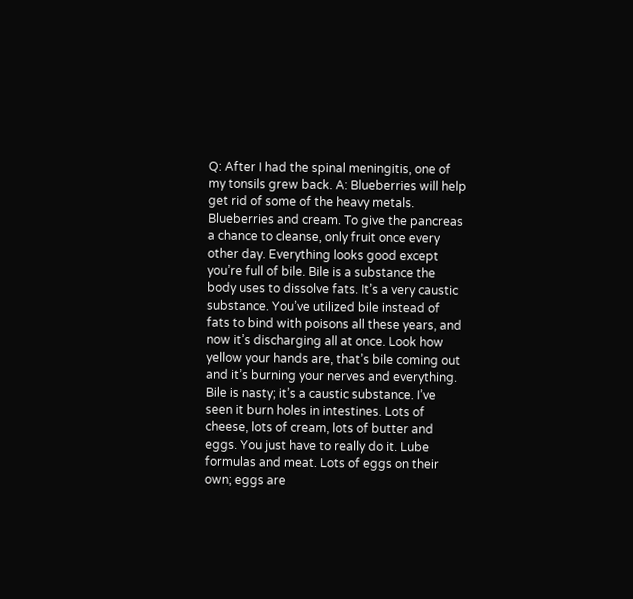Q: After I had the spinal meningitis, one of my tonsils grew back. A: Blueberries will help get rid of some of the heavy metals. Blueberries and cream. To give the pancreas a chance to cleanse, only fruit once every other day. Everything looks good except you’re full of bile. Bile is a substance the body uses to dissolve fats. It’s a very caustic substance. You’ve utilized bile instead of fats to bind with poisons all these years, and now it’s discharging all at once. Look how yellow your hands are, that’s bile coming out and it’s burning your nerves and everything. Bile is nasty; it’s a caustic substance. I’ve seen it burn holes in intestines. Lots of cheese, lots of cream, lots of butter and eggs. You just have to really do it. Lube formulas and meat. Lots of eggs on their own; eggs are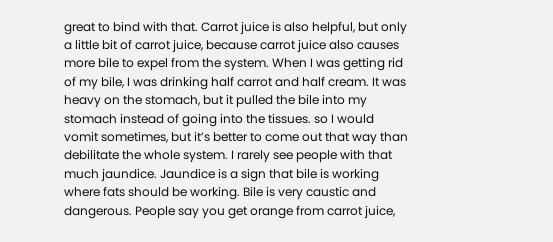great to bind with that. Carrot juice is also helpful, but only a little bit of carrot juice, because carrot juice also causes more bile to expel from the system. When I was getting rid of my bile, I was drinking half carrot and half cream. It was heavy on the stomach, but it pulled the bile into my stomach instead of going into the tissues. so I would vomit sometimes, but it’s better to come out that way than debilitate the whole system. I rarely see people with that much jaundice. Jaundice is a sign that bile is working where fats should be working. Bile is very caustic and dangerous. People say you get orange from carrot juice,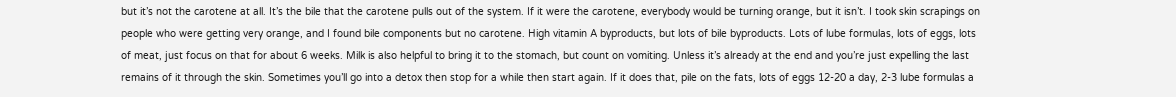but it’s not the carotene at all. It’s the bile that the carotene pulls out of the system. If it were the carotene, everybody would be turning orange, but it isn’t. I took skin scrapings on people who were getting very orange, and I found bile components but no carotene. High vitamin A byproducts, but lots of bile byproducts. Lots of lube formulas, lots of eggs, lots of meat, just focus on that for about 6 weeks. Milk is also helpful to bring it to the stomach, but count on vomiting. Unless it’s already at the end and you’re just expelling the last remains of it through the skin. Sometimes you’ll go into a detox then stop for a while then start again. If it does that, pile on the fats, lots of eggs 12-20 a day, 2-3 lube formulas a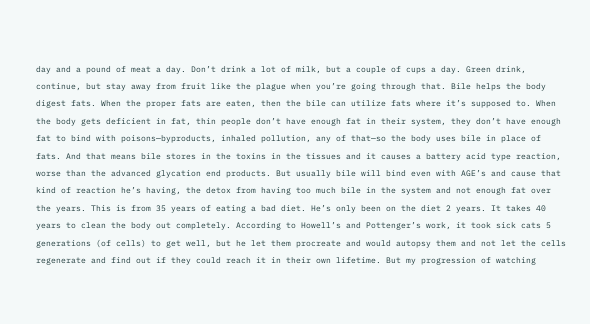day and a pound of meat a day. Don’t drink a lot of milk, but a couple of cups a day. Green drink, continue, but stay away from fruit like the plague when you’re going through that. Bile helps the body digest fats. When the proper fats are eaten, then the bile can utilize fats where it’s supposed to. When the body gets deficient in fat, thin people don’t have enough fat in their system, they don’t have enough fat to bind with poisons—byproducts, inhaled pollution, any of that—so the body uses bile in place of fats. And that means bile stores in the toxins in the tissues and it causes a battery acid type reaction, worse than the advanced glycation end products. But usually bile will bind even with AGE’s and cause that kind of reaction he’s having, the detox from having too much bile in the system and not enough fat over the years. This is from 35 years of eating a bad diet. He’s only been on the diet 2 years. It takes 40 years to clean the body out completely. According to Howell’s and Pottenger’s work, it took sick cats 5 generations (of cells) to get well, but he let them procreate and would autopsy them and not let the cells regenerate and find out if they could reach it in their own lifetime. But my progression of watching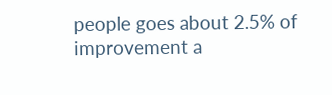people goes about 2.5% of improvement a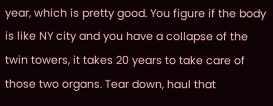year, which is pretty good. You figure if the body is like NY city and you have a collapse of the twin towers, it takes 20 years to take care of those two organs. Tear down, haul that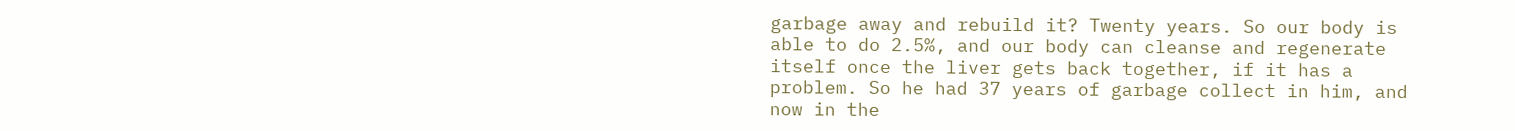garbage away and rebuild it? Twenty years. So our body is able to do 2.5%, and our body can cleanse and regenerate itself once the liver gets back together, if it has a problem. So he had 37 years of garbage collect in him, and now in the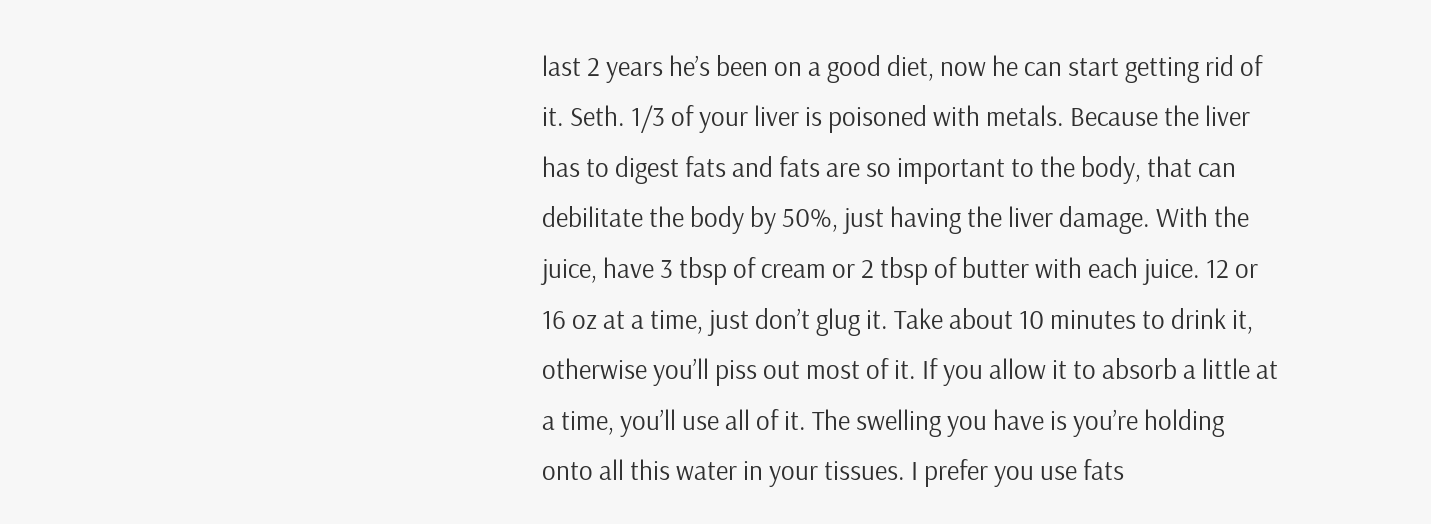last 2 years he’s been on a good diet, now he can start getting rid of it. Seth. 1/3 of your liver is poisoned with metals. Because the liver has to digest fats and fats are so important to the body, that can debilitate the body by 50%, just having the liver damage. With the juice, have 3 tbsp of cream or 2 tbsp of butter with each juice. 12 or 16 oz at a time, just don’t glug it. Take about 10 minutes to drink it, otherwise you’ll piss out most of it. If you allow it to absorb a little at a time, you’ll use all of it. The swelling you have is you’re holding onto all this water in your tissues. I prefer you use fats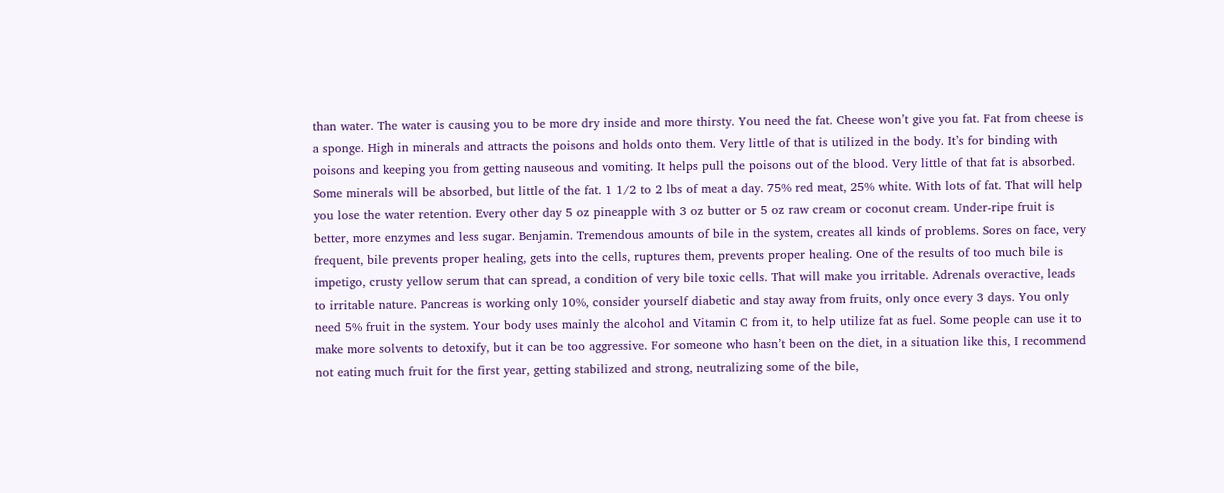than water. The water is causing you to be more dry inside and more thirsty. You need the fat. Cheese won’t give you fat. Fat from cheese is a sponge. High in minerals and attracts the poisons and holds onto them. Very little of that is utilized in the body. It’s for binding with poisons and keeping you from getting nauseous and vomiting. It helps pull the poisons out of the blood. Very little of that fat is absorbed. Some minerals will be absorbed, but little of the fat. 1 1/2 to 2 lbs of meat a day. 75% red meat, 25% white. With lots of fat. That will help you lose the water retention. Every other day 5 oz pineapple with 3 oz butter or 5 oz raw cream or coconut cream. Under-ripe fruit is better, more enzymes and less sugar. Benjamin. Tremendous amounts of bile in the system, creates all kinds of problems. Sores on face, very frequent, bile prevents proper healing, gets into the cells, ruptures them, prevents proper healing. One of the results of too much bile is impetigo, crusty yellow serum that can spread, a condition of very bile toxic cells. That will make you irritable. Adrenals overactive, leads to irritable nature. Pancreas is working only 10%, consider yourself diabetic and stay away from fruits, only once every 3 days. You only need 5% fruit in the system. Your body uses mainly the alcohol and Vitamin C from it, to help utilize fat as fuel. Some people can use it to make more solvents to detoxify, but it can be too aggressive. For someone who hasn’t been on the diet, in a situation like this, I recommend not eating much fruit for the first year, getting stabilized and strong, neutralizing some of the bile,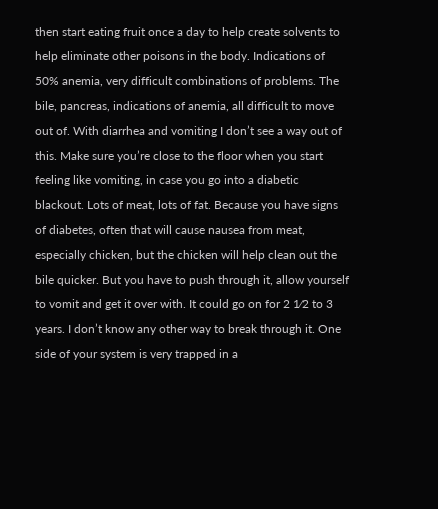then start eating fruit once a day to help create solvents to help eliminate other poisons in the body. Indications of 50% anemia, very difficult combinations of problems. The bile, pancreas, indications of anemia, all difficult to move out of. With diarrhea and vomiting I don’t see a way out of this. Make sure you’re close to the floor when you start feeling like vomiting, in case you go into a diabetic blackout. Lots of meat, lots of fat. Because you have signs of diabetes, often that will cause nausea from meat, especially chicken, but the chicken will help clean out the bile quicker. But you have to push through it, allow yourself to vomit and get it over with. It could go on for 2 1⁄2 to 3 years. I don’t know any other way to break through it. One side of your system is very trapped in a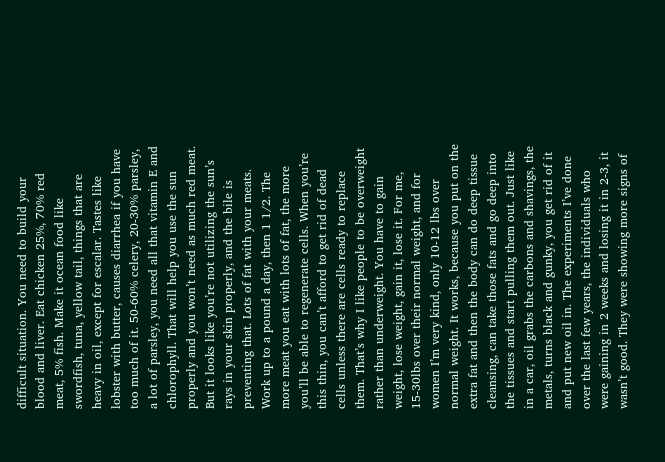difficult situation. You need to build your blood and liver. Eat chicken 25%, 70% red meat, 5% fish. Make it ocean food like swordfish, tuna, yellow tail, things that are heavy in oil, except for escalar. Tastes like lobster with butter, causes diarrhea if you have too much of it. 50-60% celery, 20-30% parsley, a lot of parsley, you need all that vitamin E and chlorophyll. That will help you use the sun properly and you won’t need as much red meat. But it looks like you’re not utilizing the sun’s rays in your skin properly, and the bile is preventing that. Lots of fat with your meats. Work up to a pound a day, then 1 1⁄2. The more meat you eat with lots of fat, the more you’ll be able to regenerate cells. When you’re this thin, you can’t afford to get rid of dead cells unless there are cells ready to replace them. That’s why I like people to be overweight rather than underweight. You have to gain weight, lose weight, gain it, lose it. For me, 15-30lbs over their normal weight, and for women I’m very kind, only 10-12 lbs over normal weight. It works, because you put on the extra fat and then the body can do deep tissue cleansing, can take those fats and go deep into the tissues and start pulling them out. Just like in a car, oil grabs the carbons and shavings, the metals, turns black and gunky, you get rid of it and put new oil in. The experiments I’ve done over the last few years, the individuals who were gaining in 2 weeks and losing it in 2-3, it wasn’t good. They were showing more signs of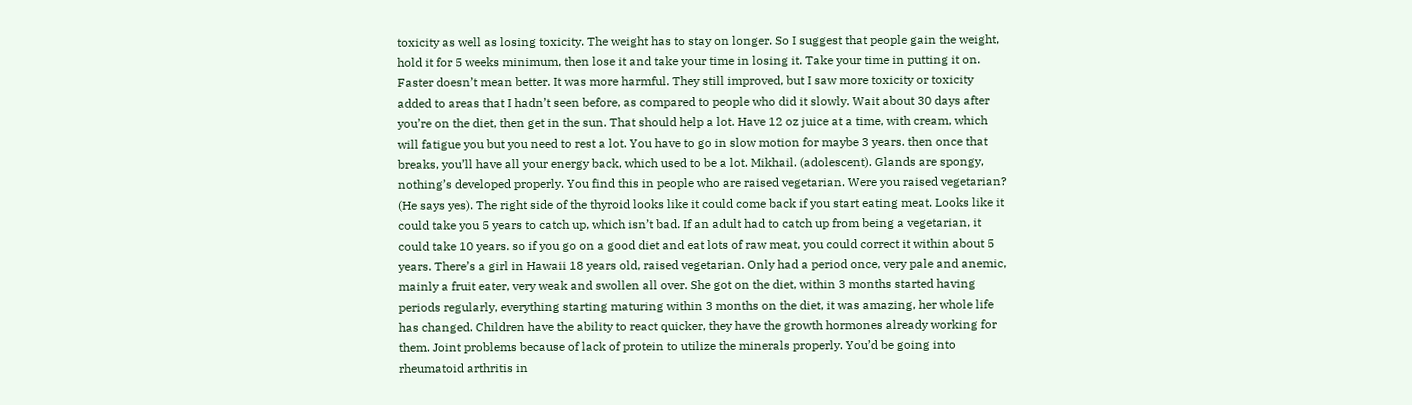toxicity as well as losing toxicity. The weight has to stay on longer. So I suggest that people gain the weight, hold it for 5 weeks minimum, then lose it and take your time in losing it. Take your time in putting it on. Faster doesn’t mean better. It was more harmful. They still improved, but I saw more toxicity or toxicity added to areas that I hadn’t seen before, as compared to people who did it slowly. Wait about 30 days after you’re on the diet, then get in the sun. That should help a lot. Have 12 oz juice at a time, with cream, which will fatigue you but you need to rest a lot. You have to go in slow motion for maybe 3 years. then once that breaks, you’ll have all your energy back, which used to be a lot. Mikhail. (adolescent). Glands are spongy, nothing’s developed properly. You find this in people who are raised vegetarian. Were you raised vegetarian? (He says yes). The right side of the thyroid looks like it could come back if you start eating meat. Looks like it could take you 5 years to catch up, which isn’t bad. If an adult had to catch up from being a vegetarian, it could take 10 years. so if you go on a good diet and eat lots of raw meat, you could correct it within about 5 years. There’s a girl in Hawaii 18 years old, raised vegetarian. Only had a period once, very pale and anemic, mainly a fruit eater, very weak and swollen all over. She got on the diet, within 3 months started having periods regularly, everything starting maturing within 3 months on the diet, it was amazing, her whole life has changed. Children have the ability to react quicker, they have the growth hormones already working for them. Joint problems because of lack of protein to utilize the minerals properly. You’d be going into rheumatoid arthritis in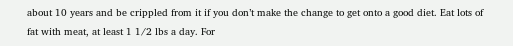about 10 years and be crippled from it if you don’t make the change to get onto a good diet. Eat lots of fat with meat, at least 1 1⁄2 lbs a day. For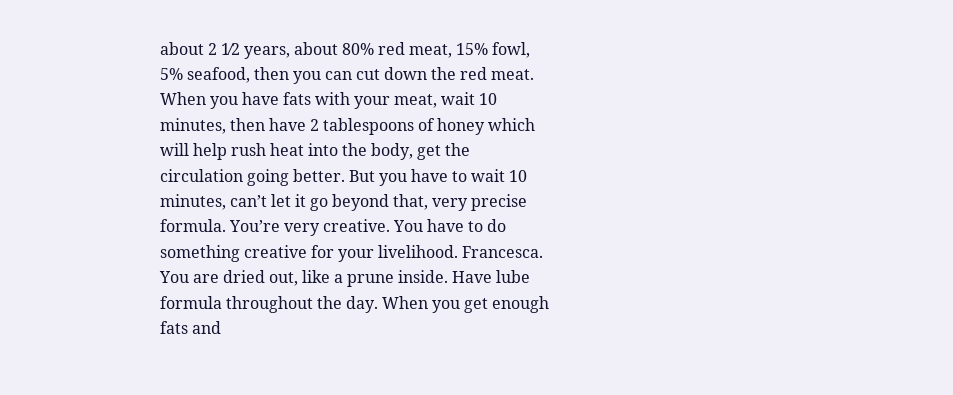about 2 1⁄2 years, about 80% red meat, 15% fowl, 5% seafood, then you can cut down the red meat. When you have fats with your meat, wait 10 minutes, then have 2 tablespoons of honey which will help rush heat into the body, get the circulation going better. But you have to wait 10 minutes, can’t let it go beyond that, very precise formula. You’re very creative. You have to do something creative for your livelihood. Francesca. You are dried out, like a prune inside. Have lube formula throughout the day. When you get enough fats and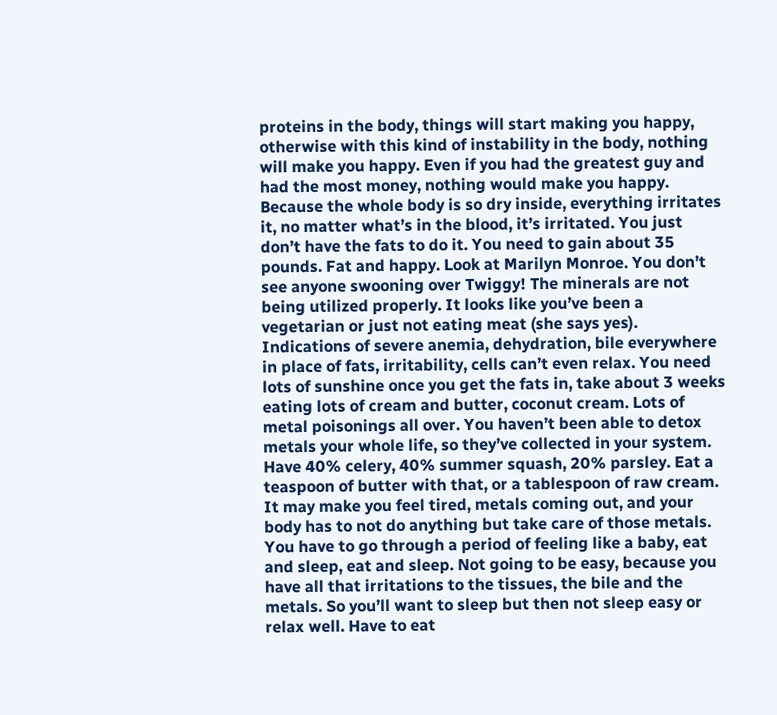proteins in the body, things will start making you happy, otherwise with this kind of instability in the body, nothing will make you happy. Even if you had the greatest guy and had the most money, nothing would make you happy. Because the whole body is so dry inside, everything irritates it, no matter what’s in the blood, it’s irritated. You just don’t have the fats to do it. You need to gain about 35 pounds. Fat and happy. Look at Marilyn Monroe. You don’t see anyone swooning over Twiggy! The minerals are not being utilized properly. It looks like you’ve been a vegetarian or just not eating meat (she says yes). Indications of severe anemia, dehydration, bile everywhere in place of fats, irritability, cells can’t even relax. You need lots of sunshine once you get the fats in, take about 3 weeks eating lots of cream and butter, coconut cream. Lots of metal poisonings all over. You haven’t been able to detox metals your whole life, so they’ve collected in your system. Have 40% celery, 40% summer squash, 20% parsley. Eat a teaspoon of butter with that, or a tablespoon of raw cream. It may make you feel tired, metals coming out, and your body has to not do anything but take care of those metals. You have to go through a period of feeling like a baby, eat and sleep, eat and sleep. Not going to be easy, because you have all that irritations to the tissues, the bile and the metals. So you’ll want to sleep but then not sleep easy or relax well. Have to eat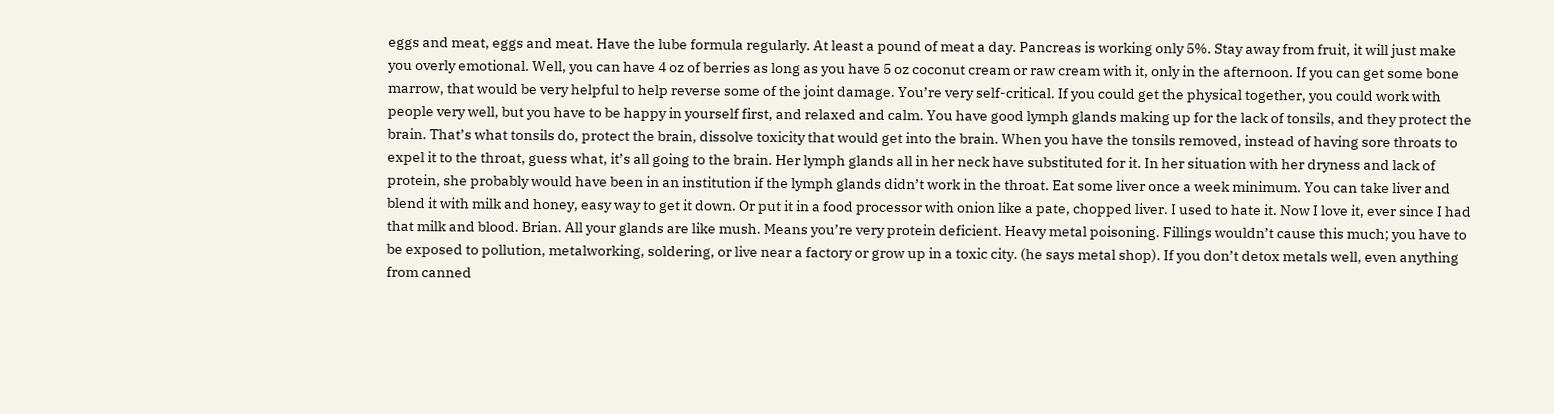eggs and meat, eggs and meat. Have the lube formula regularly. At least a pound of meat a day. Pancreas is working only 5%. Stay away from fruit, it will just make you overly emotional. Well, you can have 4 oz of berries as long as you have 5 oz coconut cream or raw cream with it, only in the afternoon. If you can get some bone marrow, that would be very helpful to help reverse some of the joint damage. You’re very self-critical. If you could get the physical together, you could work with people very well, but you have to be happy in yourself first, and relaxed and calm. You have good lymph glands making up for the lack of tonsils, and they protect the brain. That’s what tonsils do, protect the brain, dissolve toxicity that would get into the brain. When you have the tonsils removed, instead of having sore throats to expel it to the throat, guess what, it’s all going to the brain. Her lymph glands all in her neck have substituted for it. In her situation with her dryness and lack of protein, she probably would have been in an institution if the lymph glands didn’t work in the throat. Eat some liver once a week minimum. You can take liver and blend it with milk and honey, easy way to get it down. Or put it in a food processor with onion like a pate, chopped liver. I used to hate it. Now I love it, ever since I had that milk and blood. Brian. All your glands are like mush. Means you’re very protein deficient. Heavy metal poisoning. Fillings wouldn’t cause this much; you have to be exposed to pollution, metalworking, soldering, or live near a factory or grow up in a toxic city. (he says metal shop). If you don’t detox metals well, even anything from canned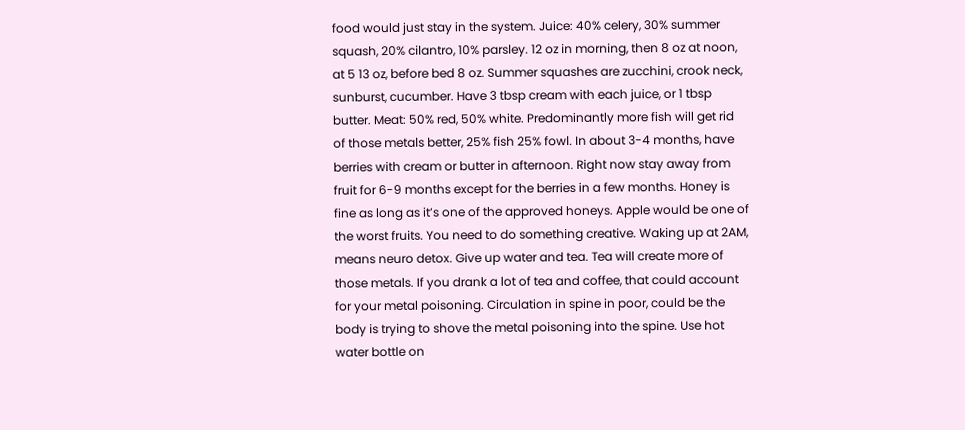food would just stay in the system. Juice: 40% celery, 30% summer squash, 20% cilantro, 10% parsley. 12 oz in morning, then 8 oz at noon, at 5 13 oz, before bed 8 oz. Summer squashes are zucchini, crook neck, sunburst, cucumber. Have 3 tbsp cream with each juice, or 1 tbsp butter. Meat: 50% red, 50% white. Predominantly more fish will get rid of those metals better, 25% fish 25% fowl. In about 3-4 months, have berries with cream or butter in afternoon. Right now stay away from fruit for 6-9 months except for the berries in a few months. Honey is fine as long as it’s one of the approved honeys. Apple would be one of the worst fruits. You need to do something creative. Waking up at 2AM, means neuro detox. Give up water and tea. Tea will create more of those metals. If you drank a lot of tea and coffee, that could account for your metal poisoning. Circulation in spine in poor, could be the body is trying to shove the metal poisoning into the spine. Use hot water bottle on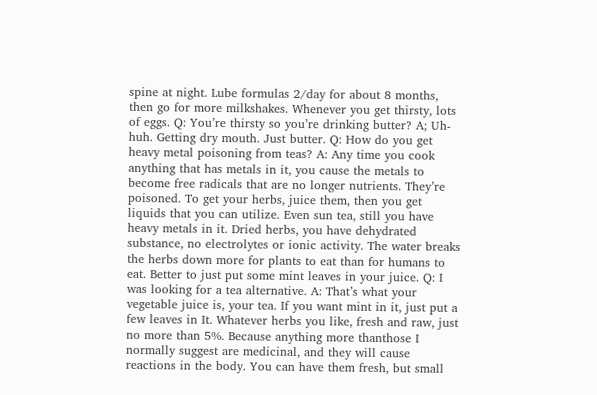spine at night. Lube formulas 2/day for about 8 months, then go for more milkshakes. Whenever you get thirsty, lots of eggs. Q: You’re thirsty so you’re drinking butter? A; Uh-huh. Getting dry mouth. Just butter. Q: How do you get heavy metal poisoning from teas? A: Any time you cook anything that has metals in it, you cause the metals to become free radicals that are no longer nutrients. They’re poisoned. To get your herbs, juice them, then you get liquids that you can utilize. Even sun tea, still you have heavy metals in it. Dried herbs, you have dehydrated substance, no electrolytes or ionic activity. The water breaks the herbs down more for plants to eat than for humans to eat. Better to just put some mint leaves in your juice. Q: I was looking for a tea alternative. A: That’s what your vegetable juice is, your tea. If you want mint in it, just put a few leaves in It. Whatever herbs you like, fresh and raw, just no more than 5%. Because anything more thanthose I normally suggest are medicinal, and they will cause reactions in the body. You can have them fresh, but small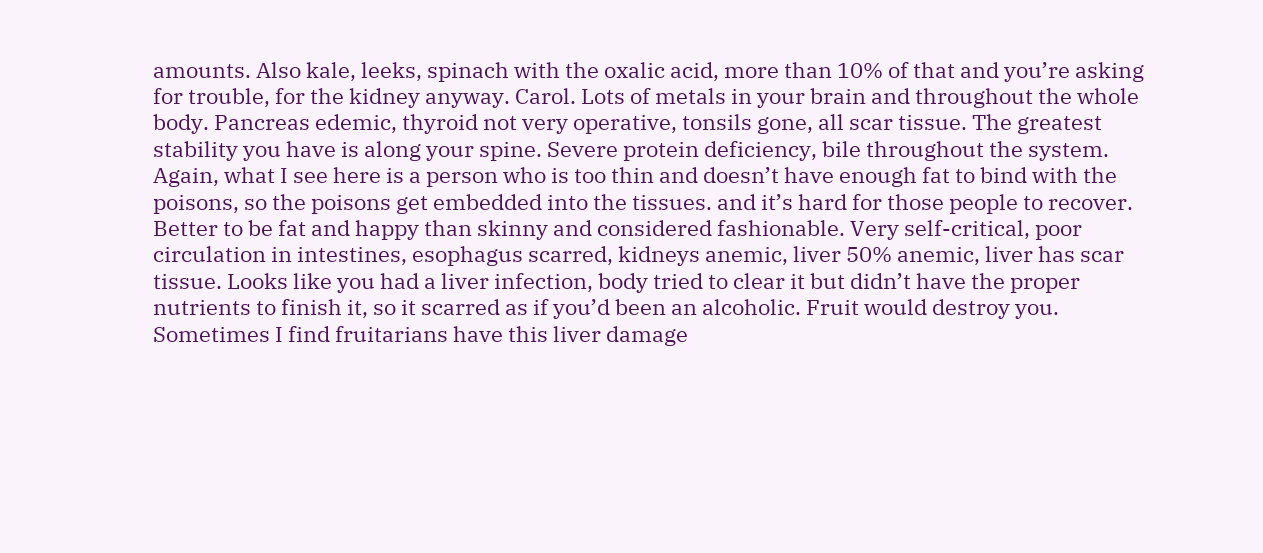amounts. Also kale, leeks, spinach with the oxalic acid, more than 10% of that and you’re asking for trouble, for the kidney anyway. Carol. Lots of metals in your brain and throughout the whole body. Pancreas edemic, thyroid not very operative, tonsils gone, all scar tissue. The greatest stability you have is along your spine. Severe protein deficiency, bile throughout the system. Again, what I see here is a person who is too thin and doesn’t have enough fat to bind with the poisons, so the poisons get embedded into the tissues. and it’s hard for those people to recover. Better to be fat and happy than skinny and considered fashionable. Very self-critical, poor circulation in intestines, esophagus scarred, kidneys anemic, liver 50% anemic, liver has scar tissue. Looks like you had a liver infection, body tried to clear it but didn’t have the proper nutrients to finish it, so it scarred as if you’d been an alcoholic. Fruit would destroy you. Sometimes I find fruitarians have this liver damage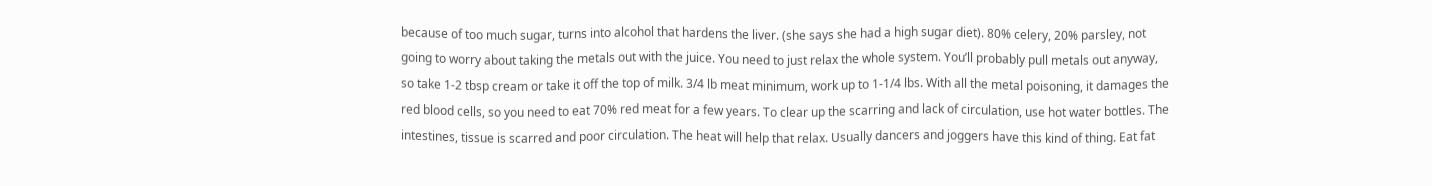because of too much sugar, turns into alcohol that hardens the liver. (she says she had a high sugar diet). 80% celery, 20% parsley, not going to worry about taking the metals out with the juice. You need to just relax the whole system. You’ll probably pull metals out anyway, so take 1-2 tbsp cream or take it off the top of milk. 3/4 lb meat minimum, work up to 1-1/4 lbs. With all the metal poisoning, it damages the red blood cells, so you need to eat 70% red meat for a few years. To clear up the scarring and lack of circulation, use hot water bottles. The intestines, tissue is scarred and poor circulation. The heat will help that relax. Usually dancers and joggers have this kind of thing. Eat fat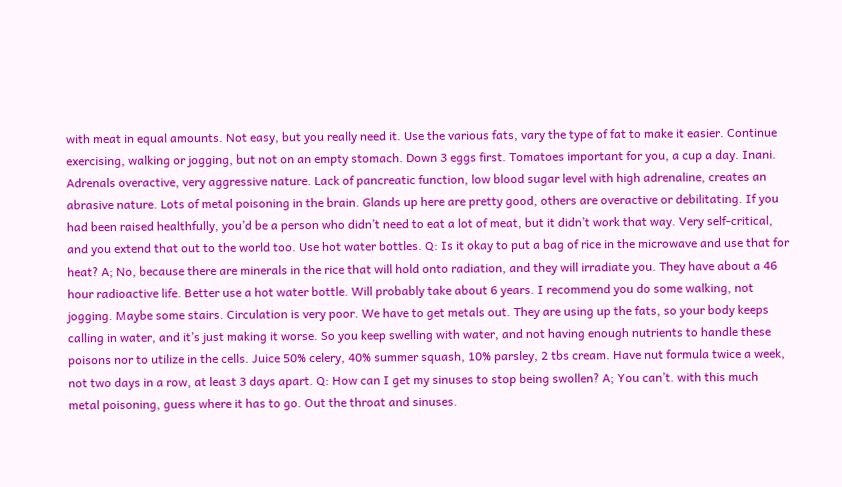with meat in equal amounts. Not easy, but you really need it. Use the various fats, vary the type of fat to make it easier. Continue exercising, walking or jogging, but not on an empty stomach. Down 3 eggs first. Tomatoes important for you, a cup a day. Inani. Adrenals overactive, very aggressive nature. Lack of pancreatic function, low blood sugar level with high adrenaline, creates an abrasive nature. Lots of metal poisoning in the brain. Glands up here are pretty good, others are overactive or debilitating. If you had been raised healthfully, you’d be a person who didn’t need to eat a lot of meat, but it didn’t work that way. Very self-critical, and you extend that out to the world too. Use hot water bottles. Q: Is it okay to put a bag of rice in the microwave and use that for heat? A; No, because there are minerals in the rice that will hold onto radiation, and they will irradiate you. They have about a 46 hour radioactive life. Better use a hot water bottle. Will probably take about 6 years. I recommend you do some walking, not jogging. Maybe some stairs. Circulation is very poor. We have to get metals out. They are using up the fats, so your body keeps calling in water, and it’s just making it worse. So you keep swelling with water, and not having enough nutrients to handle these poisons nor to utilize in the cells. Juice 50% celery, 40% summer squash, 10% parsley, 2 tbs cream. Have nut formula twice a week, not two days in a row, at least 3 days apart. Q: How can I get my sinuses to stop being swollen? A; You can’t. with this much metal poisoning, guess where it has to go. Out the throat and sinuses.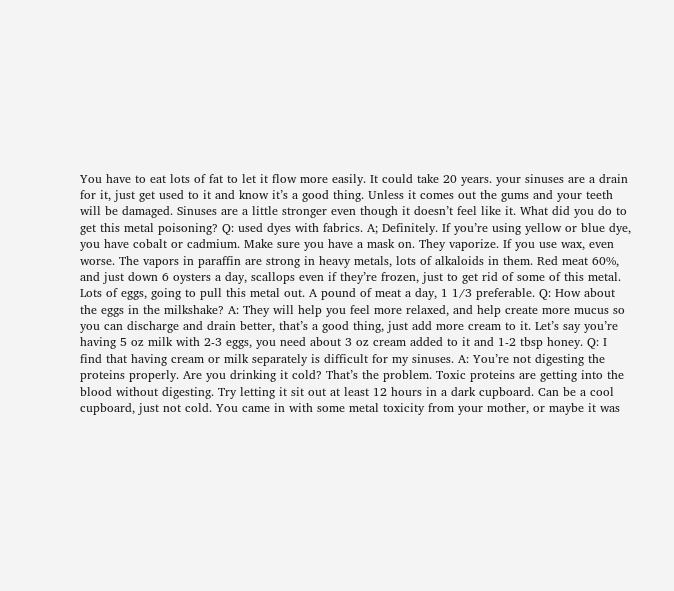You have to eat lots of fat to let it flow more easily. It could take 20 years. your sinuses are a drain for it, just get used to it and know it’s a good thing. Unless it comes out the gums and your teeth will be damaged. Sinuses are a little stronger even though it doesn’t feel like it. What did you do to get this metal poisoning? Q: used dyes with fabrics. A; Definitely. If you’re using yellow or blue dye, you have cobalt or cadmium. Make sure you have a mask on. They vaporize. If you use wax, even worse. The vapors in paraffin are strong in heavy metals, lots of alkaloids in them. Red meat 60%, and just down 6 oysters a day, scallops even if they’re frozen, just to get rid of some of this metal. Lots of eggs, going to pull this metal out. A pound of meat a day, 1 1/3 preferable. Q: How about the eggs in the milkshake? A: They will help you feel more relaxed, and help create more mucus so you can discharge and drain better, that’s a good thing, just add more cream to it. Let’s say you’re having 5 oz milk with 2-3 eggs, you need about 3 oz cream added to it and 1-2 tbsp honey. Q: I find that having cream or milk separately is difficult for my sinuses. A: You’re not digesting the proteins properly. Are you drinking it cold? That’s the problem. Toxic proteins are getting into the blood without digesting. Try letting it sit out at least 12 hours in a dark cupboard. Can be a cool cupboard, just not cold. You came in with some metal toxicity from your mother, or maybe it was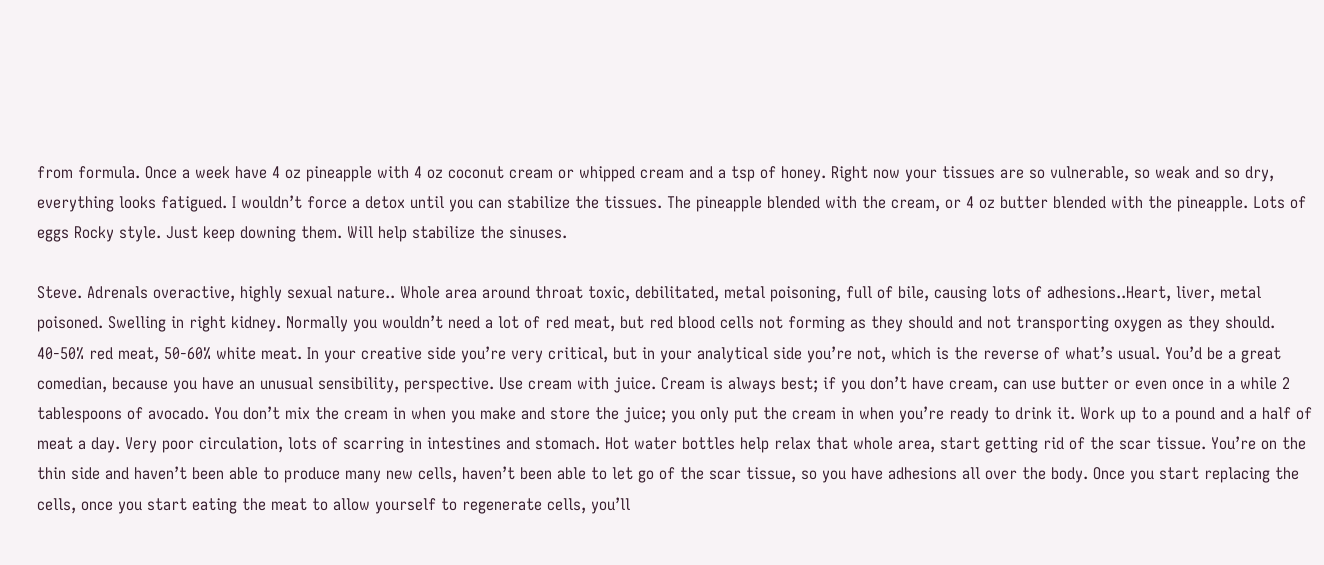from formula. Once a week have 4 oz pineapple with 4 oz coconut cream or whipped cream and a tsp of honey. Right now your tissues are so vulnerable, so weak and so dry, everything looks fatigued. I wouldn’t force a detox until you can stabilize the tissues. The pineapple blended with the cream, or 4 oz butter blended with the pineapple. Lots of eggs Rocky style. Just keep downing them. Will help stabilize the sinuses.

Steve. Adrenals overactive, highly sexual nature.. Whole area around throat toxic, debilitated, metal poisoning, full of bile, causing lots of adhesions..Heart, liver, metal poisoned. Swelling in right kidney. Normally you wouldn’t need a lot of red meat, but red blood cells not forming as they should and not transporting oxygen as they should. 40-50% red meat, 50-60% white meat. In your creative side you’re very critical, but in your analytical side you’re not, which is the reverse of what’s usual. You’d be a great comedian, because you have an unusual sensibility, perspective. Use cream with juice. Cream is always best; if you don’t have cream, can use butter or even once in a while 2 tablespoons of avocado. You don’t mix the cream in when you make and store the juice; you only put the cream in when you’re ready to drink it. Work up to a pound and a half of meat a day. Very poor circulation, lots of scarring in intestines and stomach. Hot water bottles help relax that whole area, start getting rid of the scar tissue. You’re on the thin side and haven’t been able to produce many new cells, haven’t been able to let go of the scar tissue, so you have adhesions all over the body. Once you start replacing the cells, once you start eating the meat to allow yourself to regenerate cells, you’ll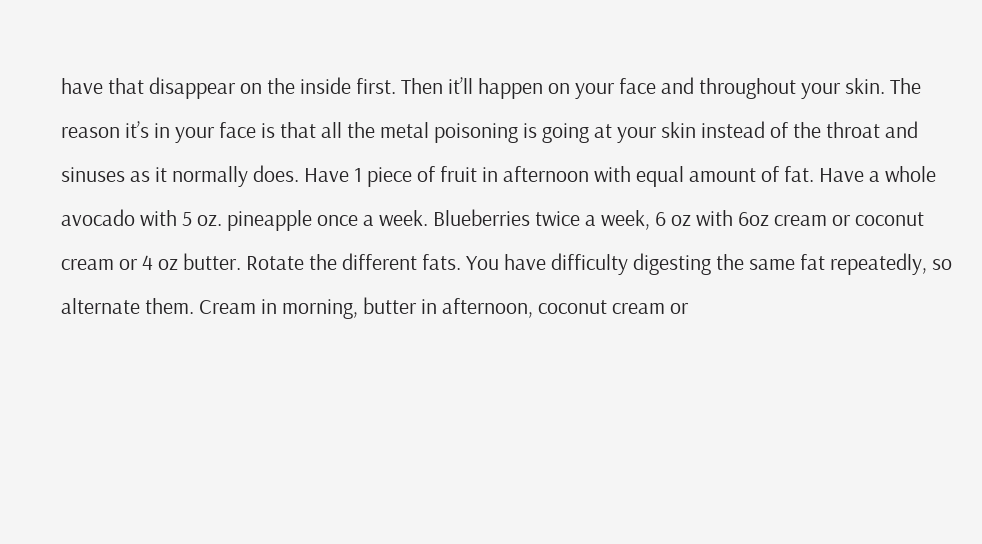have that disappear on the inside first. Then it’ll happen on your face and throughout your skin. The reason it’s in your face is that all the metal poisoning is going at your skin instead of the throat and sinuses as it normally does. Have 1 piece of fruit in afternoon with equal amount of fat. Have a whole avocado with 5 oz. pineapple once a week. Blueberries twice a week, 6 oz with 6oz cream or coconut cream or 4 oz butter. Rotate the different fats. You have difficulty digesting the same fat repeatedly, so alternate them. Cream in morning, butter in afternoon, coconut cream or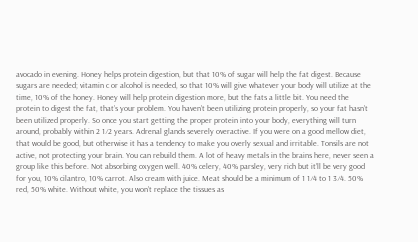avocado in evening. Honey helps protein digestion, but that 10% of sugar will help the fat digest. Because sugars are needed; vitamin c or alcohol is needed, so that 10% will give whatever your body will utilize at the time, 10% of the honey. Honey will help protein digestion more, but the fats a little bit. You need the protein to digest the fat, that’s your problem. You haven’t been utilizing protein properly, so your fat hasn’t been utilized properly. So once you start getting the proper protein into your body, everything will turn around, probably within 2 1⁄2 years. Adrenal glands severely overactive. If you were on a good mellow diet, that would be good, but otherwise it has a tendency to make you overly sexual and irritable. Tonsils are not active, not protecting your brain. You can rebuild them. A lot of heavy metals in the brains here, never seen a group like this before. Not absorbing oxygen well. 40% celery, 40% parsley, very rich but it’ll be very good for you, 10% cilantro, 10% carrot. Also cream with juice. Meat should be a minimum of 1 1⁄4 to 1 3⁄4. 50% red, 50% white. Without white, you won’t replace the tissues as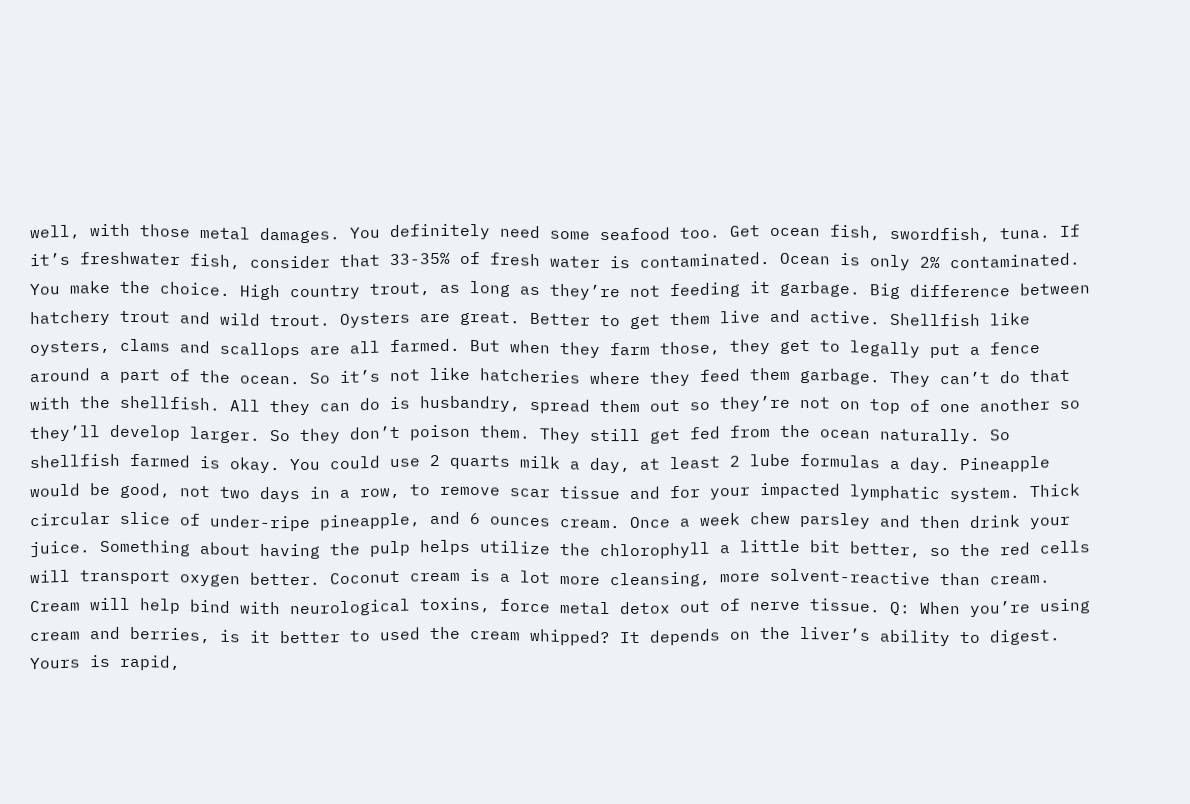well, with those metal damages. You definitely need some seafood too. Get ocean fish, swordfish, tuna. If it’s freshwater fish, consider that 33-35% of fresh water is contaminated. Ocean is only 2% contaminated. You make the choice. High country trout, as long as they’re not feeding it garbage. Big difference between hatchery trout and wild trout. Oysters are great. Better to get them live and active. Shellfish like oysters, clams and scallops are all farmed. But when they farm those, they get to legally put a fence around a part of the ocean. So it’s not like hatcheries where they feed them garbage. They can’t do that with the shellfish. All they can do is husbandry, spread them out so they’re not on top of one another so they’ll develop larger. So they don’t poison them. They still get fed from the ocean naturally. So shellfish farmed is okay. You could use 2 quarts milk a day, at least 2 lube formulas a day. Pineapple would be good, not two days in a row, to remove scar tissue and for your impacted lymphatic system. Thick circular slice of under-ripe pineapple, and 6 ounces cream. Once a week chew parsley and then drink your juice. Something about having the pulp helps utilize the chlorophyll a little bit better, so the red cells will transport oxygen better. Coconut cream is a lot more cleansing, more solvent-reactive than cream. Cream will help bind with neurological toxins, force metal detox out of nerve tissue. Q: When you’re using cream and berries, is it better to used the cream whipped? It depends on the liver’s ability to digest. Yours is rapid,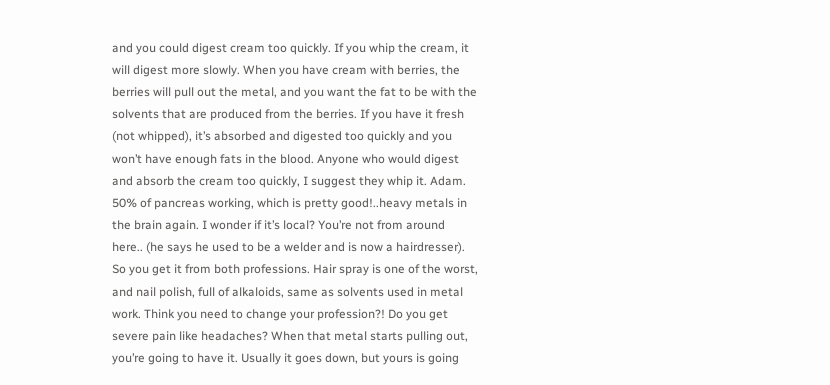and you could digest cream too quickly. If you whip the cream, it will digest more slowly. When you have cream with berries, the berries will pull out the metal, and you want the fat to be with the solvents that are produced from the berries. If you have it fresh (not whipped), it’s absorbed and digested too quickly and you won’t have enough fats in the blood. Anyone who would digest and absorb the cream too quickly, I suggest they whip it. Adam. 50% of pancreas working, which is pretty good!..heavy metals in the brain again. I wonder if it’s local? You’re not from around here.. (he says he used to be a welder and is now a hairdresser). So you get it from both professions. Hair spray is one of the worst, and nail polish, full of alkaloids, same as solvents used in metal work. Think you need to change your profession?! Do you get severe pain like headaches? When that metal starts pulling out, you’re going to have it. Usually it goes down, but yours is going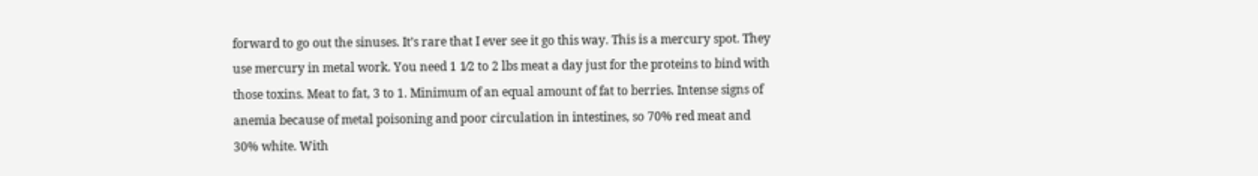forward to go out the sinuses. It’s rare that I ever see it go this way. This is a mercury spot. They use mercury in metal work. You need 1 1⁄2 to 2 lbs meat a day just for the proteins to bind with those toxins. Meat to fat, 3 to 1. Minimum of an equal amount of fat to berries. Intense signs of anemia because of metal poisoning and poor circulation in intestines, so 70% red meat and 30% white. With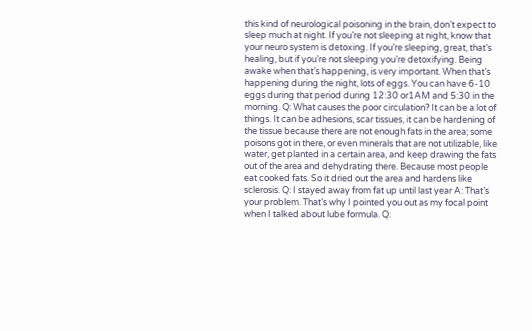this kind of neurological poisoning in the brain, don’t expect to sleep much at night. If you’re not sleeping at night, know that your neuro system is detoxing. If you’re sleeping, great, that’s healing, but if you’re not sleeping you’re detoxifying. Being awake when that’s happening, is very important. When that’s happening during the night, lots of eggs. You can have 6-10 eggs during that period during 12:30 or1AM and 5:30 in the morning. Q: What causes the poor circulation? It can be a lot of things. It can be adhesions, scar tissues, it can be hardening of the tissue because there are not enough fats in the area; some poisons got in there, or even minerals that are not utilizable, like water, get planted in a certain area, and keep drawing the fats out of the area and dehydrating there. Because most people eat cooked fats. So it dried out the area and hardens like sclerosis. Q: I stayed away from fat up until last year A: That’s your problem. That’s why I pointed you out as my focal point when I talked about lube formula. Q: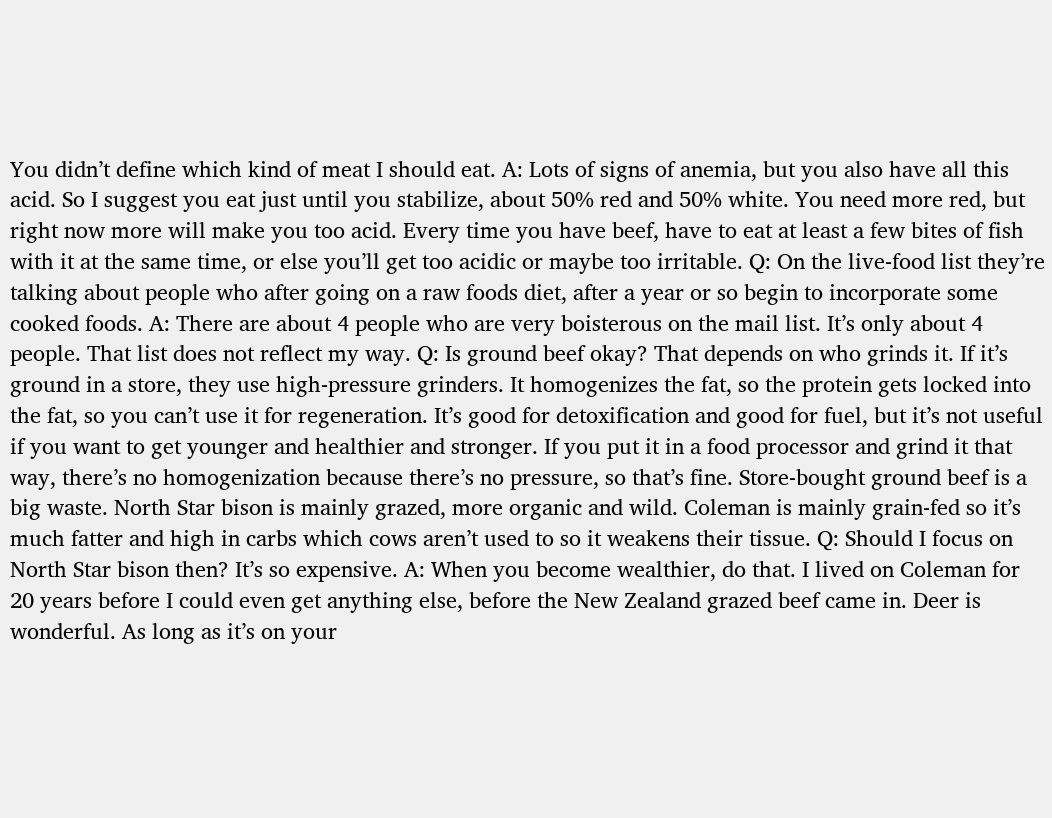You didn’t define which kind of meat I should eat. A: Lots of signs of anemia, but you also have all this acid. So I suggest you eat just until you stabilize, about 50% red and 50% white. You need more red, but right now more will make you too acid. Every time you have beef, have to eat at least a few bites of fish with it at the same time, or else you’ll get too acidic or maybe too irritable. Q: On the live-food list they’re talking about people who after going on a raw foods diet, after a year or so begin to incorporate some cooked foods. A: There are about 4 people who are very boisterous on the mail list. It’s only about 4 people. That list does not reflect my way. Q: Is ground beef okay? That depends on who grinds it. If it’s ground in a store, they use high-pressure grinders. It homogenizes the fat, so the protein gets locked into the fat, so you can’t use it for regeneration. It’s good for detoxification and good for fuel, but it’s not useful if you want to get younger and healthier and stronger. If you put it in a food processor and grind it that way, there’s no homogenization because there’s no pressure, so that’s fine. Store-bought ground beef is a big waste. North Star bison is mainly grazed, more organic and wild. Coleman is mainly grain-fed so it’s much fatter and high in carbs which cows aren’t used to so it weakens their tissue. Q: Should I focus on North Star bison then? It’s so expensive. A: When you become wealthier, do that. I lived on Coleman for 20 years before I could even get anything else, before the New Zealand grazed beef came in. Deer is wonderful. As long as it’s on your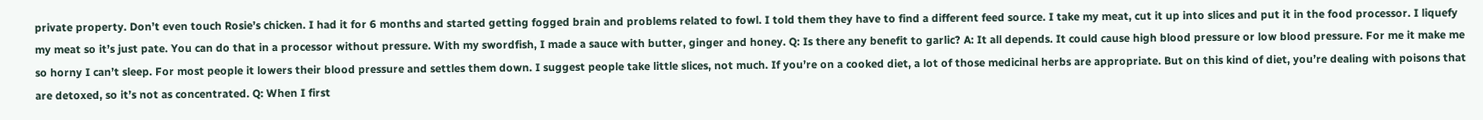private property. Don’t even touch Rosie’s chicken. I had it for 6 months and started getting fogged brain and problems related to fowl. I told them they have to find a different feed source. I take my meat, cut it up into slices and put it in the food processor. I liquefy my meat so it’s just pate. You can do that in a processor without pressure. With my swordfish, I made a sauce with butter, ginger and honey. Q: Is there any benefit to garlic? A: It all depends. It could cause high blood pressure or low blood pressure. For me it make me so horny I can’t sleep. For most people it lowers their blood pressure and settles them down. I suggest people take little slices, not much. If you’re on a cooked diet, a lot of those medicinal herbs are appropriate. But on this kind of diet, you’re dealing with poisons that are detoxed, so it’s not as concentrated. Q: When I first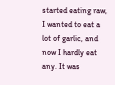started eating raw, I wanted to eat a lot of garlic, and now I hardly eat any. It was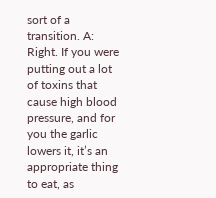sort of a transition. A: Right. If you were putting out a lot of toxins that cause high blood pressure, and for you the garlic lowers it, it’s an appropriate thing to eat, as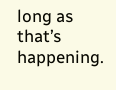long as that’s happening.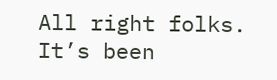All right folks. It’s been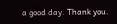a good day. Thank you.